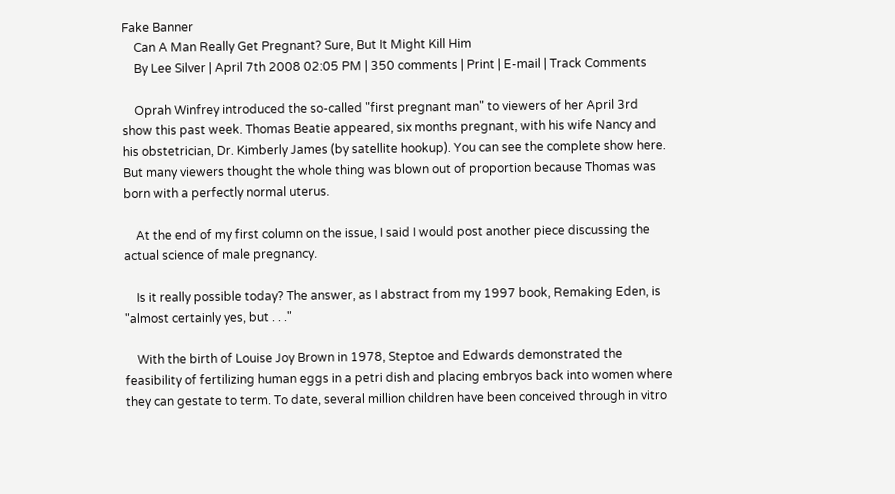Fake Banner
    Can A Man Really Get Pregnant? Sure, But It Might Kill Him
    By Lee Silver | April 7th 2008 02:05 PM | 350 comments | Print | E-mail | Track Comments

    Oprah Winfrey introduced the so-called "first pregnant man" to viewers of her April 3rd show this past week. Thomas Beatie appeared, six months pregnant, with his wife Nancy and his obstetrician, Dr. Kimberly James (by satellite hookup). You can see the complete show here. But many viewers thought the whole thing was blown out of proportion because Thomas was born with a perfectly normal uterus.

    At the end of my first column on the issue, I said I would post another piece discussing the actual science of male pregnancy.

    Is it really possible today? The answer, as I abstract from my 1997 book, Remaking Eden, is "almost certainly yes, but . . ."

    With the birth of Louise Joy Brown in 1978, Steptoe and Edwards demonstrated the feasibility of fertilizing human eggs in a petri dish and placing embryos back into women where they can gestate to term. To date, several million children have been conceived through in vitro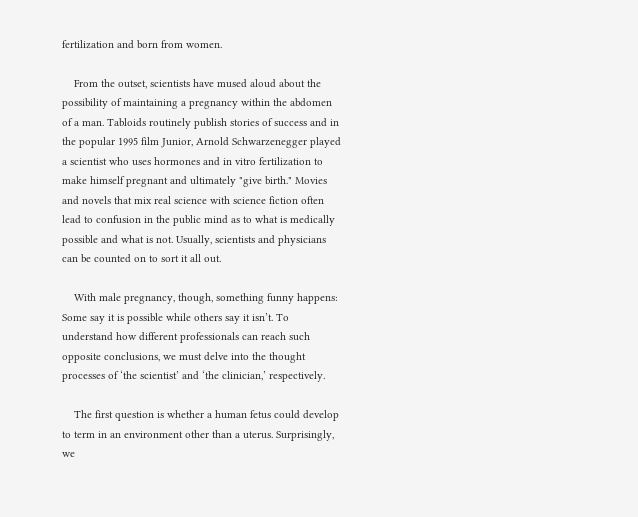fertilization and born from women.

    From the outset, scientists have mused aloud about the possibility of maintaining a pregnancy within the abdomen of a man. Tabloids routinely publish stories of success and in the popular 1995 film Junior, Arnold Schwarzenegger played a scientist who uses hormones and in vitro fertilization to make himself pregnant and ultimately "give birth." Movies and novels that mix real science with science fiction often lead to confusion in the public mind as to what is medically possible and what is not. Usually, scientists and physicians can be counted on to sort it all out.

    With male pregnancy, though, something funny happens: Some say it is possible while others say it isn’t. To understand how different professionals can reach such opposite conclusions, we must delve into the thought processes of ‘the scientist’ and ‘the clinician,’ respectively.

    The first question is whether a human fetus could develop to term in an environment other than a uterus. Surprisingly, we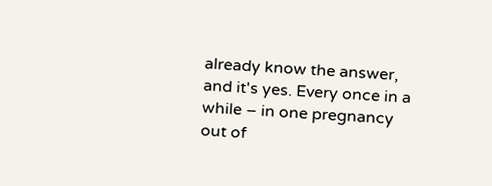already know the answer, and it's yes. Every once in a while – in one pregnancy out of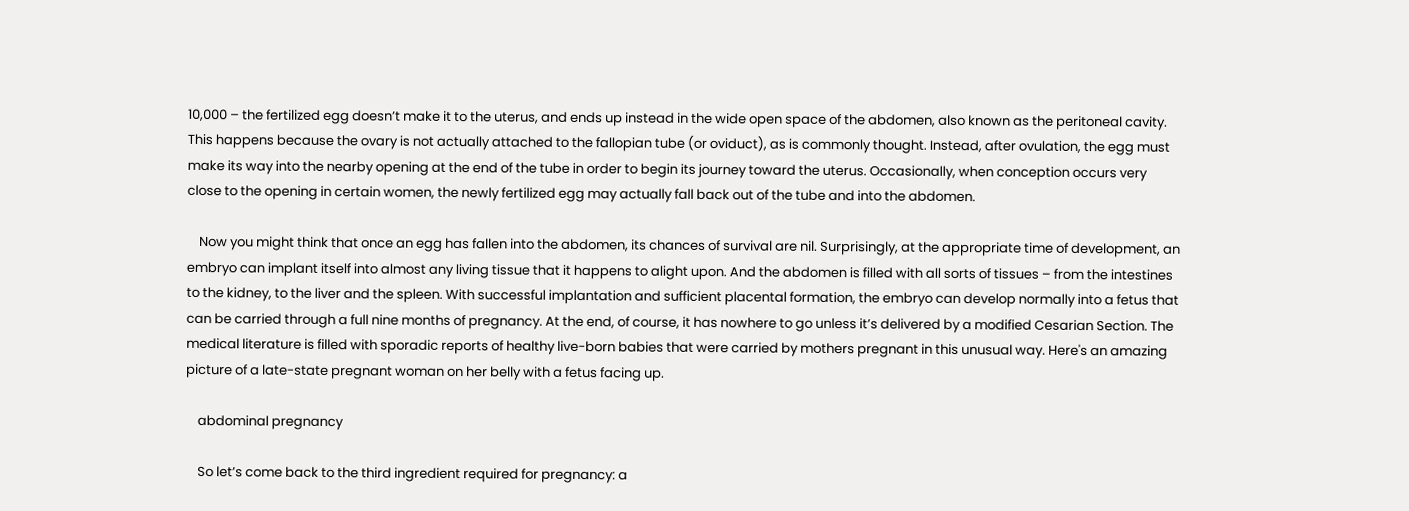10,000 – the fertilized egg doesn’t make it to the uterus, and ends up instead in the wide open space of the abdomen, also known as the peritoneal cavity. This happens because the ovary is not actually attached to the fallopian tube (or oviduct), as is commonly thought. Instead, after ovulation, the egg must make its way into the nearby opening at the end of the tube in order to begin its journey toward the uterus. Occasionally, when conception occurs very close to the opening in certain women, the newly fertilized egg may actually fall back out of the tube and into the abdomen.

    Now you might think that once an egg has fallen into the abdomen, its chances of survival are nil. Surprisingly, at the appropriate time of development, an embryo can implant itself into almost any living tissue that it happens to alight upon. And the abdomen is filled with all sorts of tissues – from the intestines to the kidney, to the liver and the spleen. With successful implantation and sufficient placental formation, the embryo can develop normally into a fetus that can be carried through a full nine months of pregnancy. At the end, of course, it has nowhere to go unless it’s delivered by a modified Cesarian Section. The medical literature is filled with sporadic reports of healthy live-born babies that were carried by mothers pregnant in this unusual way. Here's an amazing picture of a late-state pregnant woman on her belly with a fetus facing up.

    abdominal pregnancy

    So let’s come back to the third ingredient required for pregnancy: a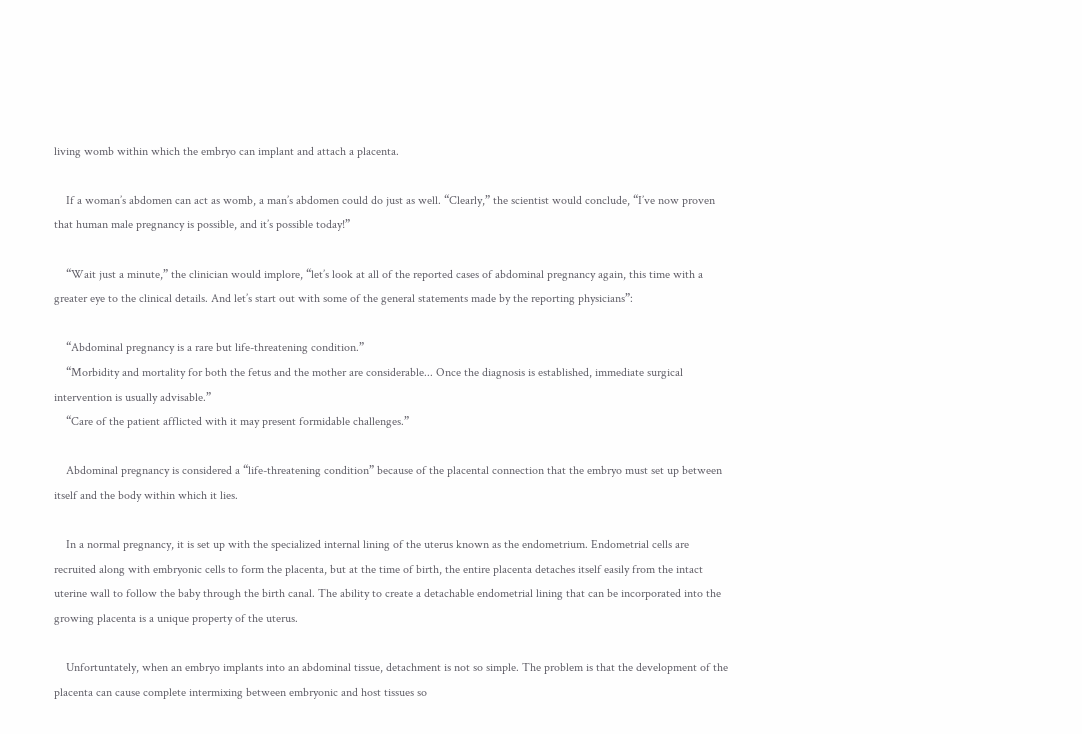living womb within which the embryo can implant and attach a placenta.

    If a woman’s abdomen can act as womb, a man’s abdomen could do just as well. “Clearly,” the scientist would conclude, “I’ve now proven that human male pregnancy is possible, and it’s possible today!”

    “Wait just a minute,” the clinician would implore, “let’s look at all of the reported cases of abdominal pregnancy again, this time with a greater eye to the clinical details. And let’s start out with some of the general statements made by the reporting physicians”:

    “Abdominal pregnancy is a rare but life-threatening condition.”
    “Morbidity and mortality for both the fetus and the mother are considerable... Once the diagnosis is established, immediate surgical intervention is usually advisable.”
    “Care of the patient afflicted with it may present formidable challenges.”

    Abdominal pregnancy is considered a “life-threatening condition” because of the placental connection that the embryo must set up between itself and the body within which it lies.

    In a normal pregnancy, it is set up with the specialized internal lining of the uterus known as the endometrium. Endometrial cells are recruited along with embryonic cells to form the placenta, but at the time of birth, the entire placenta detaches itself easily from the intact uterine wall to follow the baby through the birth canal. The ability to create a detachable endometrial lining that can be incorporated into the growing placenta is a unique property of the uterus.

    Unfortuntately, when an embryo implants into an abdominal tissue, detachment is not so simple. The problem is that the development of the placenta can cause complete intermixing between embryonic and host tissues so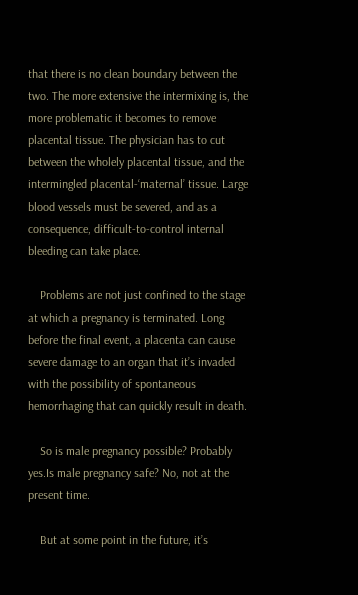that there is no clean boundary between the two. The more extensive the intermixing is, the more problematic it becomes to remove placental tissue. The physician has to cut between the wholely placental tissue, and the intermingled placental-‘maternal’ tissue. Large blood vessels must be severed, and as a consequence, difficult-to-control internal bleeding can take place.

    Problems are not just confined to the stage at which a pregnancy is terminated. Long before the final event, a placenta can cause severe damage to an organ that it’s invaded with the possibility of spontaneous hemorrhaging that can quickly result in death.

    So is male pregnancy possible? Probably yes.Is male pregnancy safe? No, not at the present time.

    But at some point in the future, it’s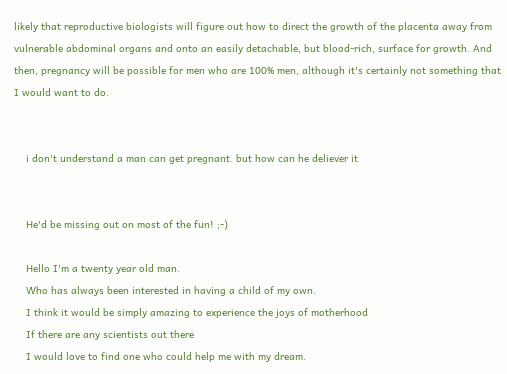likely that reproductive biologists will figure out how to direct the growth of the placenta away from vulnerable abdominal organs and onto an easily detachable, but blood-rich, surface for growth. And then, pregnancy will be possible for men who are 100% men, although it's certainly not something that I would want to do.


    i don't understand a man can get pregnant. but how can he deliever it


    He'd be missing out on most of the fun! ;-)

    Hello I'm a twenty year old man.
    Who has always been interested in having a child of my own.
    I think it would be simply amazing to experience the joys of motherhood
    If there are any scientists out there
    I would love to find one who could help me with my dream.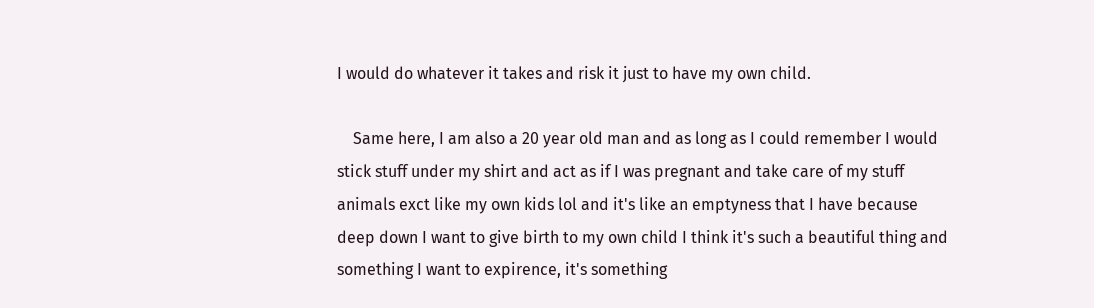I would do whatever it takes and risk it just to have my own child.

    Same here, I am also a 20 year old man and as long as I could remember I would stick stuff under my shirt and act as if I was pregnant and take care of my stuff animals exct like my own kids lol and it's like an emptyness that I have because deep down I want to give birth to my own child I think it's such a beautiful thing and something I want to expirence, it's something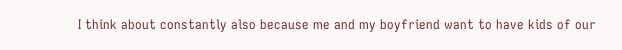I think about constantly also because me and my boyfriend want to have kids of our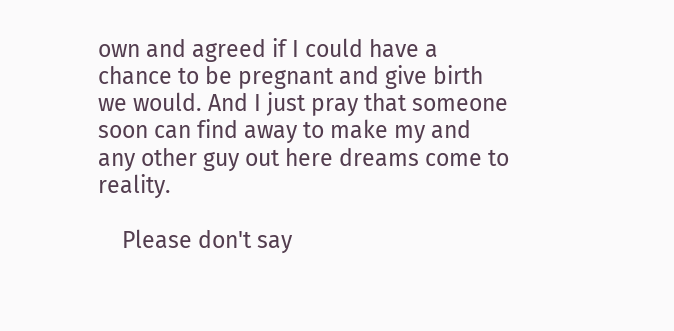own and agreed if I could have a chance to be pregnant and give birth we would. And I just pray that someone soon can find away to make my and any other guy out here dreams come to reality.

    Please don't say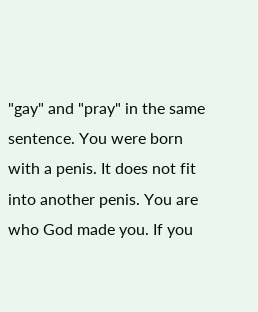"gay" and "pray" in the same sentence. You were born with a penis. It does not fit into another penis. You are who God made you. If you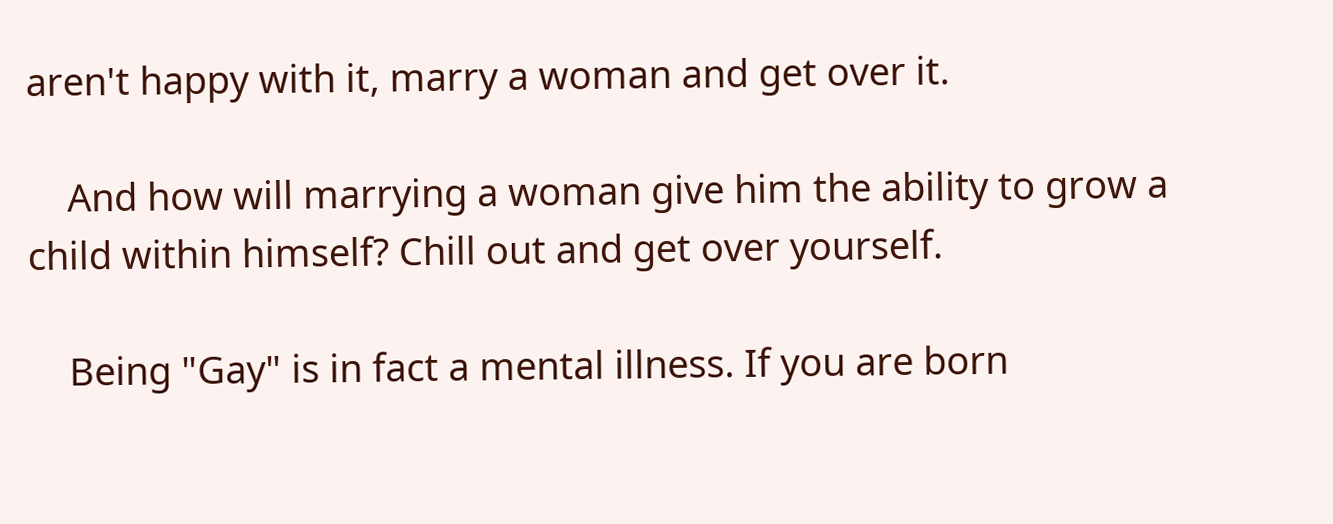aren't happy with it, marry a woman and get over it.

    And how will marrying a woman give him the ability to grow a child within himself? Chill out and get over yourself.

    Being "Gay" is in fact a mental illness. If you are born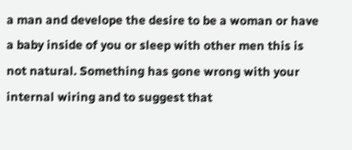a man and develope the desire to be a woman or have a baby inside of you or sleep with other men this is not natural. Something has gone wrong with your internal wiring and to suggest that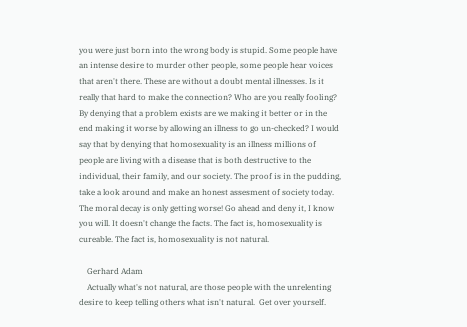you were just born into the wrong body is stupid. Some people have an intense desire to murder other people, some people hear voices that aren't there. These are without a doubt mental illnesses. Is it really that hard to make the connection? Who are you really fooling? By denying that a problem exists are we making it better or in the end making it worse by allowing an illness to go un-checked? I would say that by denying that homosexuality is an illness millions of people are living with a disease that is both destructive to the individual, their family, and our society. The proof is in the pudding, take a look around and make an honest assesment of society today. The moral decay is only getting worse! Go ahead and deny it, I know you will. It doesn't change the facts. The fact is, homosexuality is cureable. The fact is, homosexuality is not natural.

    Gerhard Adam
    Actually what's not natural, are those people with the unrelenting desire to keep telling others what isn't natural.  Get over yourself.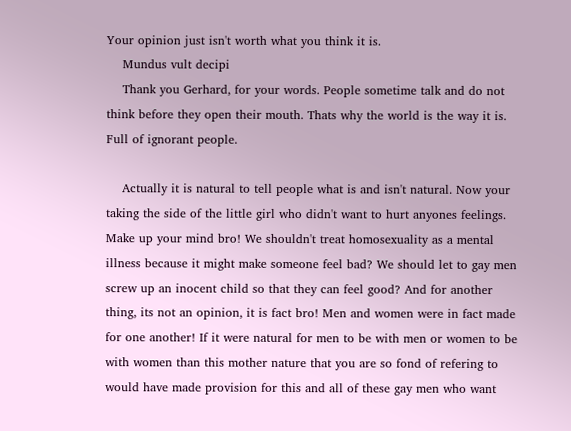Your opinion just isn't worth what you think it is.
    Mundus vult decipi
    Thank you Gerhard, for your words. People sometime talk and do not think before they open their mouth. Thats why the world is the way it is. Full of ignorant people.

    Actually it is natural to tell people what is and isn't natural. Now your taking the side of the little girl who didn't want to hurt anyones feelings. Make up your mind bro! We shouldn't treat homosexuality as a mental illness because it might make someone feel bad? We should let to gay men screw up an inocent child so that they can feel good? And for another thing, its not an opinion, it is fact bro! Men and women were in fact made for one another! If it were natural for men to be with men or women to be with women than this mother nature that you are so fond of refering to would have made provision for this and all of these gay men who want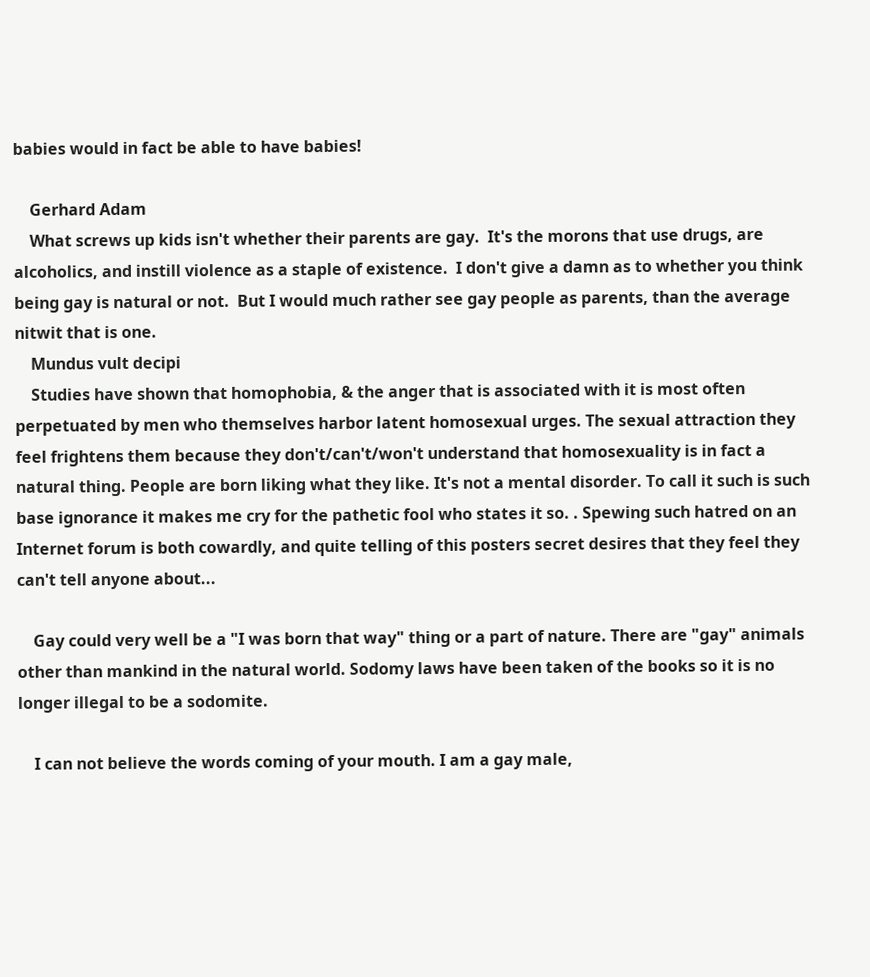babies would in fact be able to have babies!

    Gerhard Adam
    What screws up kids isn't whether their parents are gay.  It's the morons that use drugs, are alcoholics, and instill violence as a staple of existence.  I don't give a damn as to whether you think being gay is natural or not.  But I would much rather see gay people as parents, than the average nitwit that is one.
    Mundus vult decipi
    Studies have shown that homophobia, & the anger that is associated with it is most often perpetuated by men who themselves harbor latent homosexual urges. The sexual attraction they feel frightens them because they don't/can't/won't understand that homosexuality is in fact a natural thing. People are born liking what they like. It's not a mental disorder. To call it such is such base ignorance it makes me cry for the pathetic fool who states it so. . Spewing such hatred on an Internet forum is both cowardly, and quite telling of this posters secret desires that they feel they can't tell anyone about...

    Gay could very well be a "I was born that way" thing or a part of nature. There are "gay" animals other than mankind in the natural world. Sodomy laws have been taken of the books so it is no longer illegal to be a sodomite.

    I can not believe the words coming of your mouth. I am a gay male,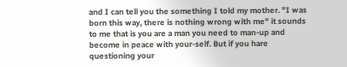and I can tell you the something I told my mother. "I was born this way, there is nothing wrong with me" it sounds to me that is you are a man you need to man-up and become in peace with your-self. But if you hare questioning your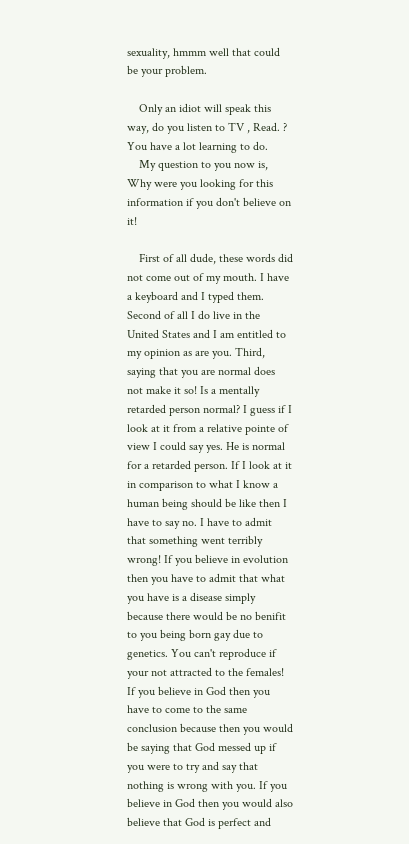sexuality, hmmm well that could be your problem.

    Only an idiot will speak this way, do you listen to TV , Read. ? You have a lot learning to do.
    My question to you now is, Why were you looking for this information if you don't believe on it!

    First of all dude, these words did not come out of my mouth. I have a keyboard and I typed them. Second of all I do live in the United States and I am entitled to my opinion as are you. Third, saying that you are normal does not make it so! Is a mentally retarded person normal? I guess if I look at it from a relative pointe of view I could say yes. He is normal for a retarded person. If I look at it in comparison to what I know a human being should be like then I have to say no. I have to admit that something went terribly wrong! If you believe in evolution then you have to admit that what you have is a disease simply because there would be no benifit to you being born gay due to genetics. You can't reproduce if your not attracted to the females! If you believe in God then you have to come to the same conclusion because then you would be saying that God messed up if you were to try and say that nothing is wrong with you. If you believe in God then you would also believe that God is perfect and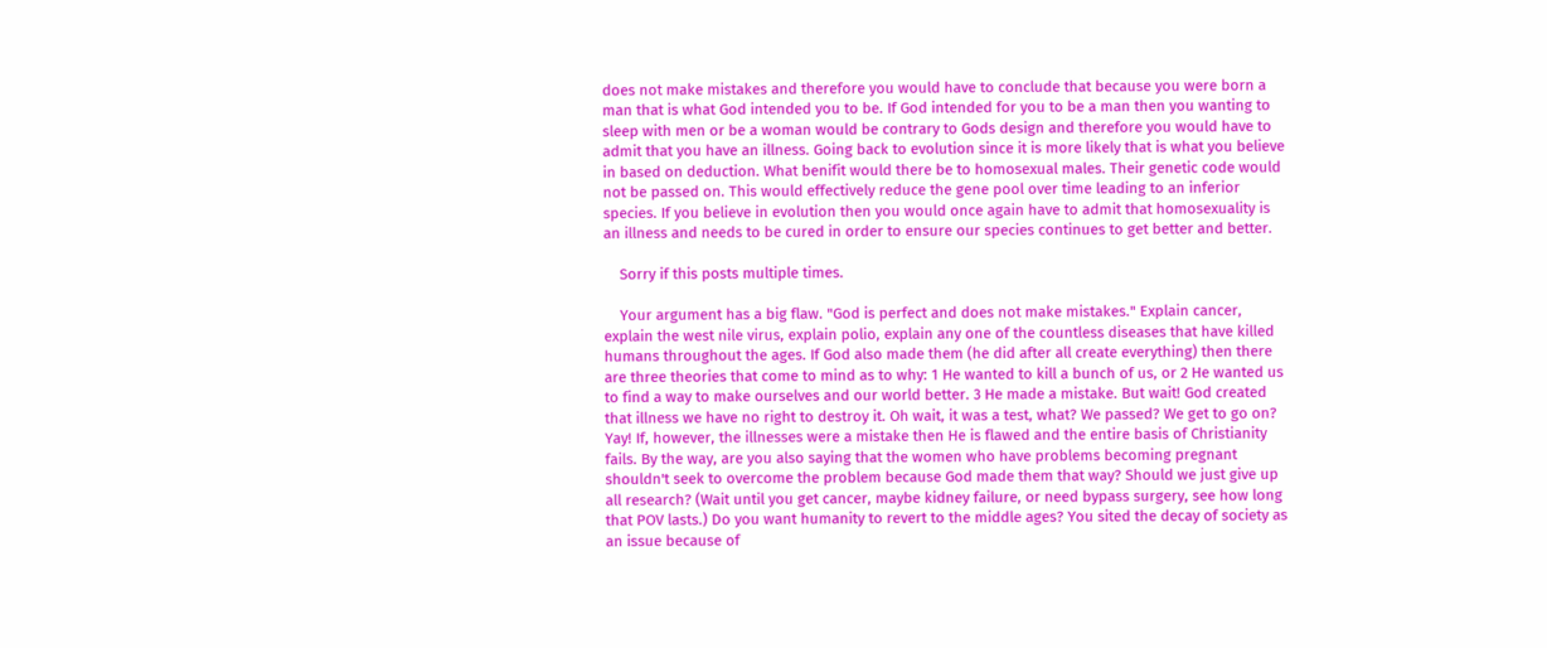does not make mistakes and therefore you would have to conclude that because you were born a man that is what God intended you to be. If God intended for you to be a man then you wanting to sleep with men or be a woman would be contrary to Gods design and therefore you would have to admit that you have an illness. Going back to evolution since it is more likely that is what you believe in based on deduction. What benifit would there be to homosexual males. Their genetic code would not be passed on. This would effectively reduce the gene pool over time leading to an inferior species. If you believe in evolution then you would once again have to admit that homosexuality is an illness and needs to be cured in order to ensure our species continues to get better and better.

    Sorry if this posts multiple times.

    Your argument has a big flaw. "God is perfect and does not make mistakes." Explain cancer, explain the west nile virus, explain polio, explain any one of the countless diseases that have killed humans throughout the ages. If God also made them (he did after all create everything) then there are three theories that come to mind as to why: 1 He wanted to kill a bunch of us, or 2 He wanted us to find a way to make ourselves and our world better. 3 He made a mistake. But wait! God created that illness we have no right to destroy it. Oh wait, it was a test, what? We passed? We get to go on? Yay! If, however, the illnesses were a mistake then He is flawed and the entire basis of Christianity fails. By the way, are you also saying that the women who have problems becoming pregnant shouldn't seek to overcome the problem because God made them that way? Should we just give up all research? (Wait until you get cancer, maybe kidney failure, or need bypass surgery, see how long that POV lasts.) Do you want humanity to revert to the middle ages? You sited the decay of society as an issue because of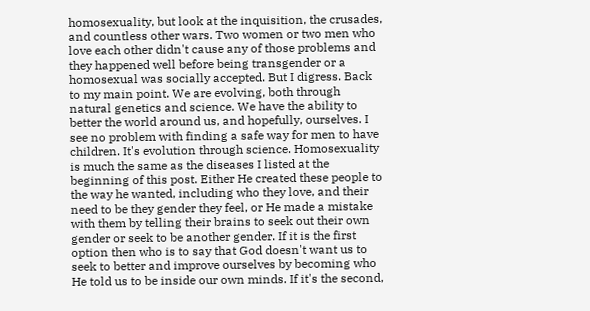homosexuality, but look at the inquisition, the crusades, and countless other wars. Two women or two men who love each other didn't cause any of those problems and they happened well before being transgender or a homosexual was socially accepted. But I digress. Back to my main point. We are evolving, both through natural genetics and science. We have the ability to better the world around us, and hopefully, ourselves. I see no problem with finding a safe way for men to have children. It's evolution through science. Homosexuality is much the same as the diseases I listed at the beginning of this post. Either He created these people to the way he wanted, including who they love, and their need to be they gender they feel, or He made a mistake with them by telling their brains to seek out their own gender or seek to be another gender. If it is the first option then who is to say that God doesn't want us to seek to better and improve ourselves by becoming who He told us to be inside our own minds. If it's the second,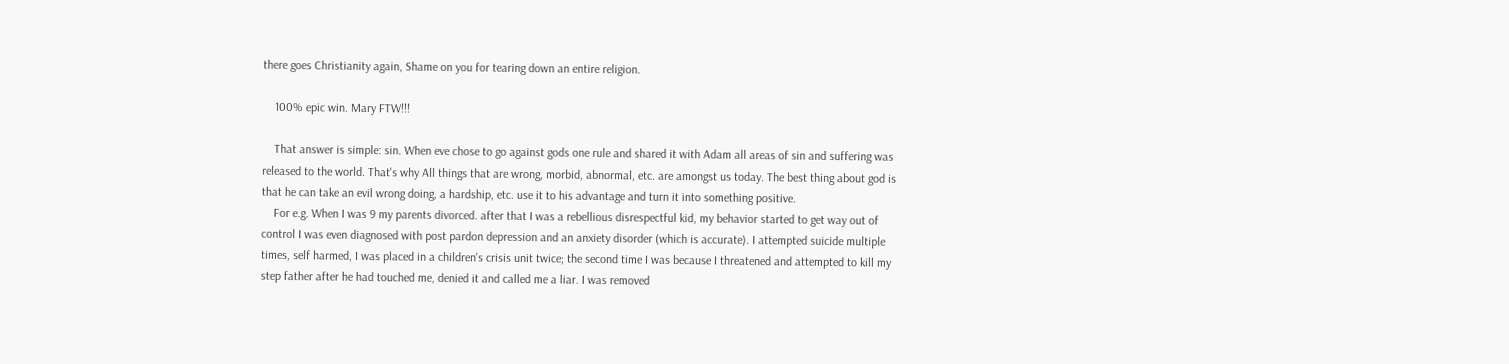there goes Christianity again, Shame on you for tearing down an entire religion.

    100% epic win. Mary FTW!!!

    That answer is simple: sin. When eve chose to go against gods one rule and shared it with Adam all areas of sin and suffering was released to the world. That's why All things that are wrong, morbid, abnormal, etc. are amongst us today. The best thing about god is that he can take an evil wrong doing, a hardship, etc. use it to his advantage and turn it into something positive.
    For e.g. When I was 9 my parents divorced. after that I was a rebellious disrespectful kid, my behavior started to get way out of control I was even diagnosed with post pardon depression and an anxiety disorder (which is accurate). I attempted suicide multiple times, self harmed, I was placed in a children's crisis unit twice; the second time I was because I threatened and attempted to kill my step father after he had touched me, denied it and called me a liar. I was removed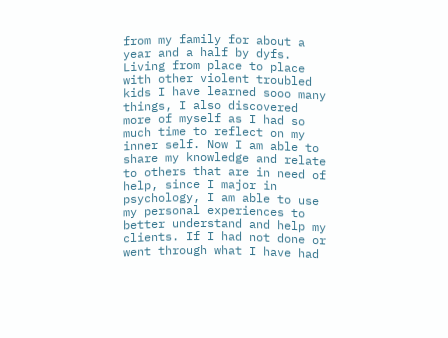from my family for about a year and a half by dyfs. Living from place to place with other violent troubled kids I have learned sooo many things, I also discovered more of myself as I had so much time to reflect on my inner self. Now I am able to share my knowledge and relate to others that are in need of help, since I major in psychology, I am able to use my personal experiences to better understand and help my clients. If I had not done or went through what I have had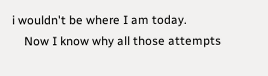i wouldn't be where I am today.
    Now I know why all those attempts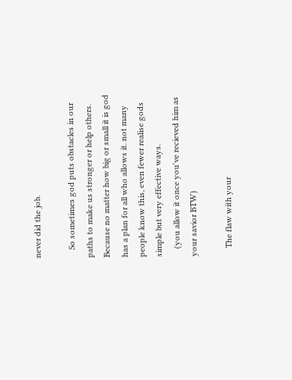never did the job.

    So sometimes god puts obstacles in our paths to make us stronger or help others. Because no matter how big or small it is god has a plan for all who allows it. not many people know this, even fewer realise gods simple but very effective ways.
    (you allow it once you've recieved him as your savior BTW)

    The flaw with your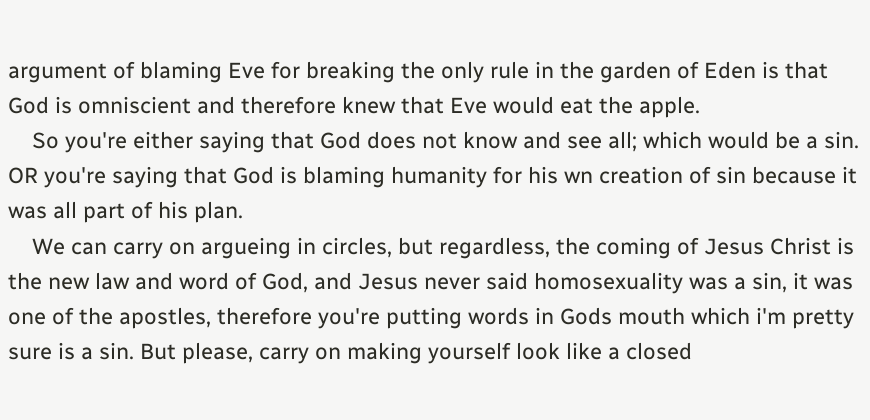argument of blaming Eve for breaking the only rule in the garden of Eden is that God is omniscient and therefore knew that Eve would eat the apple.
    So you're either saying that God does not know and see all; which would be a sin. OR you're saying that God is blaming humanity for his wn creation of sin because it was all part of his plan.
    We can carry on argueing in circles, but regardless, the coming of Jesus Christ is the new law and word of God, and Jesus never said homosexuality was a sin, it was one of the apostles, therefore you're putting words in Gods mouth which i'm pretty sure is a sin. But please, carry on making yourself look like a closed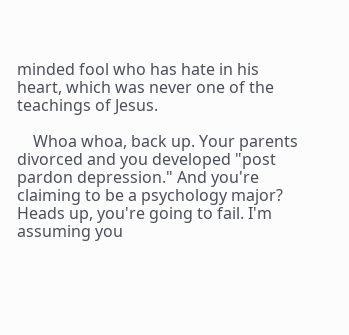minded fool who has hate in his heart, which was never one of the teachings of Jesus.

    Whoa whoa, back up. Your parents divorced and you developed "post pardon depression." And you're claiming to be a psychology major? Heads up, you're going to fail. I'm assuming you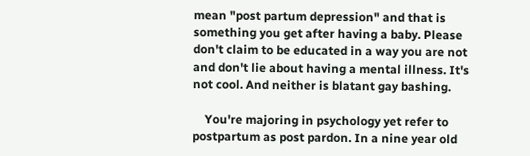mean "post partum depression" and that is something you get after having a baby. Please don't claim to be educated in a way you are not and don't lie about having a mental illness. It's not cool. And neither is blatant gay bashing.

    You're majoring in psychology yet refer to postpartum as post pardon. In a nine year old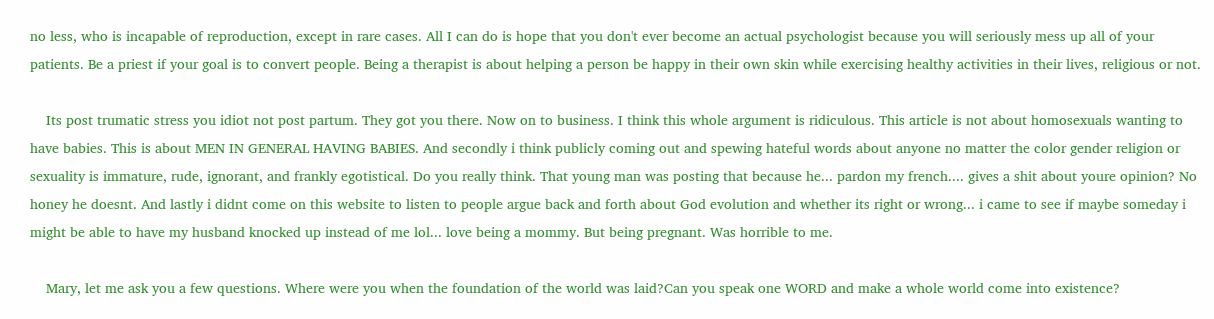no less, who is incapable of reproduction, except in rare cases. All I can do is hope that you don't ever become an actual psychologist because you will seriously mess up all of your patients. Be a priest if your goal is to convert people. Being a therapist is about helping a person be happy in their own skin while exercising healthy activities in their lives, religious or not.

    Its post trumatic stress you idiot not post partum. They got you there. Now on to business. I think this whole argument is ridiculous. This article is not about homosexuals wanting to have babies. This is about MEN IN GENERAL HAVING BABIES. And secondly i think publicly coming out and spewing hateful words about anyone no matter the color gender religion or sexuality is immature, rude, ignorant, and frankly egotistical. Do you really think. That young man was posting that because he... pardon my french.... gives a shit about youre opinion? No honey he doesnt. And lastly i didnt come on this website to listen to people argue back and forth about God evolution and whether its right or wrong... i came to see if maybe someday i might be able to have my husband knocked up instead of me lol... love being a mommy. But being pregnant. Was horrible to me.

    Mary, let me ask you a few questions. Where were you when the foundation of the world was laid?Can you speak one WORD and make a whole world come into existence?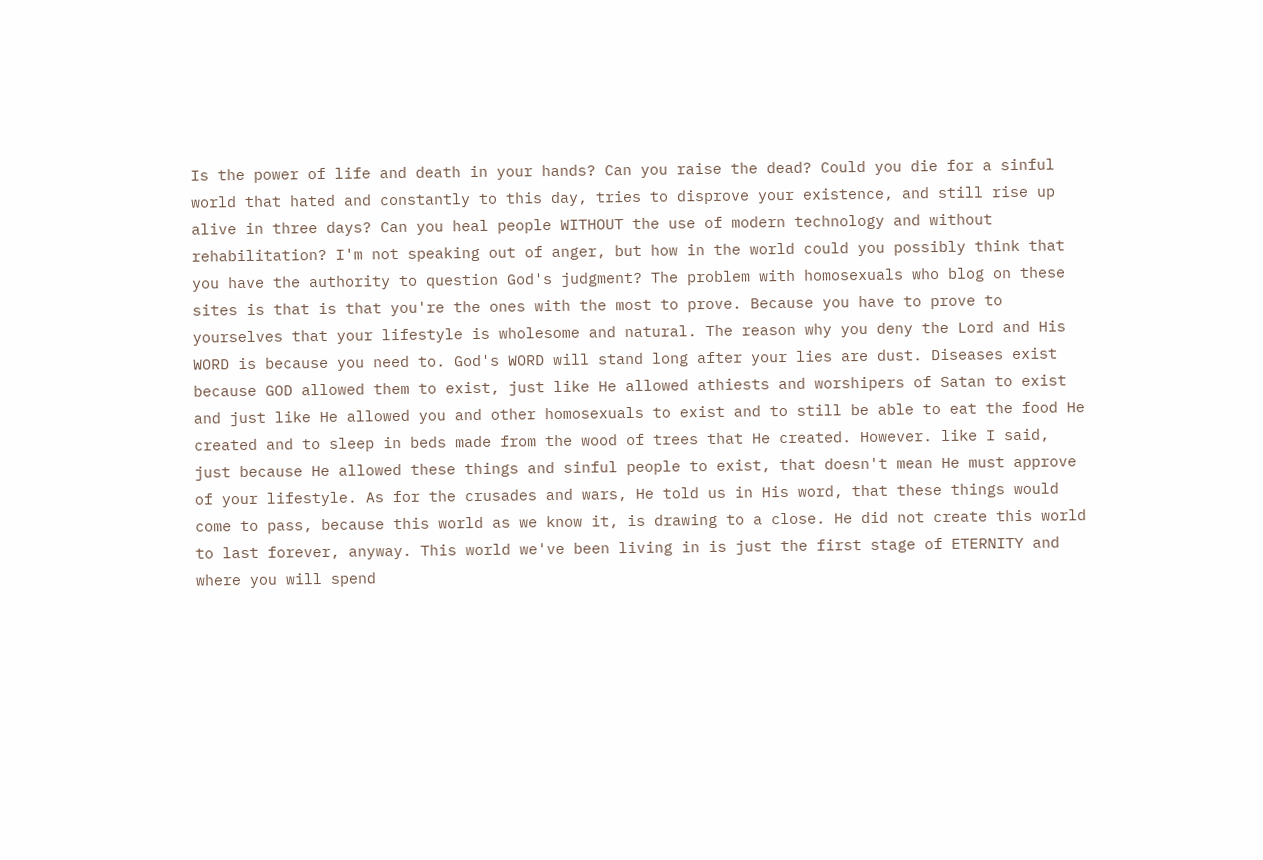Is the power of life and death in your hands? Can you raise the dead? Could you die for a sinful world that hated and constantly to this day, tries to disprove your existence, and still rise up alive in three days? Can you heal people WITHOUT the use of modern technology and without rehabilitation? I'm not speaking out of anger, but how in the world could you possibly think that you have the authority to question God's judgment? The problem with homosexuals who blog on these sites is that is that you're the ones with the most to prove. Because you have to prove to yourselves that your lifestyle is wholesome and natural. The reason why you deny the Lord and His WORD is because you need to. God's WORD will stand long after your lies are dust. Diseases exist because GOD allowed them to exist, just like He allowed athiests and worshipers of Satan to exist and just like He allowed you and other homosexuals to exist and to still be able to eat the food He created and to sleep in beds made from the wood of trees that He created. However. like I said, just because He allowed these things and sinful people to exist, that doesn't mean He must approve of your lifestyle. As for the crusades and wars, He told us in His word, that these things would come to pass, because this world as we know it, is drawing to a close. He did not create this world to last forever, anyway. This world we've been living in is just the first stage of ETERNITY and where you will spend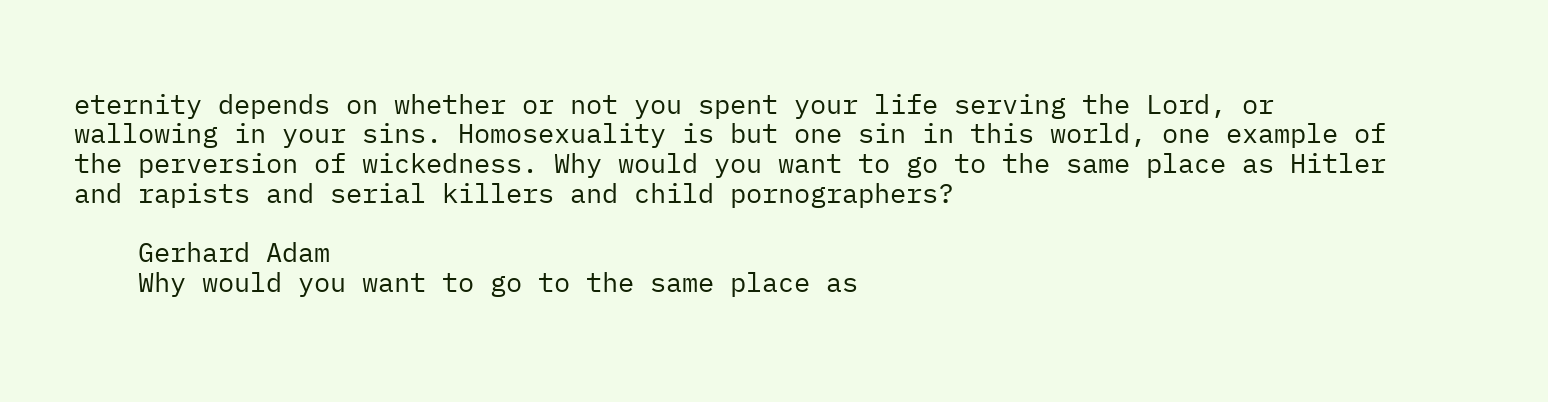eternity depends on whether or not you spent your life serving the Lord, or wallowing in your sins. Homosexuality is but one sin in this world, one example of the perversion of wickedness. Why would you want to go to the same place as Hitler and rapists and serial killers and child pornographers?

    Gerhard Adam
    Why would you want to go to the same place as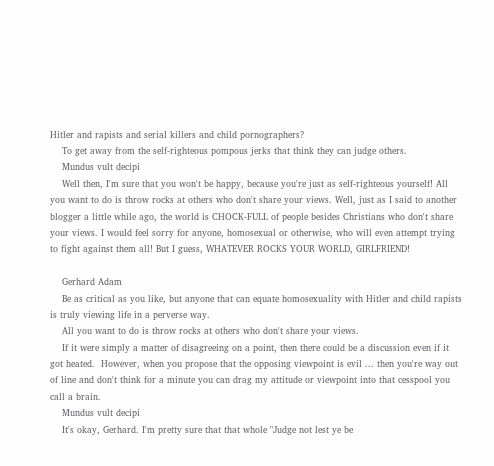Hitler and rapists and serial killers and child pornographers?
    To get away from the self-righteous pompous jerks that think they can judge others.
    Mundus vult decipi
    Well then, I'm sure that you won't be happy, because you're just as self-righteous yourself! All you want to do is throw rocks at others who don't share your views. Well, just as I said to another blogger a little while ago, the world is CHOCK-FULL of people besides Christians who don't share your views. I would feel sorry for anyone, homosexual or otherwise, who will even attempt trying to fight against them all! But I guess, WHATEVER ROCKS YOUR WORLD, GIRLFRIEND!

    Gerhard Adam
    Be as critical as you like, but anyone that can equate homosexuality with Hitler and child rapists is truly viewing life in a perverse way.
    All you want to do is throw rocks at others who don't share your views.
    If it were simply a matter of disagreeing on a point, then there could be a discussion even if it got heated.  However, when you propose that the opposing viewpoint is evil ... then you're way out of line and don't think for a minute you can drag my attitude or viewpoint into that cesspool you call a brain.
    Mundus vult decipi
    It's okay, Gerhard. I'm pretty sure that that whole "Judge not lest ye be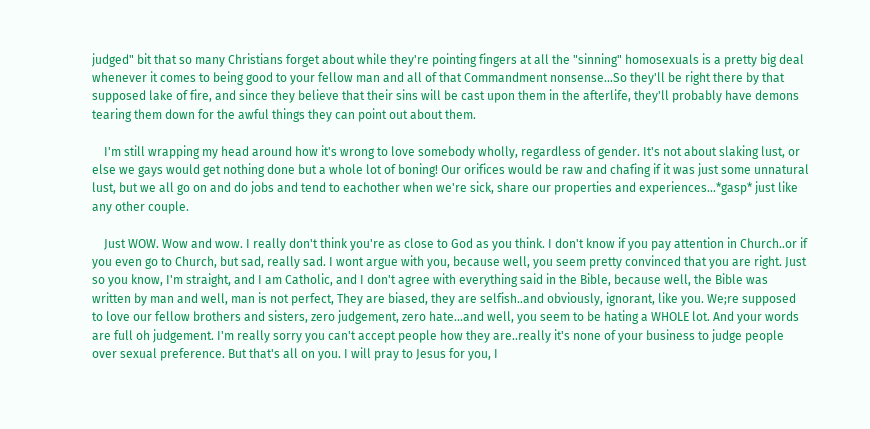judged" bit that so many Christians forget about while they're pointing fingers at all the "sinning" homosexuals is a pretty big deal whenever it comes to being good to your fellow man and all of that Commandment nonsense...So they'll be right there by that supposed lake of fire, and since they believe that their sins will be cast upon them in the afterlife, they'll probably have demons tearing them down for the awful things they can point out about them.

    I'm still wrapping my head around how it's wrong to love somebody wholly, regardless of gender. It's not about slaking lust, or else we gays would get nothing done but a whole lot of boning! Our orifices would be raw and chafing if it was just some unnatural lust, but we all go on and do jobs and tend to eachother when we're sick, share our properties and experiences...*gasp* just like any other couple.

    Just WOW. Wow and wow. I really don't think you're as close to God as you think. I don't know if you pay attention in Church..or if you even go to Church, but sad, really sad. I wont argue with you, because well, you seem pretty convinced that you are right. Just so you know, I'm straight, and I am Catholic, and I don't agree with everything said in the Bible, because well, the Bible was written by man and well, man is not perfect, They are biased, they are selfish..and obviously, ignorant, like you. We;re supposed to love our fellow brothers and sisters, zero judgement, zero hate...and well, you seem to be hating a WHOLE lot. And your words are full oh judgement. I'm really sorry you can't accept people how they are..really it's none of your business to judge people over sexual preference. But that's all on you. I will pray to Jesus for you, I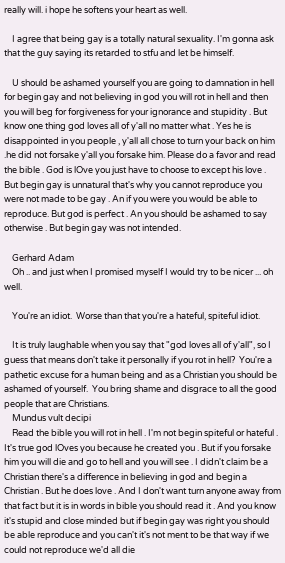really will. i hope he softens your heart as well.

    I agree that being gay is a totally natural sexuality. I'm gonna ask that the guy saying its retarded to stfu and let be himself.

    U should be ashamed yourself you are going to damnation in hell for begin gay and not believing in god you will rot in hell and then you will beg for forgiveness for your ignorance and stupidity . But know one thing god loves all of y'all no matter what . Yes he is disappointed in you people , y'all all chose to turn your back on him .he did not forsake y'all you forsake him. Please do a favor and read the bible . God is lOve you just have to choose to except his love . But begin gay is unnatural that's why you cannot reproduce you were not made to be gay . An if you were you would be able to reproduce. But god is perfect . An you should be ashamed to say otherwise . But begin gay was not intended.

    Gerhard Adam
    Oh .. and just when I promised myself I would try to be nicer ... oh well.

    You're an idiot.  Worse than that you're a hateful, spiteful idiot.

    It is truly laughable when you say that "god loves all of y'all", so I guess that means don't take it personally if you rot in hell?  You're a pathetic excuse for a human being and as a Christian you should be ashamed of yourself.  You bring shame and disgrace to all the good people that are Christians.
    Mundus vult decipi
    Read the bible you will rot in hell . I'm not begin spiteful or hateful . It's true god lOves you because he created you . But if you forsake him you will die and go to hell and you will see . I didn't claim be a Christian there's a difference in believing in god and begin a Christian . But he does love . And I don't want turn anyone away from that fact but it is in words in bible you should read it . And you know it's stupid and close minded but if begin gay was right you should be able reproduce and you can't it's not ment to be that way if we could not reproduce we'd all die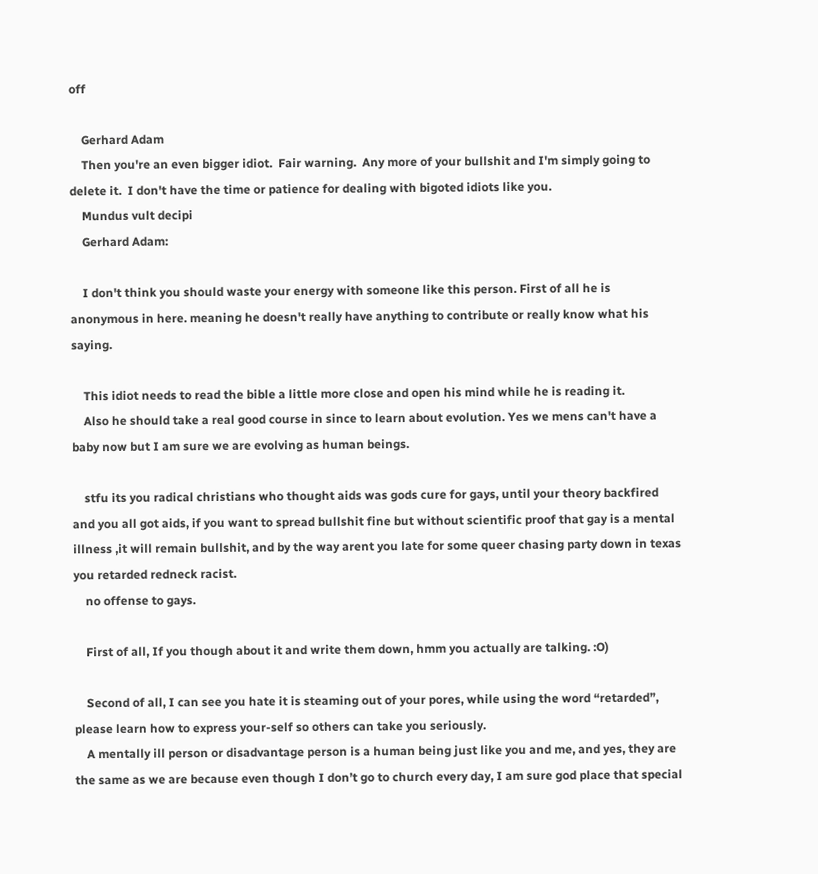off

    Gerhard Adam
    Then you're an even bigger idiot.  Fair warning.  Any more of your bullshit and I'm simply going to delete it.  I don't have the time or patience for dealing with bigoted idiots like you.
    Mundus vult decipi
    Gerhard Adam:

    I don't think you should waste your energy with someone like this person. First of all he is anonymous in here. meaning he doesn't really have anything to contribute or really know what his saying.

    This idiot needs to read the bible a little more close and open his mind while he is reading it.
    Also he should take a real good course in since to learn about evolution. Yes we mens can't have a baby now but I am sure we are evolving as human beings.

    stfu its you radical christians who thought aids was gods cure for gays, until your theory backfired and you all got aids, if you want to spread bullshit fine but without scientific proof that gay is a mental illness ,it will remain bullshit, and by the way arent you late for some queer chasing party down in texas you retarded redneck racist.
    no offense to gays.

    First of all, If you though about it and write them down, hmm you actually are talking. :O)

    Second of all, I can see you hate it is steaming out of your pores, while using the word “retarded”, please learn how to express your-self so others can take you seriously.
    A mentally ill person or disadvantage person is a human being just like you and me, and yes, they are the same as we are because even though I don’t go to church every day, I am sure god place that special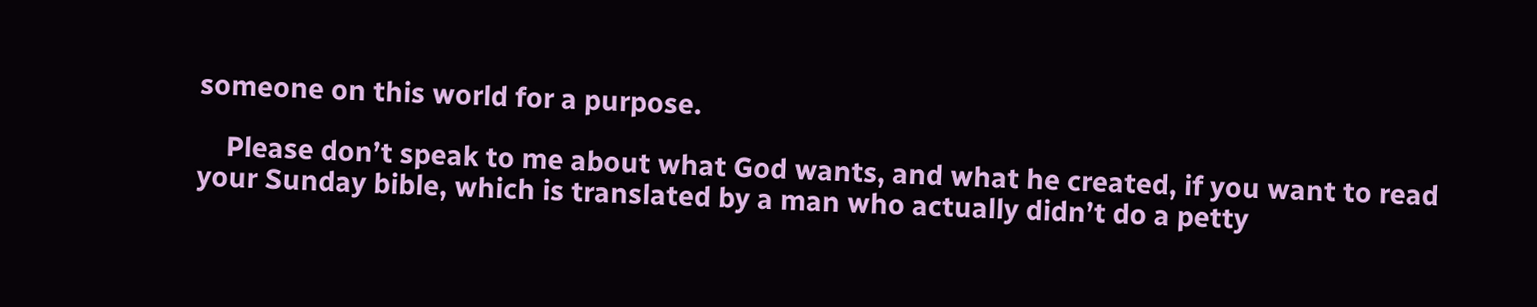someone on this world for a purpose.

    Please don’t speak to me about what God wants, and what he created, if you want to read your Sunday bible, which is translated by a man who actually didn’t do a petty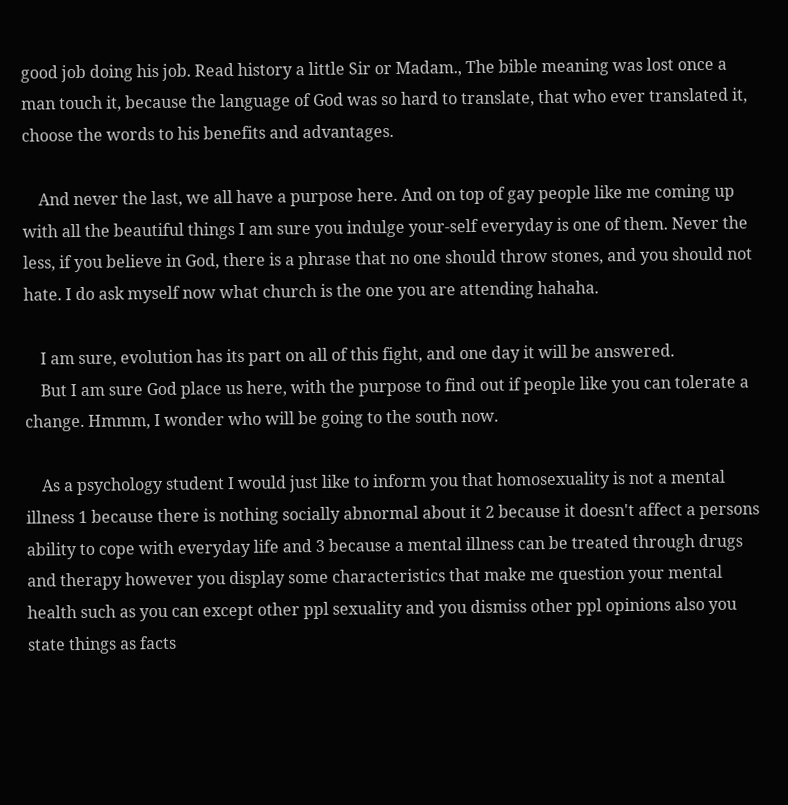good job doing his job. Read history a little Sir or Madam., The bible meaning was lost once a man touch it, because the language of God was so hard to translate, that who ever translated it, choose the words to his benefits and advantages.

    And never the last, we all have a purpose here. And on top of gay people like me coming up with all the beautiful things I am sure you indulge your-self everyday is one of them. Never the less, if you believe in God, there is a phrase that no one should throw stones, and you should not hate. I do ask myself now what church is the one you are attending hahaha.

    I am sure, evolution has its part on all of this fight, and one day it will be answered.
    But I am sure God place us here, with the purpose to find out if people like you can tolerate a change. Hmmm, I wonder who will be going to the south now.

    As a psychology student I would just like to inform you that homosexuality is not a mental illness 1 because there is nothing socially abnormal about it 2 because it doesn't affect a persons ability to cope with everyday life and 3 because a mental illness can be treated through drugs and therapy however you display some characteristics that make me question your mental health such as you can except other ppl sexuality and you dismiss other ppl opinions also you state things as facts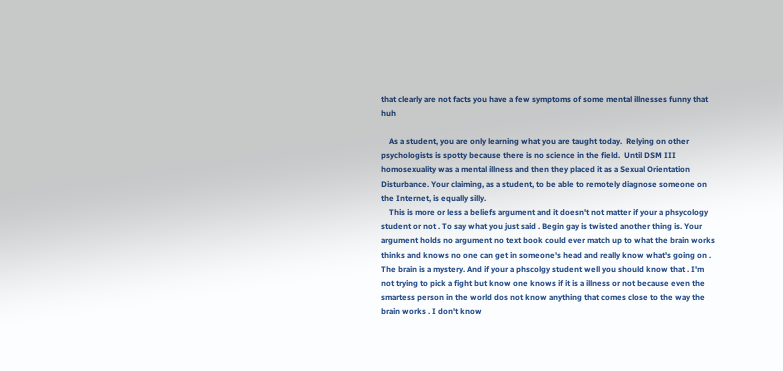that clearly are not facts you have a few symptoms of some mental illnesses funny that huh

    As a student, you are only learning what you are taught today.  Relying on other psychologists is spotty because there is no science in the field.  Until DSM III homosexuality was a mental illness and then they placed it as a Sexual Orientation Disturbance. Your claiming, as a student, to be able to remotely diagnose someone on the Internet, is equally silly.
    This is more or less a beliefs argument and it doesn't not matter if your a phsycology student or not . To say what you just said . Begin gay is twisted another thing is. Your argument holds no argument no text book could ever match up to what the brain works thinks and knows no one can get in someone's head and really know what's going on . The brain is a mystery. And if your a phscolgy student well you should know that . I'm not trying to pick a fight but know one knows if it is a illness or not because even the smartess person in the world dos not know anything that comes close to the way the brain works . I don't know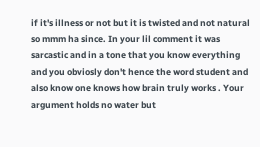if it's illness or not but it is twisted and not natural so mmm ha since. In your lil comment it was sarcastic and in a tone that you know everything and you obviosly don't hence the word student and also know one knows how brain truly works . Your argument holds no water but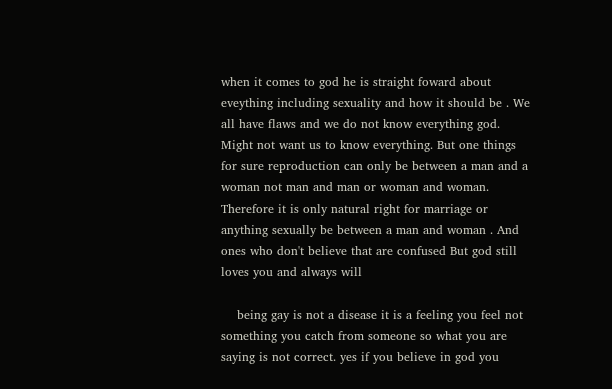when it comes to god he is straight foward about eveything including sexuality and how it should be . We all have flaws and we do not know everything god. Might not want us to know everything. But one things for sure reproduction can only be between a man and a woman not man and man or woman and woman. Therefore it is only natural right for marriage or anything sexually be between a man and woman . And ones who don't believe that are confused But god still loves you and always will

    being gay is not a disease it is a feeling you feel not something you catch from someone so what you are saying is not correct. yes if you believe in god you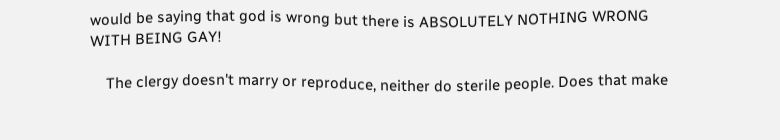would be saying that god is wrong but there is ABSOLUTELY NOTHING WRONG WITH BEING GAY!

    The clergy doesn't marry or reproduce, neither do sterile people. Does that make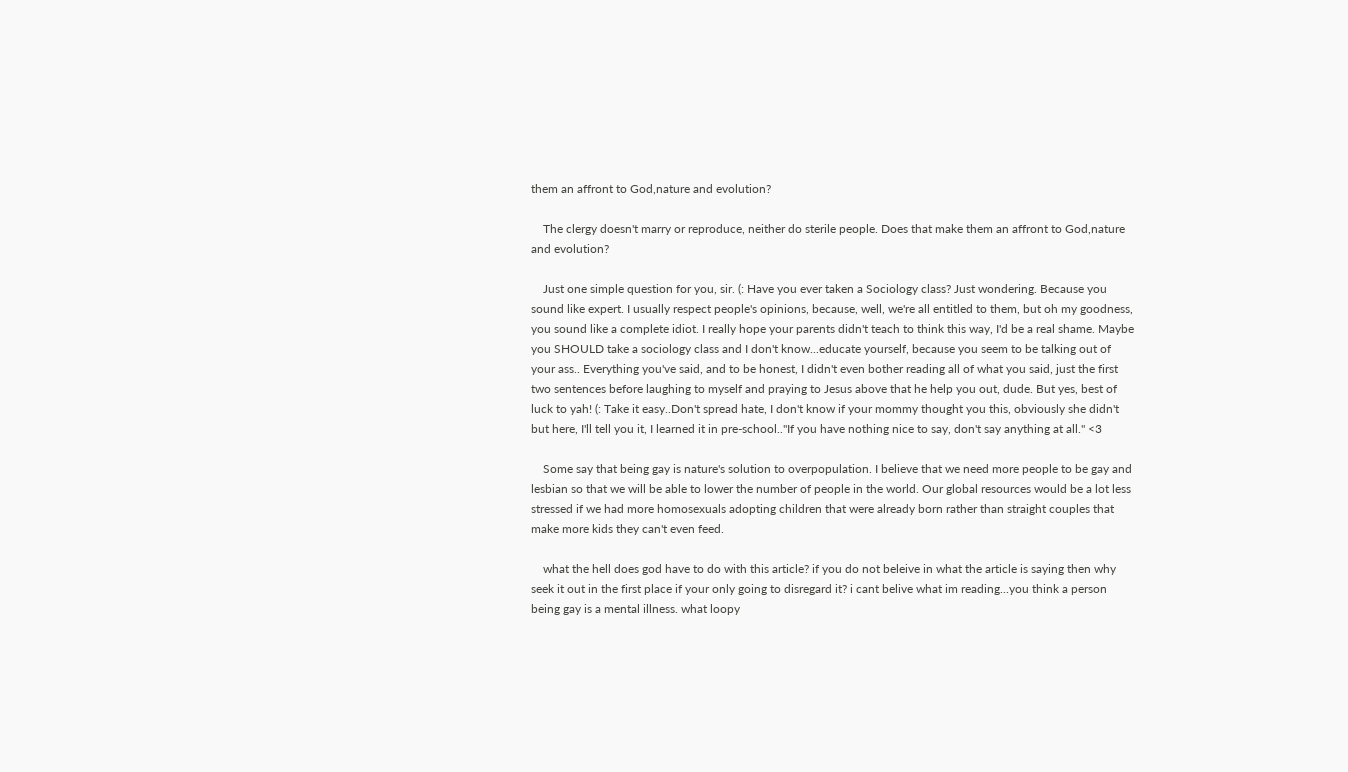them an affront to God,nature and evolution?

    The clergy doesn't marry or reproduce, neither do sterile people. Does that make them an affront to God,nature and evolution?

    Just one simple question for you, sir. (: Have you ever taken a Sociology class? Just wondering. Because you sound like expert. I usually respect people's opinions, because, well, we're all entitled to them, but oh my goodness, you sound like a complete idiot. I really hope your parents didn't teach to think this way, I'd be a real shame. Maybe you SHOULD take a sociology class and I don't know...educate yourself, because you seem to be talking out of your ass.. Everything you've said, and to be honest, I didn't even bother reading all of what you said, just the first two sentences before laughing to myself and praying to Jesus above that he help you out, dude. But yes, best of luck to yah! (: Take it easy..Don't spread hate, I don't know if your mommy thought you this, obviously she didn't but here, I'll tell you it, I learned it in pre-school.."If you have nothing nice to say, don't say anything at all." <3

    Some say that being gay is nature's solution to overpopulation. I believe that we need more people to be gay and lesbian so that we will be able to lower the number of people in the world. Our global resources would be a lot less stressed if we had more homosexuals adopting children that were already born rather than straight couples that make more kids they can't even feed.

    what the hell does god have to do with this article? if you do not beleive in what the article is saying then why seek it out in the first place if your only going to disregard it? i cant belive what im reading...you think a person being gay is a mental illness. what loopy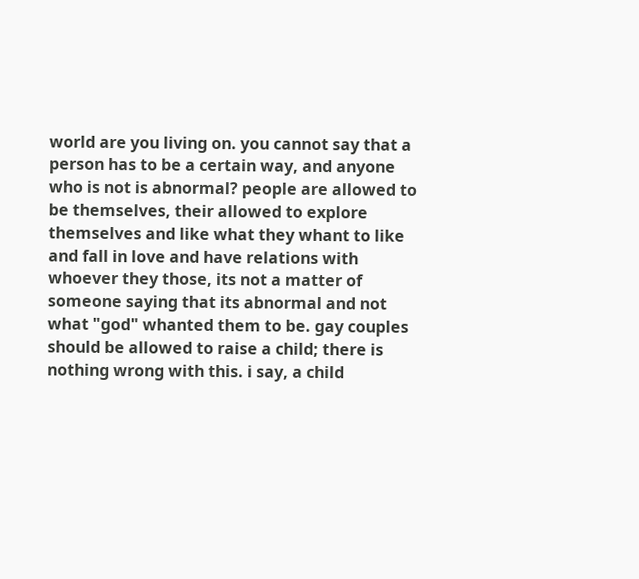world are you living on. you cannot say that a person has to be a certain way, and anyone who is not is abnormal? people are allowed to be themselves, their allowed to explore themselves and like what they whant to like and fall in love and have relations with whoever they those, its not a matter of someone saying that its abnormal and not what "god" whanted them to be. gay couples should be allowed to raise a child; there is nothing wrong with this. i say, a child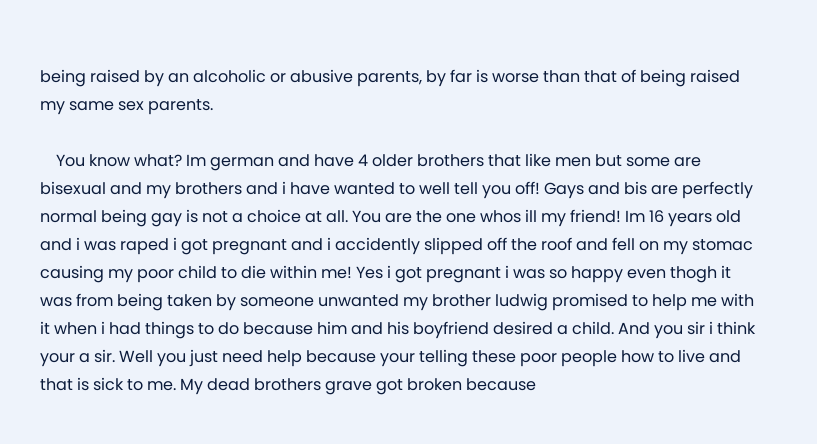being raised by an alcoholic or abusive parents, by far is worse than that of being raised my same sex parents.

    You know what? Im german and have 4 older brothers that like men but some are bisexual and my brothers and i have wanted to well tell you off! Gays and bis are perfectly normal being gay is not a choice at all. You are the one whos ill my friend! Im 16 years old and i was raped i got pregnant and i accidently slipped off the roof and fell on my stomac causing my poor child to die within me! Yes i got pregnant i was so happy even thogh it was from being taken by someone unwanted my brother ludwig promised to help me with it when i had things to do because him and his boyfriend desired a child. And you sir i think your a sir. Well you just need help because your telling these poor people how to live and that is sick to me. My dead brothers grave got broken because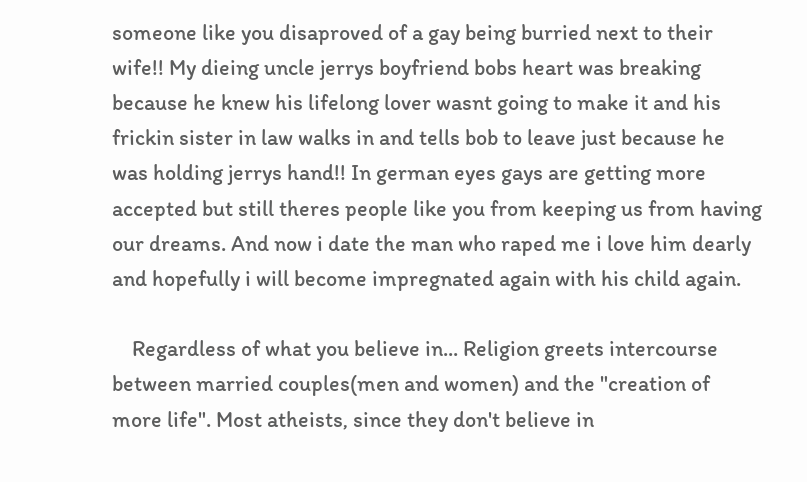someone like you disaproved of a gay being burried next to their wife!! My dieing uncle jerrys boyfriend bobs heart was breaking because he knew his lifelong lover wasnt going to make it and his frickin sister in law walks in and tells bob to leave just because he was holding jerrys hand!! In german eyes gays are getting more accepted but still theres people like you from keeping us from having our dreams. And now i date the man who raped me i love him dearly and hopefully i will become impregnated again with his child again.

    Regardless of what you believe in... Religion greets intercourse between married couples(men and women) and the "creation of more life". Most atheists, since they don't believe in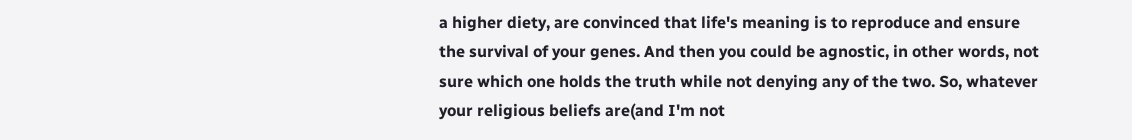a higher diety, are convinced that life's meaning is to reproduce and ensure the survival of your genes. And then you could be agnostic, in other words, not sure which one holds the truth while not denying any of the two. So, whatever your religious beliefs are(and I'm not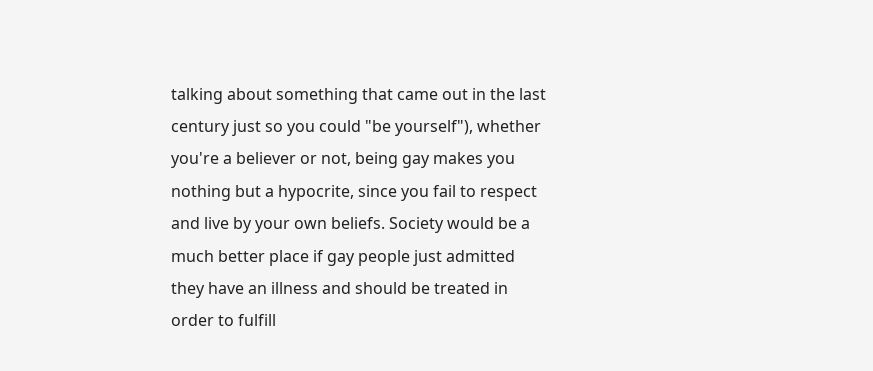talking about something that came out in the last century just so you could "be yourself"), whether you're a believer or not, being gay makes you nothing but a hypocrite, since you fail to respect and live by your own beliefs. Society would be a much better place if gay people just admitted they have an illness and should be treated in order to fulfill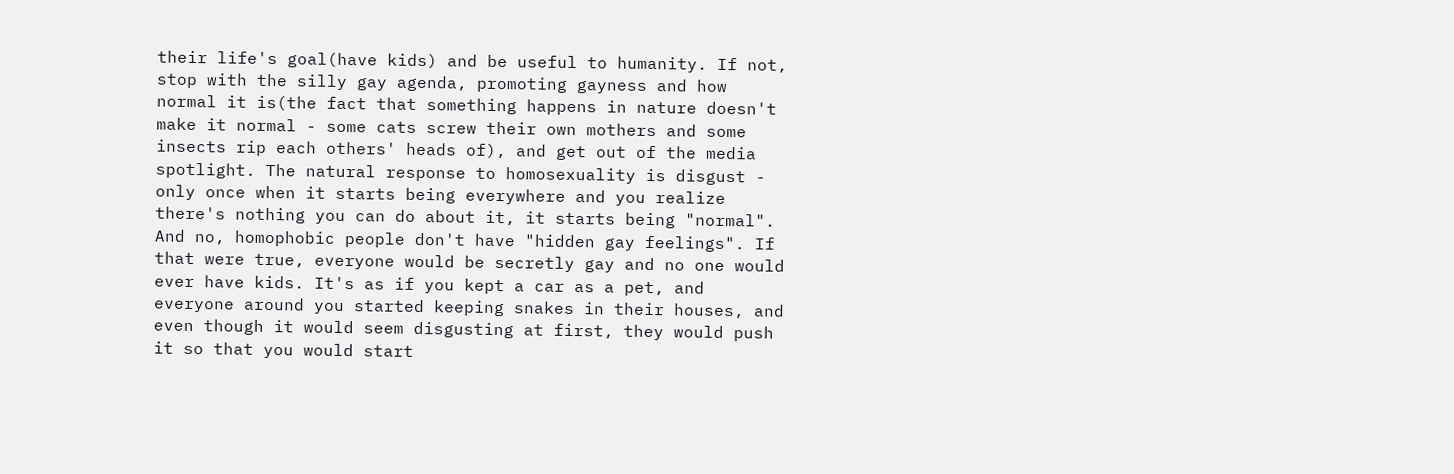their life's goal(have kids) and be useful to humanity. If not, stop with the silly gay agenda, promoting gayness and how normal it is(the fact that something happens in nature doesn't make it normal - some cats screw their own mothers and some insects rip each others' heads of), and get out of the media spotlight. The natural response to homosexuality is disgust - only once when it starts being everywhere and you realize there's nothing you can do about it, it starts being "normal". And no, homophobic people don't have "hidden gay feelings". If that were true, everyone would be secretly gay and no one would ever have kids. It's as if you kept a car as a pet, and everyone around you started keeping snakes in their houses, and even though it would seem disgusting at first, they would push it so that you would start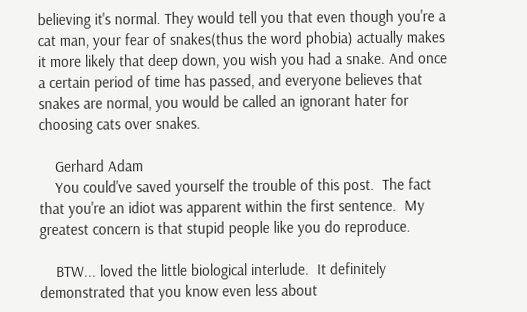believing it's normal. They would tell you that even though you're a cat man, your fear of snakes(thus the word phobia) actually makes it more likely that deep down, you wish you had a snake. And once a certain period of time has passed, and everyone believes that snakes are normal, you would be called an ignorant hater for choosing cats over snakes.

    Gerhard Adam
    You could've saved yourself the trouble of this post.  The fact that you're an idiot was apparent within the first sentence.  My greatest concern is that stupid people like you do reproduce.

    BTW... loved the little biological interlude.  It definitely demonstrated that you know even less about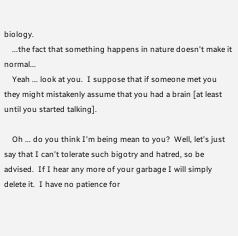biology.
    ...the fact that something happens in nature doesn't make it normal...
    Yeah ... look at you.  I suppose that if someone met you they might mistakenly assume that you had a brain [at least until you started talking].

    Oh ... do you think I'm being mean to you?  Well, let's just say that I can't tolerate such bigotry and hatred, so be advised.  If I hear any more of your garbage I will simply delete it.  I have no patience for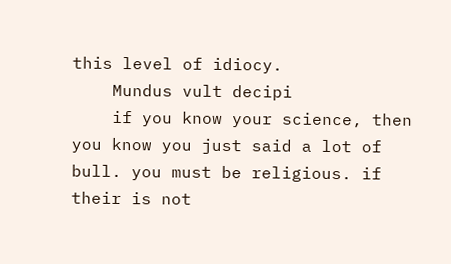this level of idiocy.
    Mundus vult decipi
    if you know your science, then you know you just said a lot of bull. you must be religious. if their is not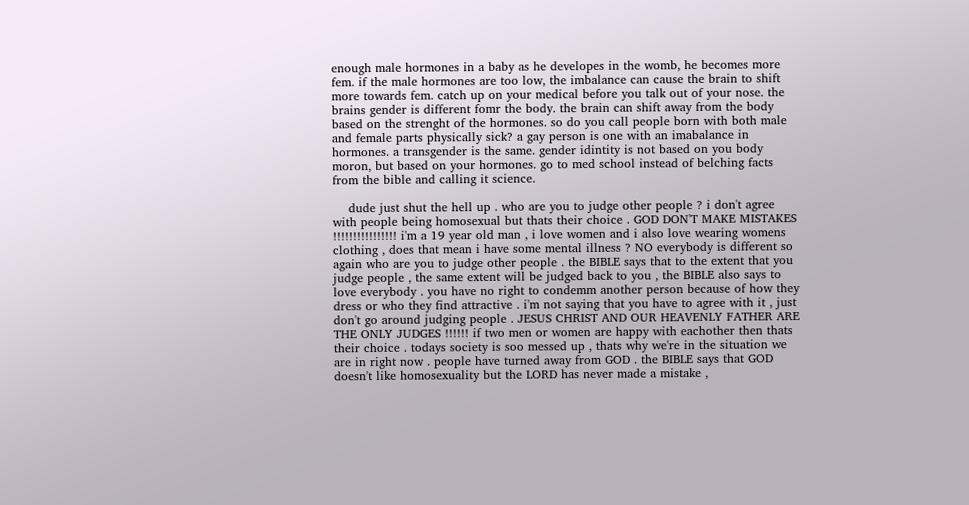enough male hormones in a baby as he developes in the womb, he becomes more fem. if the male hormones are too low, the imbalance can cause the brain to shift more towards fem. catch up on your medical before you talk out of your nose. the brains gender is different fomr the body. the brain can shift away from the body based on the strenght of the hormones. so do you call people born with both male and female parts physically sick? a gay person is one with an imabalance in hormones. a transgender is the same. gender idintity is not based on you body moron, but based on your hormones. go to med school instead of belching facts from the bible and calling it science.

    dude just shut the hell up . who are you to judge other people ? i don't agree with people being homosexual but thats their choice . GOD DON'T MAKE MISTAKES !!!!!!!!!!!!!!!! i'm a 19 year old man , i love women and i also love wearing womens clothing , does that mean i have some mental illness ? NO everybody is different so again who are you to judge other people . the BIBLE says that to the extent that you judge people , the same extent will be judged back to you , the BIBLE also says to love everybody . you have no right to condemm another person because of how they dress or who they find attractive . i'm not saying that you have to agree with it , just don't go around judging people . JESUS CHRIST AND OUR HEAVENLY FATHER ARE THE ONLY JUDGES !!!!!! if two men or women are happy with eachother then thats their choice . todays society is soo messed up , thats why we're in the situation we are in right now . people have turned away from GOD . the BIBLE says that GOD doesn't like homosexuality but the LORD has never made a mistake ,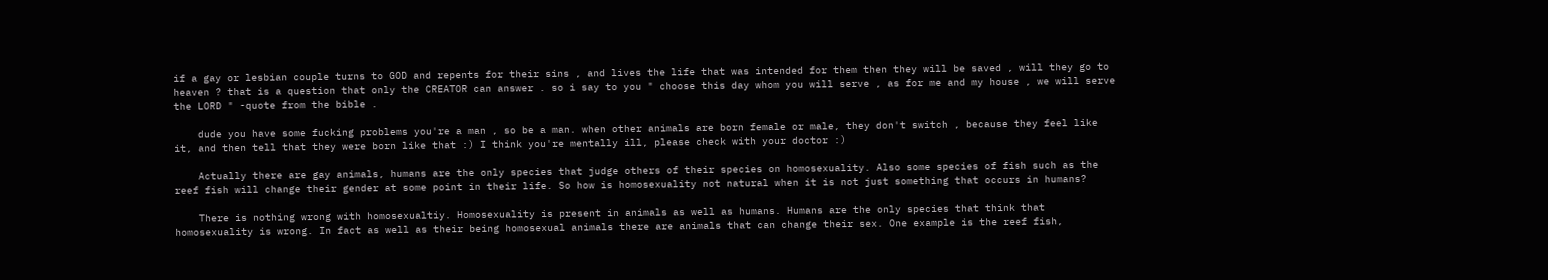if a gay or lesbian couple turns to GOD and repents for their sins , and lives the life that was intended for them then they will be saved , will they go to heaven ? that is a question that only the CREATOR can answer . so i say to you " choose this day whom you will serve , as for me and my house , we will serve the LORD " -quote from the bible .

    dude you have some fucking problems you're a man , so be a man. when other animals are born female or male, they don't switch , because they feel like it, and then tell that they were born like that :) I think you're mentally ill, please check with your doctor :)

    Actually there are gay animals, humans are the only species that judge others of their species on homosexuality. Also some species of fish such as the reef fish will change their gender at some point in their life. So how is homosexuality not natural when it is not just something that occurs in humans?

    There is nothing wrong with homosexualtiy. Homosexuality is present in animals as well as humans. Humans are the only species that think that homosexuality is wrong. In fact as well as their being homosexual animals there are animals that can change their sex. One example is the reef fish,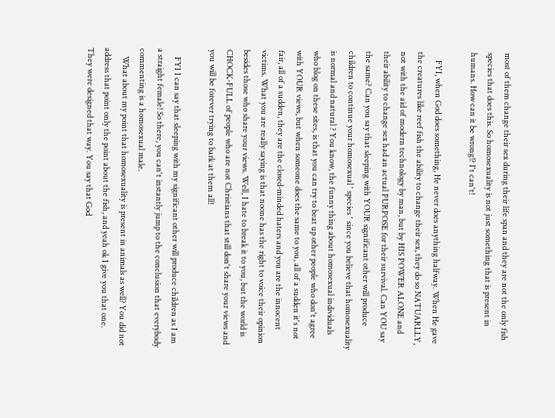most of them change their sex during their life span and they are not the only fish species that does this. So homosexuality is not just something that is present in humans. How can it be wrong!? I't can't!

    FYI, when God does something, He never does anything halfway. When He gave the creatures like reef fish the ability to change their sex, they do so NATUARLLY, not with the aid of modern technology by man, but by HIS POWER ALONE and their ability to change sex had an actual PURPOSE for their survival. Can YOU say the same? Can you say that sleeping with YOUR significant other will produce children to continue your homosexual ' species ' since you believe that homosexuality is normal and natural ? You know, the funny thing about homosexual individuals who blog on these sites, is that you can try to beat up other people who don't agree with YOUR views, but when someone does the same to you, all of a sudden it's not fair, all of a sudden, they are the closed-minded haters and you are the innocent victims. What you are really saying is that noone has the right to voice their opinion besides those who share your views. Well, I hate to break it to you, but the world is CHOCK-FULL of people who are not Christians that still don't share your views and you will be forever trying to bark at them all!

    FYI I can say that sleeping with my significant other will produce children as I am a straight female! So there, you can't instantly jump to the conclusion that everybody commenting is a homosexual male.
    What about my point that homosexuality is present in animals as well? You did not address that point only the point about the fish, and yeah ok I give you that one. They were designed that way. You say that God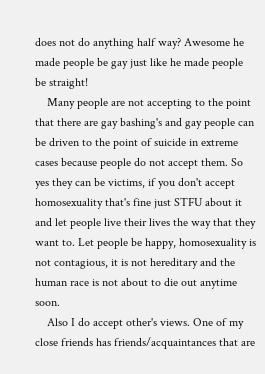does not do anything half way? Awesome he made people be gay just like he made people be straight!
    Many people are not accepting to the point that there are gay bashing's and gay people can be driven to the point of suicide in extreme cases because people do not accept them. So yes they can be victims, if you don't accept homosexuality that's fine just STFU about it and let people live their lives the way that they want to. Let people be happy, homosexuality is not contagious, it is not hereditary and the human race is not about to die out anytime soon.
    Also I do accept other's views. One of my close friends has friends/acquaintances that are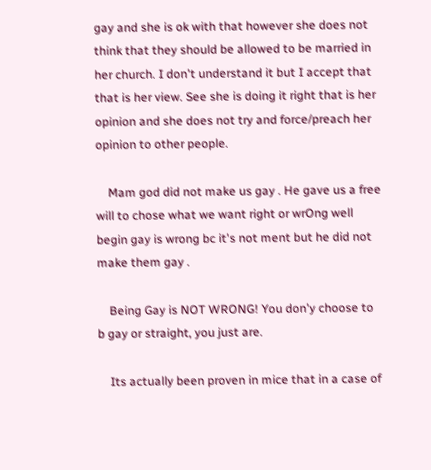gay and she is ok with that however she does not think that they should be allowed to be married in her church. I don't understand it but I accept that that is her view. See she is doing it right that is her opinion and she does not try and force/preach her opinion to other people.

    Mam god did not make us gay . He gave us a free will to chose what we want right or wrOng well begin gay is wrong bc it's not ment but he did not make them gay .

    Being Gay is NOT WRONG! You don'y choose to b gay or straight, you just are.

    Its actually been proven in mice that in a case of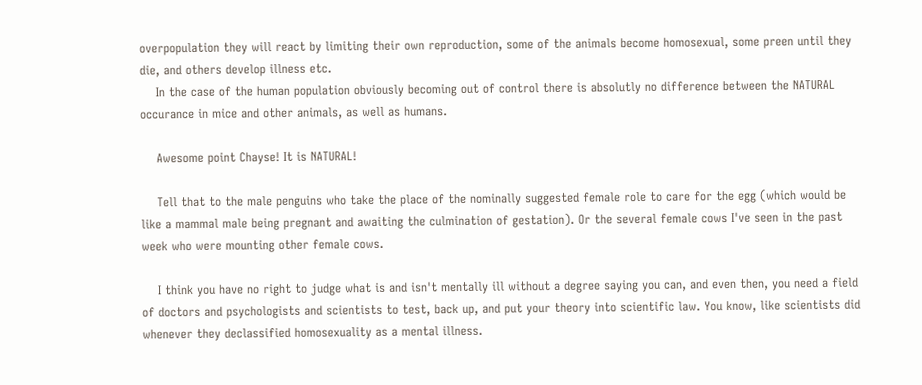overpopulation they will react by limiting their own reproduction, some of the animals become homosexual, some preen until they die, and others develop illness etc.
    In the case of the human population obviously becoming out of control there is absolutly no difference between the NATURAL occurance in mice and other animals, as well as humans.

    Awesome point Chayse! It is NATURAL!

    Tell that to the male penguins who take the place of the nominally suggested female role to care for the egg (which would be like a mammal male being pregnant and awaiting the culmination of gestation). Or the several female cows I've seen in the past week who were mounting other female cows.

    I think you have no right to judge what is and isn't mentally ill without a degree saying you can, and even then, you need a field of doctors and psychologists and scientists to test, back up, and put your theory into scientific law. You know, like scientists did whenever they declassified homosexuality as a mental illness.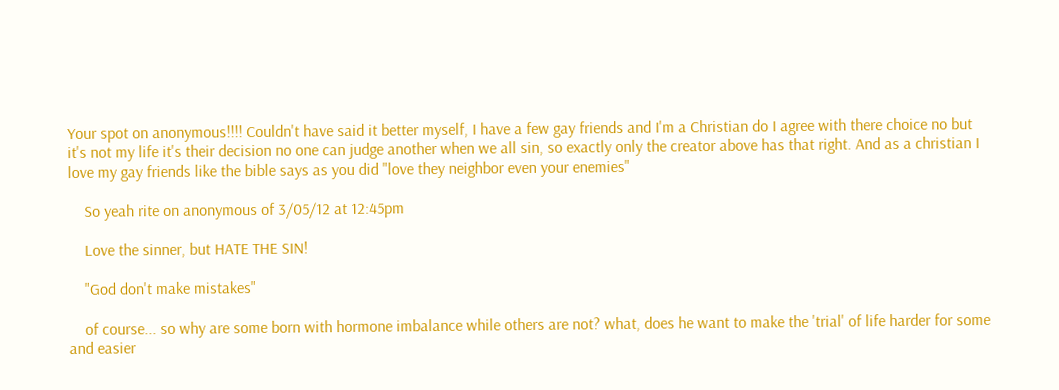Your spot on anonymous!!!! Couldn't have said it better myself, I have a few gay friends and I'm a Christian do I agree with there choice no but it's not my life it's their decision no one can judge another when we all sin, so exactly only the creator above has that right. And as a christian I love my gay friends like the bible says as you did "love they neighbor even your enemies"

    So yeah rite on anonymous of 3/05/12 at 12:45pm

    Love the sinner, but HATE THE SIN!

    "God don't make mistakes"

    of course... so why are some born with hormone imbalance while others are not? what, does he want to make the 'trial' of life harder for some and easier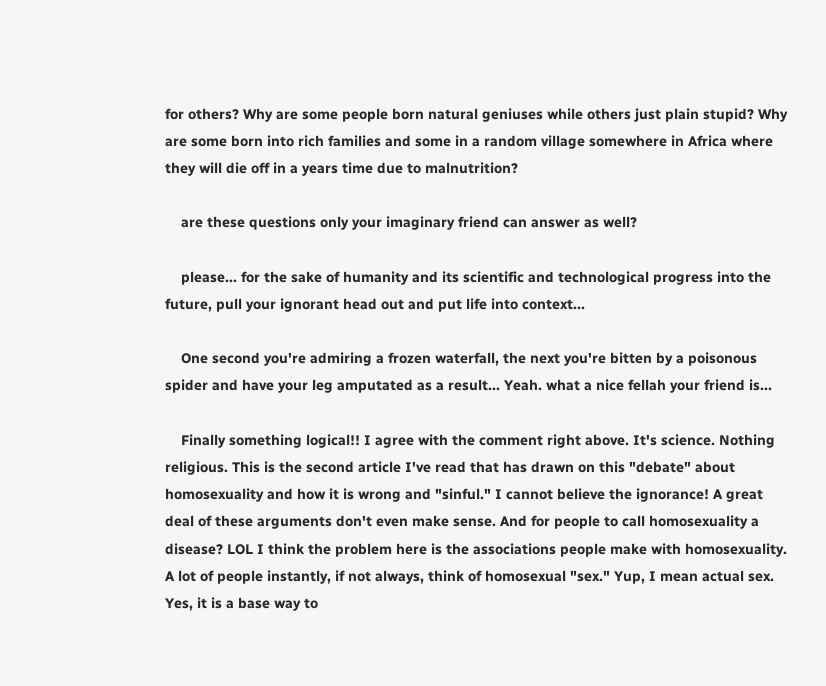for others? Why are some people born natural geniuses while others just plain stupid? Why are some born into rich families and some in a random village somewhere in Africa where they will die off in a years time due to malnutrition?

    are these questions only your imaginary friend can answer as well?

    please... for the sake of humanity and its scientific and technological progress into the future, pull your ignorant head out and put life into context...

    One second you're admiring a frozen waterfall, the next you're bitten by a poisonous spider and have your leg amputated as a result... Yeah. what a nice fellah your friend is...

    Finally something logical!! I agree with the comment right above. It's science. Nothing religious. This is the second article I've read that has drawn on this "debate" about homosexuality and how it is wrong and "sinful." I cannot believe the ignorance! A great deal of these arguments don't even make sense. And for people to call homosexuality a disease? LOL I think the problem here is the associations people make with homosexuality. A lot of people instantly, if not always, think of homosexual "sex." Yup, I mean actual sex. Yes, it is a base way to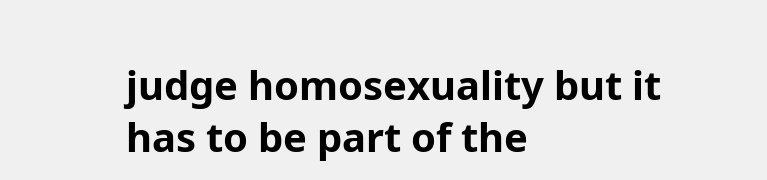judge homosexuality but it has to be part of the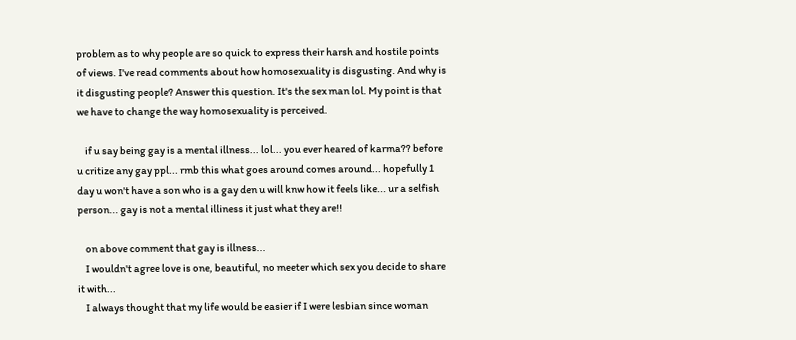problem as to why people are so quick to express their harsh and hostile points of views. I've read comments about how homosexuality is disgusting. And why is it disgusting people? Answer this question. It's the sex man lol. My point is that we have to change the way homosexuality is perceived.

    if u say being gay is a mental illness... lol... you ever heared of karma?? before u critize any gay ppl... rmb this what goes around comes around... hopefully 1 day u won't have a son who is a gay den u will knw how it feels like... ur a selfish person... gay is not a mental illiness it just what they are!!

    on above comment that gay is illness...
    I wouldn't agree love is one, beautiful, no meeter which sex you decide to share it with...
    I always thought that my life would be easier if I were lesbian since woman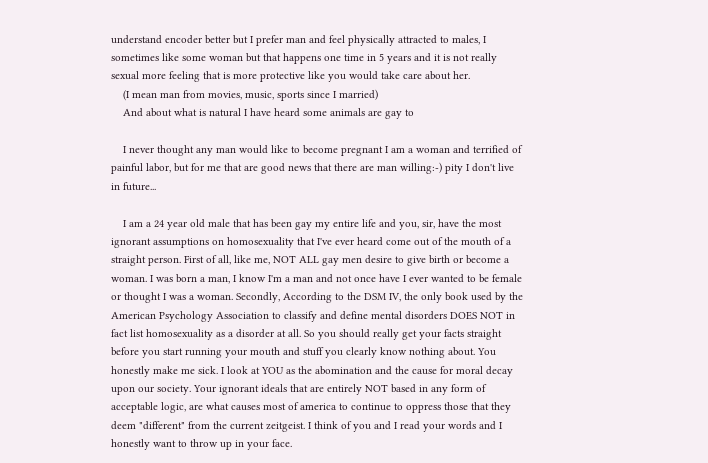understand encoder better but I prefer man and feel physically attracted to males, I sometimes like some woman but that happens one time in 5 years and it is not really sexual more feeling that is more protective like you would take care about her.
    (I mean man from movies, music, sports since I married)
    And about what is natural I have heard some animals are gay to

    I never thought any man would like to become pregnant I am a woman and terrified of painful labor, but for me that are good news that there are man willing:-) pity I don't live in future...

    I am a 24 year old male that has been gay my entire life and you, sir, have the most ignorant assumptions on homosexuality that I've ever heard come out of the mouth of a straight person. First of all, like me, NOT ALL gay men desire to give birth or become a woman. I was born a man, I know I'm a man and not once have I ever wanted to be female or thought I was a woman. Secondly, According to the DSM IV, the only book used by the American Psychology Association to classify and define mental disorders DOES NOT in fact list homosexuality as a disorder at all. So you should really get your facts straight before you start running your mouth and stuff you clearly know nothing about. You honestly make me sick. I look at YOU as the abomination and the cause for moral decay upon our society. Your ignorant ideals that are entirely NOT based in any form of acceptable logic, are what causes most of america to continue to oppress those that they deem "different" from the current zeitgeist. I think of you and I read your words and I honestly want to throw up in your face.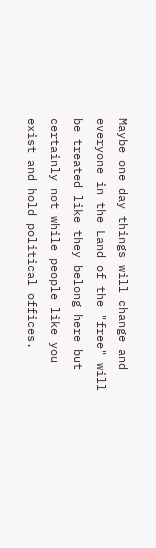Maybe one day things will change and everyone in the Land of the "free" will be treated like they belong here but certainly not while people like you exist and hold political offices.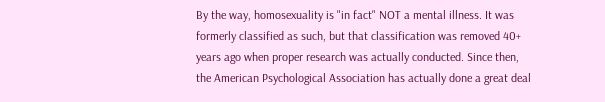By the way, homosexuality is "in fact" NOT a mental illness. It was formerly classified as such, but that classification was removed 40+ years ago when proper research was actually conducted. Since then, the American Psychological Association has actually done a great deal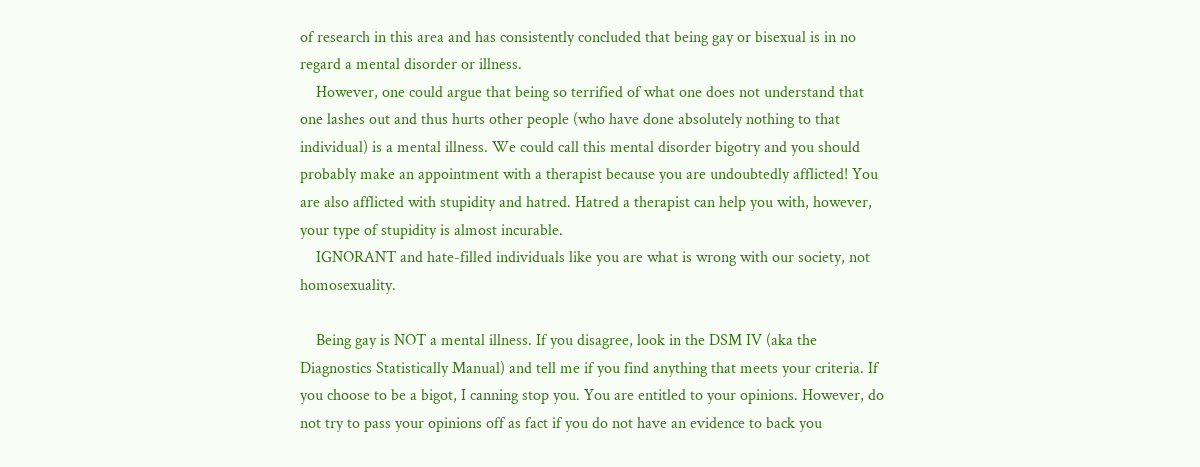of research in this area and has consistently concluded that being gay or bisexual is in no regard a mental disorder or illness.
    However, one could argue that being so terrified of what one does not understand that one lashes out and thus hurts other people (who have done absolutely nothing to that individual) is a mental illness. We could call this mental disorder bigotry and you should probably make an appointment with a therapist because you are undoubtedly afflicted! You are also afflicted with stupidity and hatred. Hatred a therapist can help you with, however, your type of stupidity is almost incurable.
    IGNORANT and hate-filled individuals like you are what is wrong with our society, not homosexuality.

    Being gay is NOT a mental illness. If you disagree, look in the DSM IV (aka the Diagnostics Statistically Manual) and tell me if you find anything that meets your criteria. If you choose to be a bigot, I canning stop you. You are entitled to your opinions. However, do not try to pass your opinions off as fact if you do not have an evidence to back you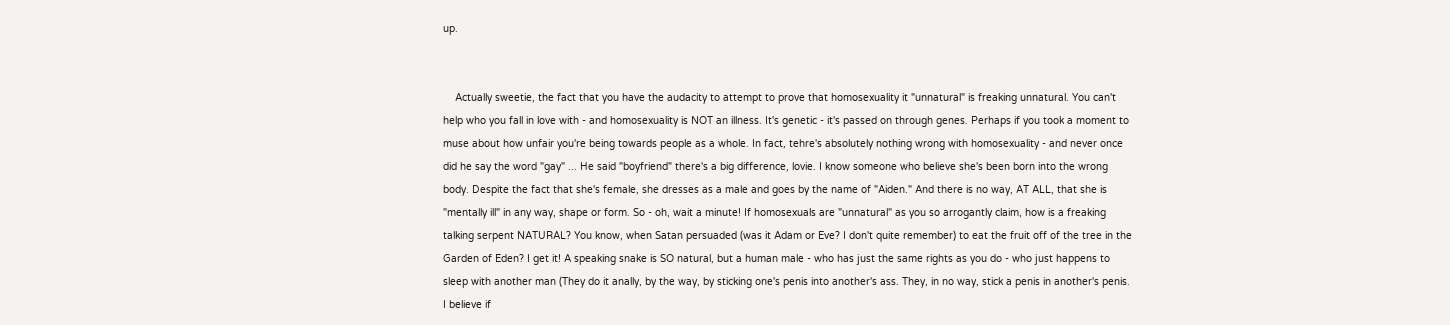up.


    Actually sweetie, the fact that you have the audacity to attempt to prove that homosexuality it "unnatural" is freaking unnatural. You can't help who you fall in love with - and homosexuality is NOT an illness. It's genetic - it's passed on through genes. Perhaps if you took a moment to muse about how unfair you're being towards people as a whole. In fact, tehre's absolutely nothing wrong with homosexuality - and never once did he say the word "gay" ... He said "boyfriend" there's a big difference, lovie. I know someone who believe she's been born into the wrong body. Despite the fact that she's female, she dresses as a male and goes by the name of "Aiden." And there is no way, AT ALL, that she is "mentally ill" in any way, shape or form. So - oh, wait a minute! If homosexuals are "unnatural" as you so arrogantly claim, how is a freaking talking serpent NATURAL? You know, when Satan persuaded (was it Adam or Eve? I don't quite remember) to eat the fruit off of the tree in the Garden of Eden? I get it! A speaking snake is SO natural, but a human male - who has just the same rights as you do - who just happens to sleep with another man (They do it anally, by the way, by sticking one's penis into another's ass. They, in no way, stick a penis in another's penis. I believe if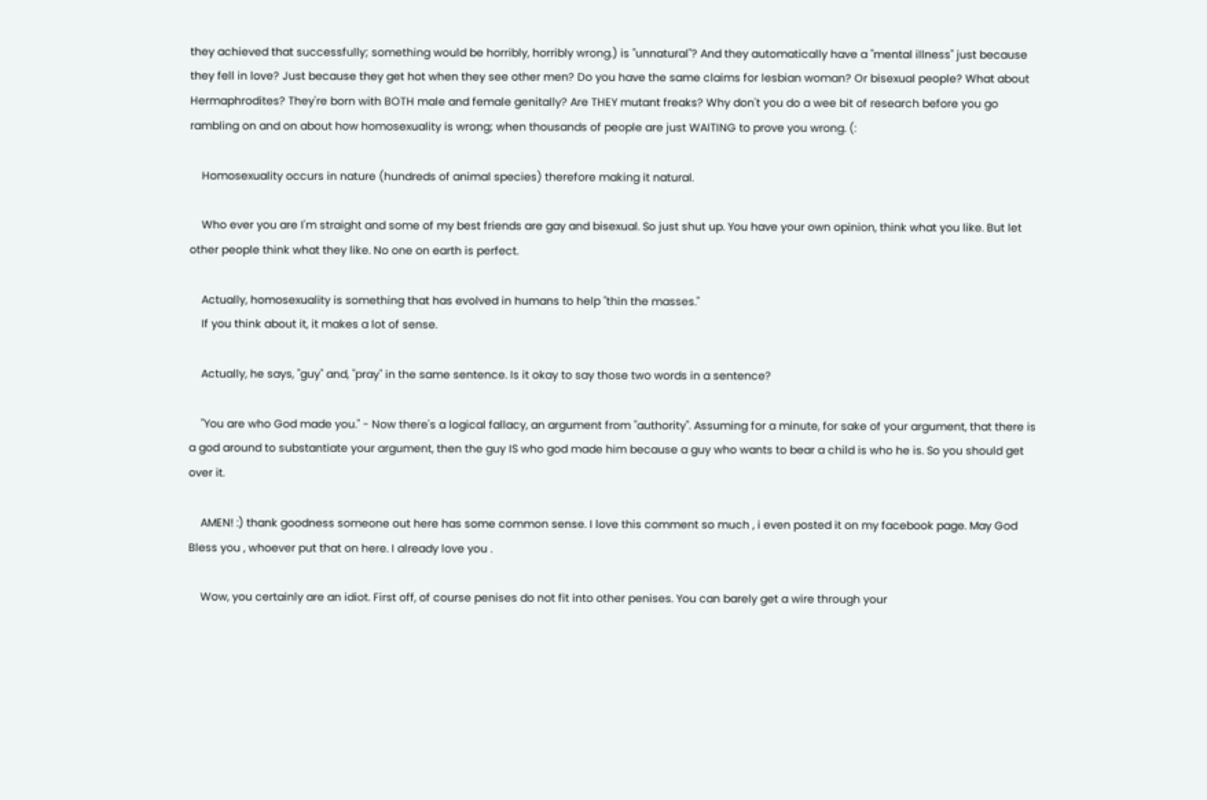they achieved that successfully; something would be horribly, horribly wrong.) is "unnatural"? And they automatically have a "mental illness" just because they fell in love? Just because they get hot when they see other men? Do you have the same claims for lesbian woman? Or bisexual people? What about Hermaphrodites? They're born with BOTH male and female genitally? Are THEY mutant freaks? Why don't you do a wee bit of research before you go rambling on and on about how homosexuality is wrong; when thousands of people are just WAITING to prove you wrong. (:

    Homosexuality occurs in nature (hundreds of animal species) therefore making it natural.

    Who ever you are I'm straight and some of my best friends are gay and bisexual. So just shut up. You have your own opinion, think what you like. But let other people think what they like. No one on earth is perfect.

    Actually, homosexuality is something that has evolved in humans to help "thin the masses."
    If you think about it, it makes a lot of sense.

    Actually, he says, "guy" and, "pray" in the same sentence. Is it okay to say those two words in a sentence?

    "You are who God made you." - Now there's a logical fallacy, an argument from "authority". Assuming for a minute, for sake of your argument, that there is a god around to substantiate your argument, then the guy IS who god made him because a guy who wants to bear a child is who he is. So you should get over it.

    AMEN! :) thank goodness someone out here has some common sense. I love this comment so much , i even posted it on my facebook page. May God Bless you , whoever put that on here. I already love you .

    Wow, you certainly are an idiot. First off, of course penises do not fit into other penises. You can barely get a wire through your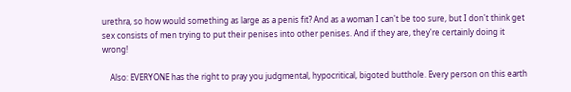urethra, so how would something as large as a penis fit? And as a woman I can't be too sure, but I don't think get sex consists of men trying to put their penises into other penises. And if they are, they're certainly doing it wrong!

    Also: EVERYONE has the right to pray you judgmental, hypocritical, bigoted butthole. Every person on this earth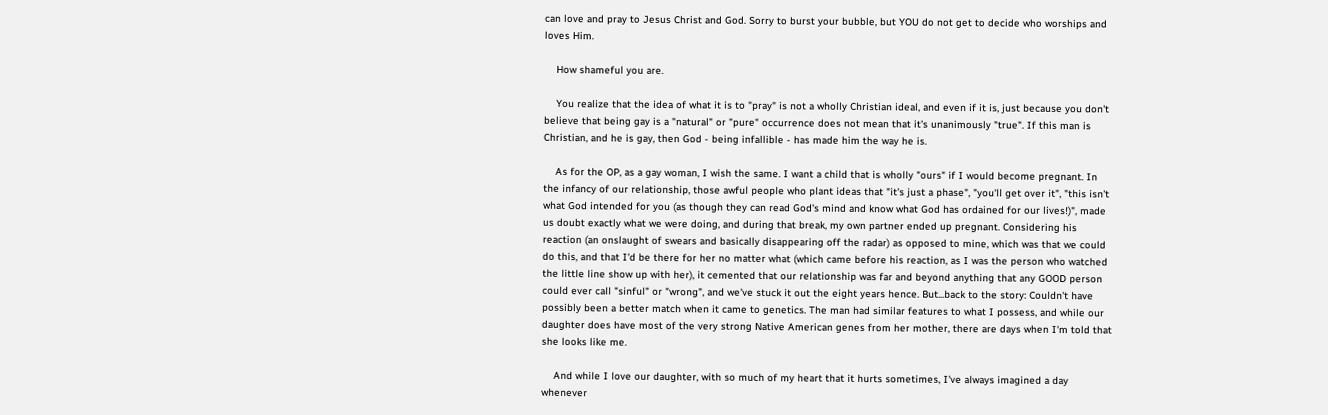can love and pray to Jesus Christ and God. Sorry to burst your bubble, but YOU do not get to decide who worships and loves Him.

    How shameful you are.

    You realize that the idea of what it is to "pray" is not a wholly Christian ideal, and even if it is, just because you don't believe that being gay is a "natural" or "pure" occurrence does not mean that it's unanimously "true". If this man is Christian, and he is gay, then God - being infallible - has made him the way he is.

    As for the OP, as a gay woman, I wish the same. I want a child that is wholly "ours" if I would become pregnant. In the infancy of our relationship, those awful people who plant ideas that "it's just a phase", "you'll get over it", "this isn't what God intended for you (as though they can read God's mind and know what God has ordained for our lives!)", made us doubt exactly what we were doing, and during that break, my own partner ended up pregnant. Considering his reaction (an onslaught of swears and basically disappearing off the radar) as opposed to mine, which was that we could do this, and that I'd be there for her no matter what (which came before his reaction, as I was the person who watched the little line show up with her), it cemented that our relationship was far and beyond anything that any GOOD person could ever call "sinful" or "wrong", and we've stuck it out the eight years hence. But...back to the story: Couldn't have possibly been a better match when it came to genetics. The man had similar features to what I possess, and while our daughter does have most of the very strong Native American genes from her mother, there are days when I'm told that she looks like me.

    And while I love our daughter, with so much of my heart that it hurts sometimes, I've always imagined a day whenever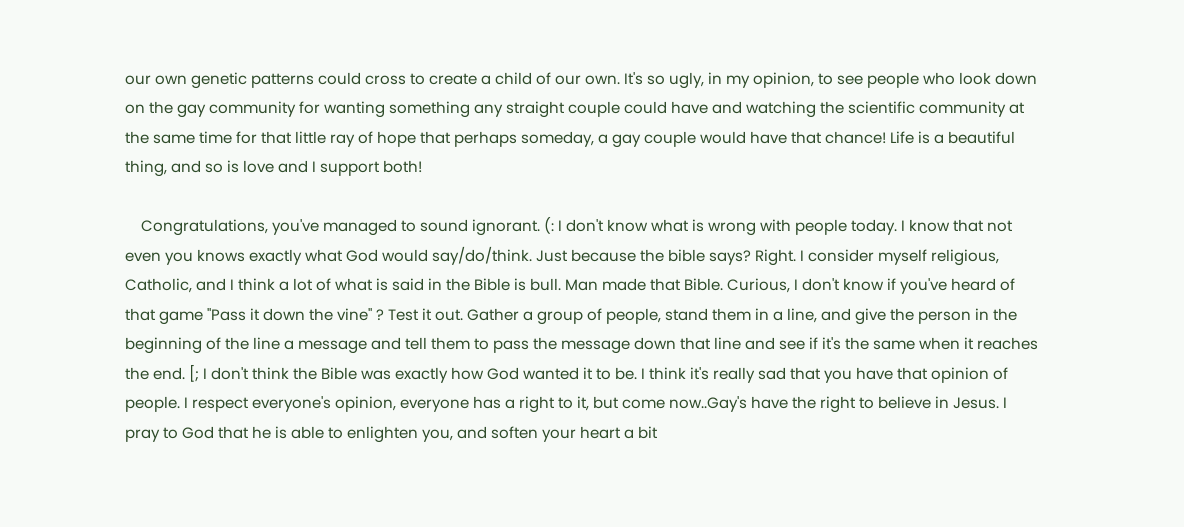our own genetic patterns could cross to create a child of our own. It's so ugly, in my opinion, to see people who look down on the gay community for wanting something any straight couple could have and watching the scientific community at the same time for that little ray of hope that perhaps someday, a gay couple would have that chance! Life is a beautiful thing, and so is love and I support both!

    Congratulations, you've managed to sound ignorant. (: I don't know what is wrong with people today. I know that not even you knows exactly what God would say/do/think. Just because the bible says? Right. I consider myself religious, Catholic, and I think a lot of what is said in the Bible is bull. Man made that Bible. Curious, I don't know if you've heard of that game "Pass it down the vine" ? Test it out. Gather a group of people, stand them in a line, and give the person in the beginning of the line a message and tell them to pass the message down that line and see if it's the same when it reaches the end. [; I don't think the Bible was exactly how God wanted it to be. I think it's really sad that you have that opinion of people. I respect everyone's opinion, everyone has a right to it, but come now..Gay's have the right to believe in Jesus. I pray to God that he is able to enlighten you, and soften your heart a bit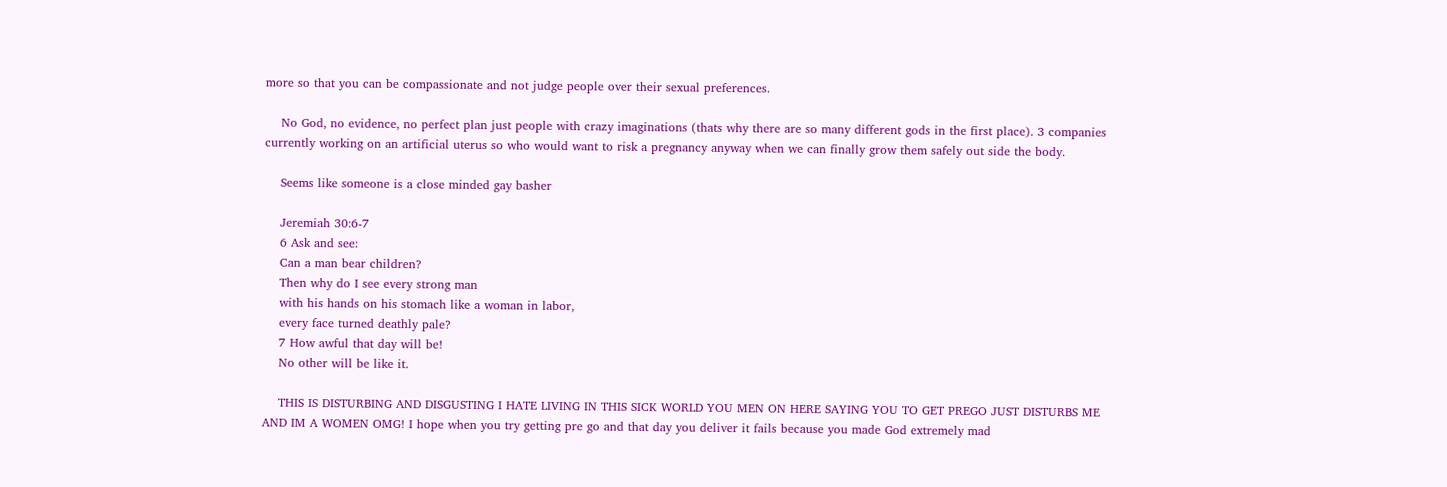more so that you can be compassionate and not judge people over their sexual preferences.

    No God, no evidence, no perfect plan just people with crazy imaginations (thats why there are so many different gods in the first place). 3 companies currently working on an artificial uterus so who would want to risk a pregnancy anyway when we can finally grow them safely out side the body.

    Seems like someone is a close minded gay basher

    Jeremiah 30:6-7
    6 Ask and see:
    Can a man bear children?
    Then why do I see every strong man
    with his hands on his stomach like a woman in labor,
    every face turned deathly pale?
    7 How awful that day will be!
    No other will be like it.

    THIS IS DISTURBING AND DISGUSTING I HATE LIVING IN THIS SICK WORLD YOU MEN ON HERE SAYING YOU TO GET PREGO JUST DISTURBS ME AND IM A WOMEN OMG! I hope when you try getting pre go and that day you deliver it fails because you made God extremely mad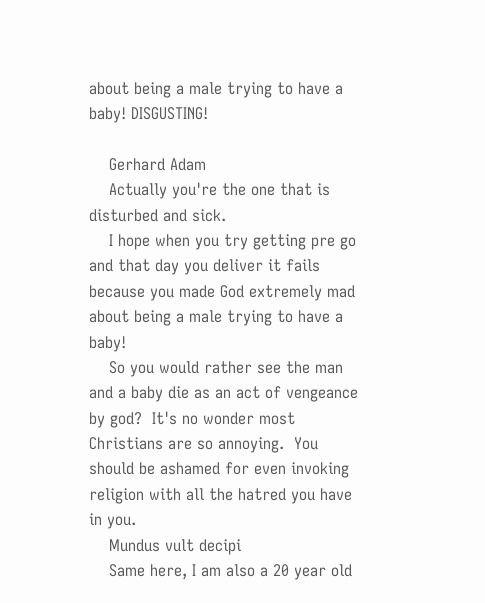about being a male trying to have a baby! DISGUSTING!

    Gerhard Adam
    Actually you're the one that is disturbed and sick.
    I hope when you try getting pre go and that day you deliver it fails because you made God extremely mad about being a male trying to have a baby!
    So you would rather see the man and a baby die as an act of vengeance by god?  It's no wonder most Christians are so annoying.  You should be ashamed for even invoking religion with all the hatred you have in you.
    Mundus vult decipi
    Same here, I am also a 20 year old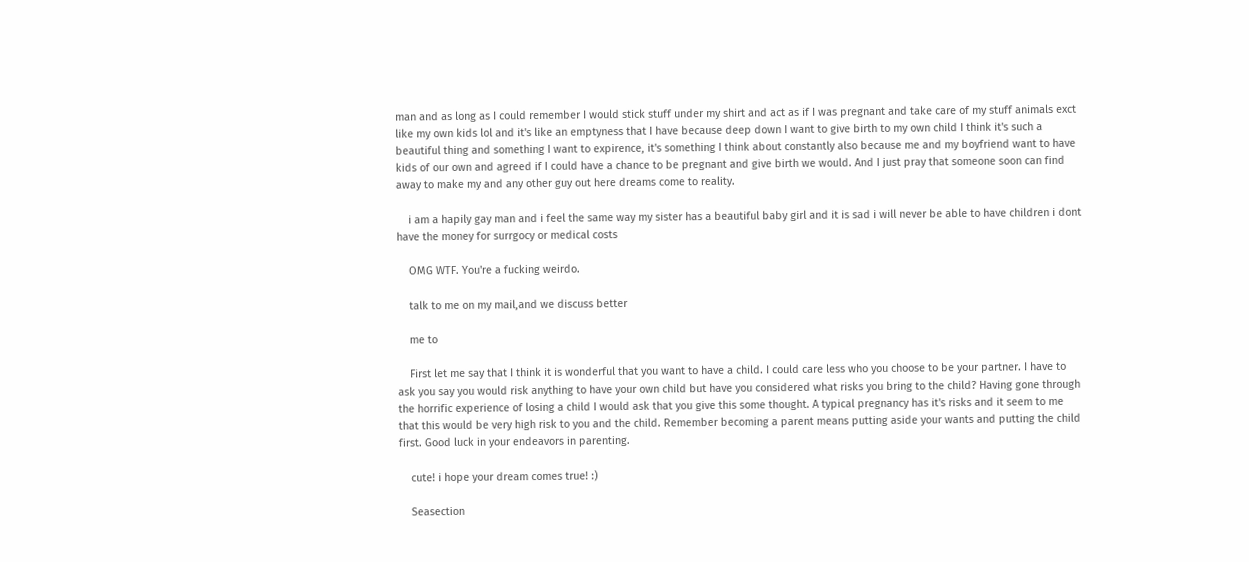man and as long as I could remember I would stick stuff under my shirt and act as if I was pregnant and take care of my stuff animals exct like my own kids lol and it's like an emptyness that I have because deep down I want to give birth to my own child I think it's such a beautiful thing and something I want to expirence, it's something I think about constantly also because me and my boyfriend want to have kids of our own and agreed if I could have a chance to be pregnant and give birth we would. And I just pray that someone soon can find away to make my and any other guy out here dreams come to reality.

    i am a hapily gay man and i feel the same way my sister has a beautiful baby girl and it is sad i will never be able to have children i dont have the money for surrgocy or medical costs

    OMG WTF. You're a fucking weirdo.

    talk to me on my mail,and we discuss better

    me to

    First let me say that I think it is wonderful that you want to have a child. I could care less who you choose to be your partner. I have to ask you say you would risk anything to have your own child but have you considered what risks you bring to the child? Having gone through the horrific experience of losing a child I would ask that you give this some thought. A typical pregnancy has it's risks and it seem to me that this would be very high risk to you and the child. Remember becoming a parent means putting aside your wants and putting the child first. Good luck in your endeavors in parenting.

    cute! i hope your dream comes true! :)

    Seasection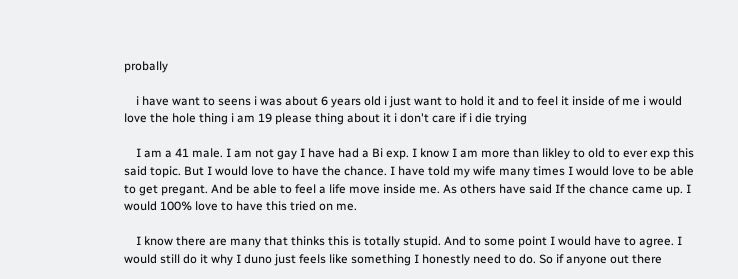probally

    i have want to seens i was about 6 years old i just want to hold it and to feel it inside of me i would love the hole thing i am 19 please thing about it i don't care if i die trying

    I am a 41 male. I am not gay I have had a Bi exp. I know I am more than likley to old to ever exp this said topic. But I would love to have the chance. I have told my wife many times I would love to be able to get pregant. And be able to feel a life move inside me. As others have said If the chance came up. I would 100% love to have this tried on me.

    I know there are many that thinks this is totally stupid. And to some point I would have to agree. I would still do it why I duno just feels like something I honestly need to do. So if anyone out there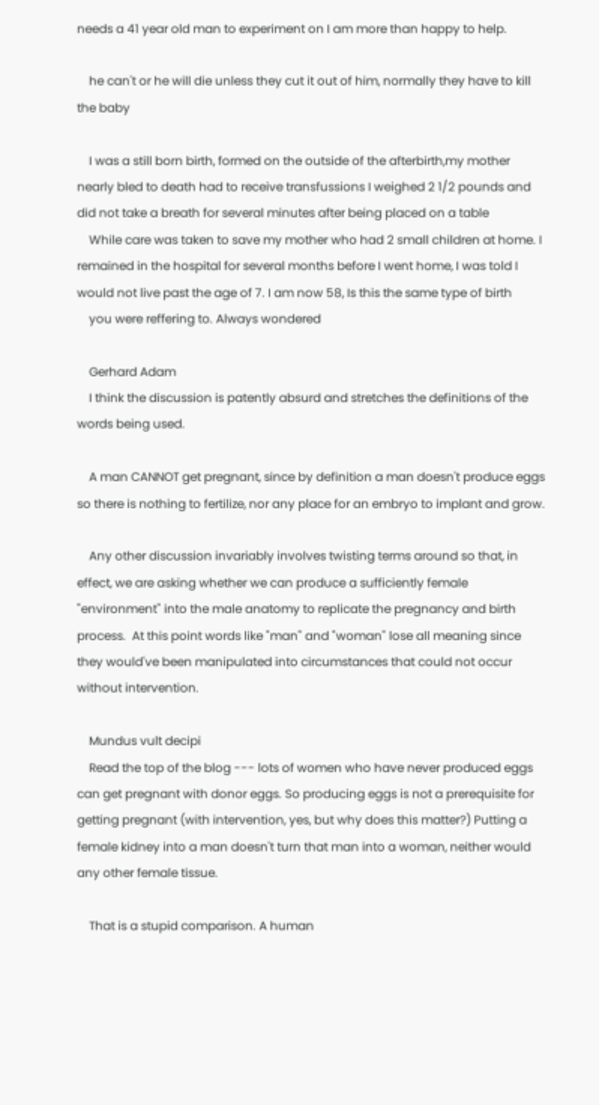needs a 41 year old man to experiment on I am more than happy to help.

    he can't or he will die unless they cut it out of him, normally they have to kill the baby

    I was a still born birth, formed on the outside of the afterbirth,my mother nearly bled to death had to receive transfussions I weighed 2 1/2 pounds and did not take a breath for several minutes after being placed on a table
    While care was taken to save my mother who had 2 small children at home. I remained in the hospital for several months before I went home, I was told I would not live past the age of 7. I am now 58, Is this the same type of birth
    you were reffering to. Always wondered

    Gerhard Adam
    I think the discussion is patently absurd and stretches the definitions of the words being used.

    A man CANNOT get pregnant, since by definition a man doesn't produce eggs so there is nothing to fertilize, nor any place for an embryo to implant and grow.

    Any other discussion invariably involves twisting terms around so that, in effect, we are asking whether we can produce a sufficiently female "environment" into the male anatomy to replicate the pregnancy and birth process.  At this point words like "man" and "woman" lose all meaning since they would've been manipulated into circumstances that could not occur without intervention.

    Mundus vult decipi
    Read the top of the blog --- lots of women who have never produced eggs can get pregnant with donor eggs. So producing eggs is not a prerequisite for getting pregnant (with intervention, yes, but why does this matter?) Putting a female kidney into a man doesn't turn that man into a woman, neither would any other female tissue.

    That is a stupid comparison. A human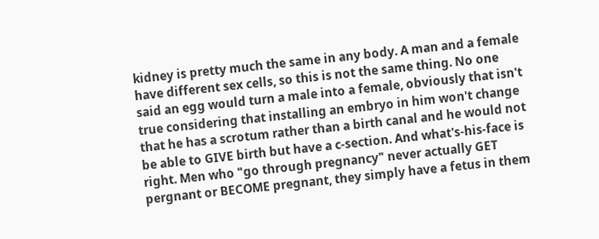kidney is pretty much the same in any body. A man and a female have different sex cells, so this is not the same thing. No one said an egg would turn a male into a female, obviously that isn't true considering that installing an embryo in him won't change that he has a scrotum rather than a birth canal and he would not be able to GIVE birth but have a c-section. And what's-his-face is right. Men who "go through pregnancy" never actually GET pergnant or BECOME pregnant, they simply have a fetus in them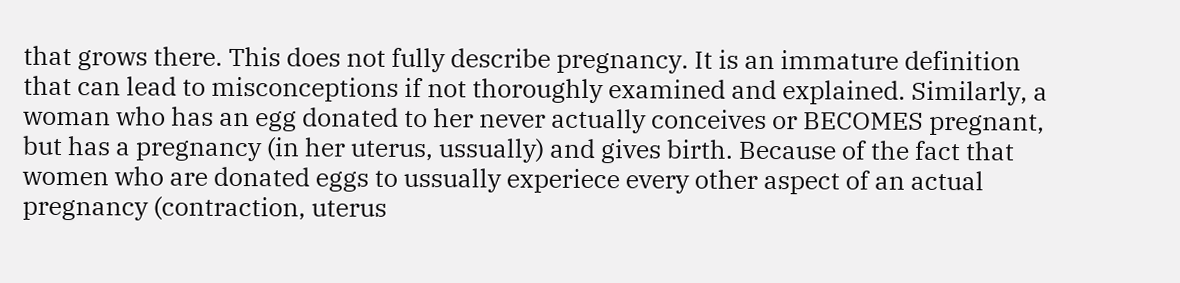that grows there. This does not fully describe pregnancy. It is an immature definition that can lead to misconceptions if not thoroughly examined and explained. Similarly, a woman who has an egg donated to her never actually conceives or BECOMES pregnant, but has a pregnancy (in her uterus, ussually) and gives birth. Because of the fact that women who are donated eggs to ussually experiece every other aspect of an actual pregnancy (contraction, uterus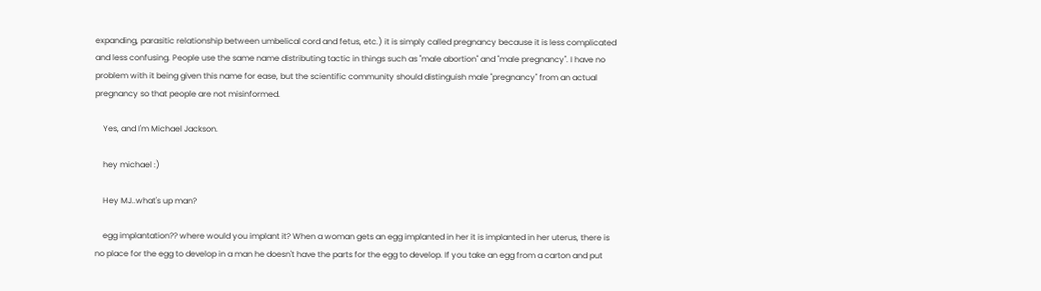expanding, parasitic relationship between umbelical cord and fetus, etc.) it is simply called pregnancy because it is less complicated and less confusing. People use the same name distributing tactic in things such as "male abortion" and "male pregnancy". I have no problem with it being given this name for ease, but the scientific community should distinguish male "pregnancy" from an actual pregnancy so that people are not misinformed.

    Yes, and I'm Michael Jackson.

    hey michael :)

    Hey MJ..what's up man?

    egg implantation?? where would you implant it? When a woman gets an egg implanted in her it is implanted in her uterus, there is no place for the egg to develop in a man he doesn't have the parts for the egg to develop. If you take an egg from a carton and put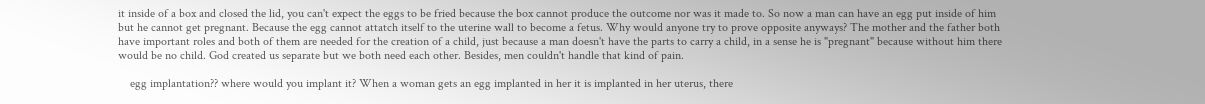it inside of a box and closed the lid, you can't expect the eggs to be fried because the box cannot produce the outcome nor was it made to. So now a man can have an egg put inside of him but he cannot get pregnant. Because the egg cannot attatch itself to the uterine wall to become a fetus. Why would anyone try to prove opposite anyways? The mother and the father both have important roles and both of them are needed for the creation of a child, just because a man doesn't have the parts to carry a child, in a sense he is "pregnant" because without him there would be no child. God created us separate but we both need each other. Besides, men couldn't handle that kind of pain.

    egg implantation?? where would you implant it? When a woman gets an egg implanted in her it is implanted in her uterus, there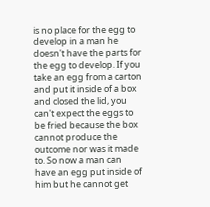is no place for the egg to develop in a man he doesn't have the parts for the egg to develop. If you take an egg from a carton and put it inside of a box and closed the lid, you can't expect the eggs to be fried because the box cannot produce the outcome nor was it made to. So now a man can have an egg put inside of him but he cannot get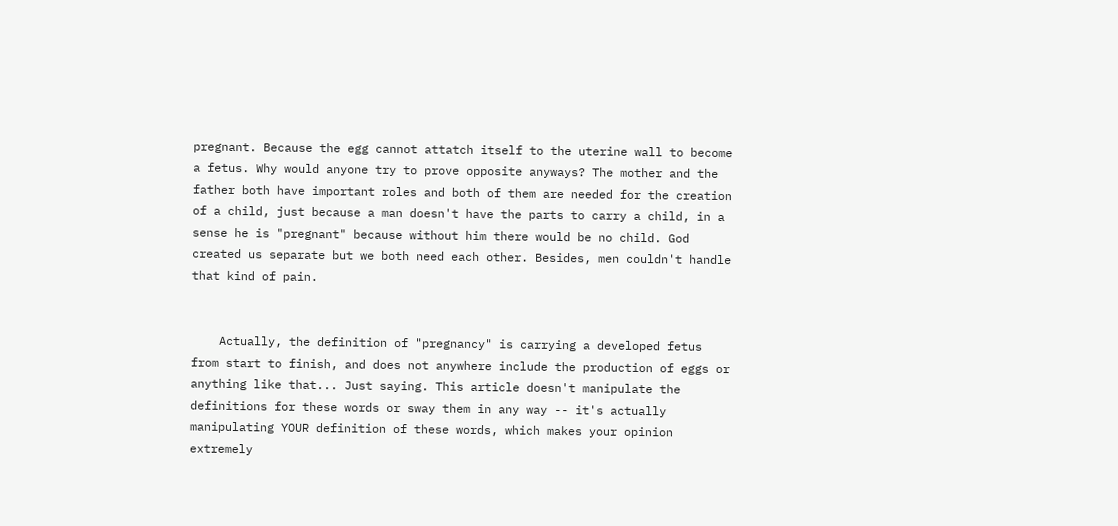pregnant. Because the egg cannot attatch itself to the uterine wall to become a fetus. Why would anyone try to prove opposite anyways? The mother and the father both have important roles and both of them are needed for the creation of a child, just because a man doesn't have the parts to carry a child, in a sense he is "pregnant" because without him there would be no child. God created us separate but we both need each other. Besides, men couldn't handle that kind of pain.


    Actually, the definition of "pregnancy" is carrying a developed fetus from start to finish, and does not anywhere include the production of eggs or anything like that... Just saying. This article doesn't manipulate the definitions for these words or sway them in any way -- it's actually manipulating YOUR definition of these words, which makes your opinion extremely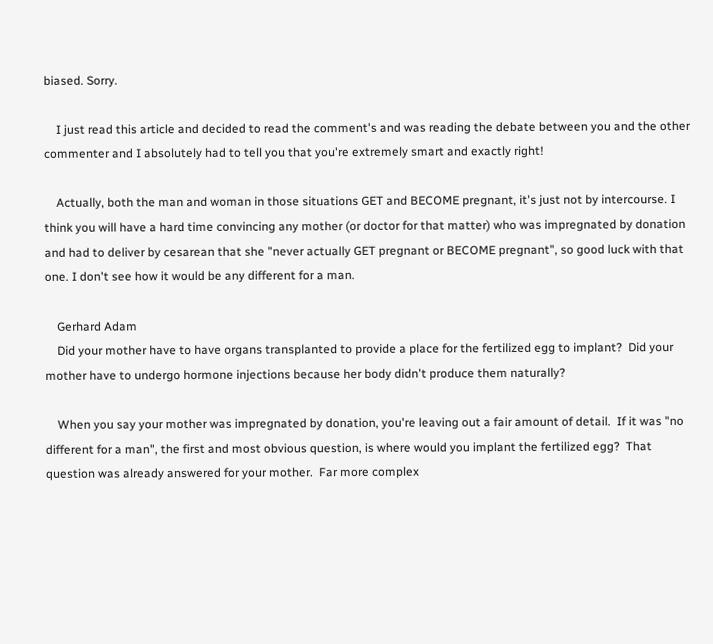biased. Sorry.

    I just read this article and decided to read the comment's and was reading the debate between you and the other commenter and I absolutely had to tell you that you're extremely smart and exactly right!

    Actually, both the man and woman in those situations GET and BECOME pregnant, it's just not by intercourse. I think you will have a hard time convincing any mother (or doctor for that matter) who was impregnated by donation and had to deliver by cesarean that she "never actually GET pregnant or BECOME pregnant", so good luck with that one. I don't see how it would be any different for a man.

    Gerhard Adam
    Did your mother have to have organs transplanted to provide a place for the fertilized egg to implant?  Did your mother have to undergo hormone injections because her body didn't produce them naturally?

    When you say your mother was impregnated by donation, you're leaving out a fair amount of detail.  If it was "no different for a man", the first and most obvious question, is where would you implant the fertilized egg?  That question was already answered for your mother.  Far more complex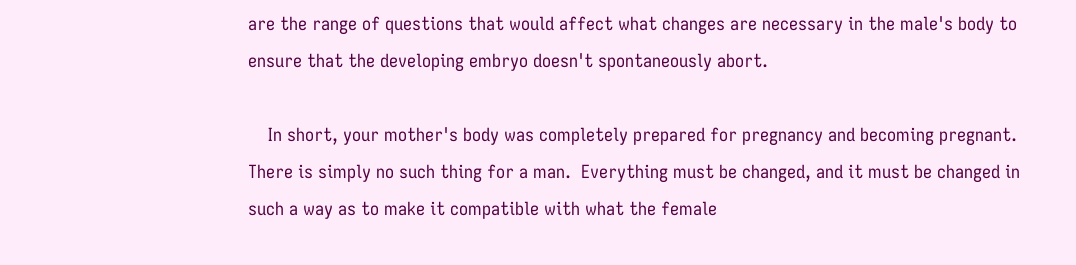are the range of questions that would affect what changes are necessary in the male's body to ensure that the developing embryo doesn't spontaneously abort.

    In short, your mother's body was completely prepared for pregnancy and becoming pregnant.  There is simply no such thing for a man.  Everything must be changed, and it must be changed in such a way as to make it compatible with what the female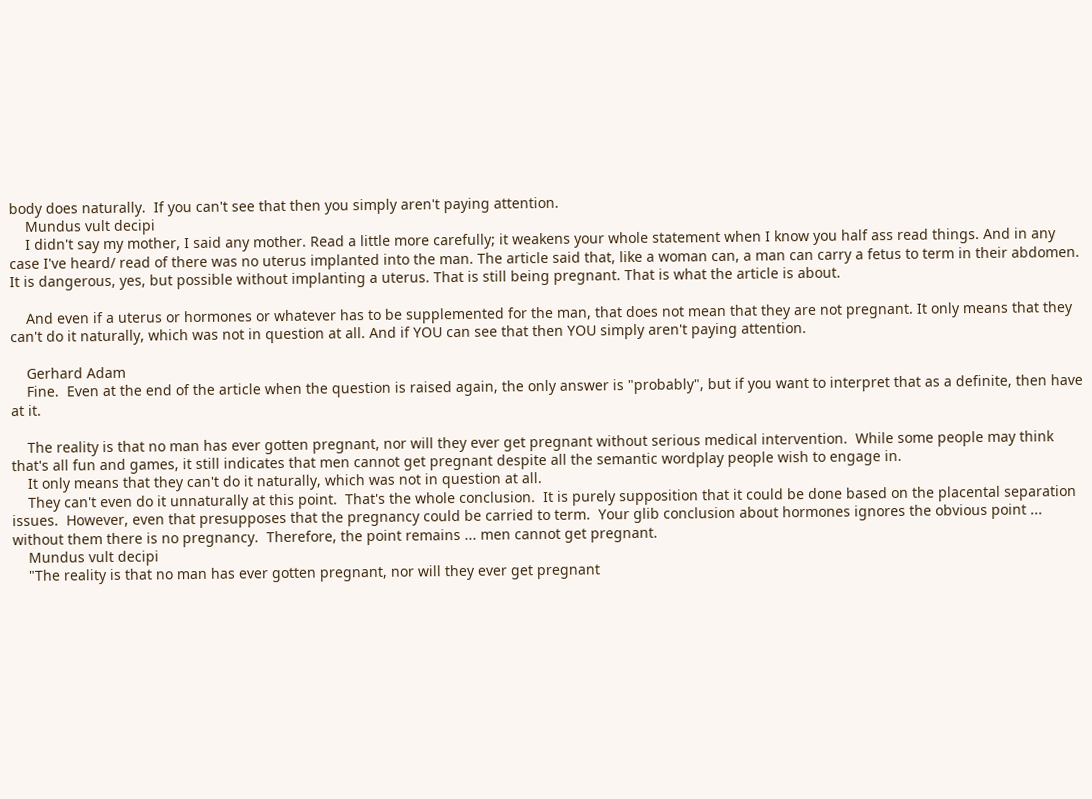body does naturally.  If you can't see that then you simply aren't paying attention.
    Mundus vult decipi
    I didn't say my mother, I said any mother. Read a little more carefully; it weakens your whole statement when I know you half ass read things. And in any case I've heard/ read of there was no uterus implanted into the man. The article said that, like a woman can, a man can carry a fetus to term in their abdomen. It is dangerous, yes, but possible without implanting a uterus. That is still being pregnant. That is what the article is about.

    And even if a uterus or hormones or whatever has to be supplemented for the man, that does not mean that they are not pregnant. It only means that they can't do it naturally, which was not in question at all. And if YOU can see that then YOU simply aren't paying attention.

    Gerhard Adam
    Fine.  Even at the end of the article when the question is raised again, the only answer is "probably", but if you want to interpret that as a definite, then have at it.

    The reality is that no man has ever gotten pregnant, nor will they ever get pregnant without serious medical intervention.  While some people may think that's all fun and games, it still indicates that men cannot get pregnant despite all the semantic wordplay people wish to engage in.
    It only means that they can't do it naturally, which was not in question at all.
    They can't even do it unnaturally at this point.  That's the whole conclusion.  It is purely supposition that it could be done based on the placental separation issues.  However, even that presupposes that the pregnancy could be carried to term.  Your glib conclusion about hormones ignores the obvious point ... without them there is no pregnancy.  Therefore, the point remains ... men cannot get pregnant.
    Mundus vult decipi
    "The reality is that no man has ever gotten pregnant, nor will they ever get pregnant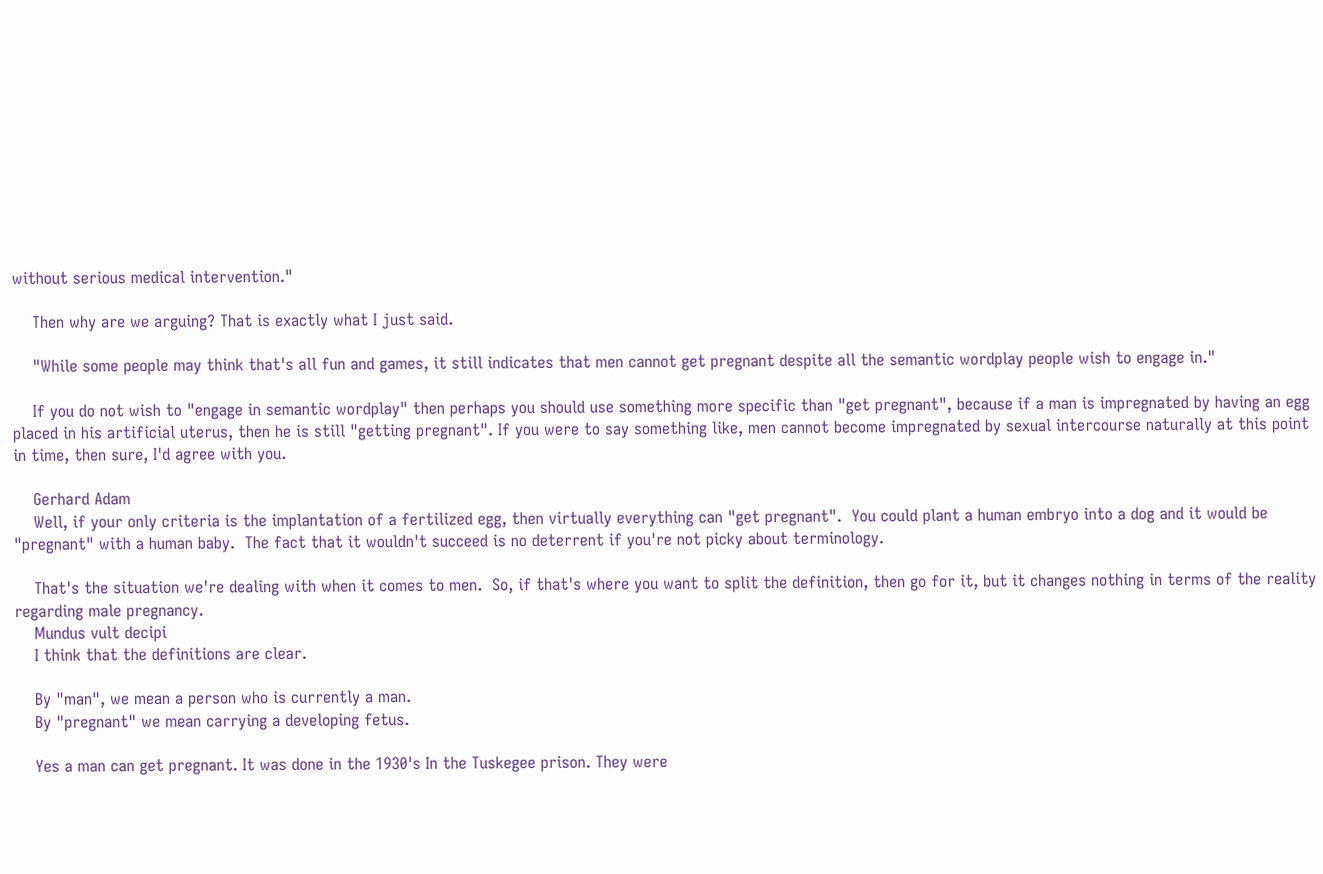without serious medical intervention."

    Then why are we arguing? That is exactly what I just said.

    "While some people may think that's all fun and games, it still indicates that men cannot get pregnant despite all the semantic wordplay people wish to engage in."

    If you do not wish to "engage in semantic wordplay" then perhaps you should use something more specific than "get pregnant", because if a man is impregnated by having an egg placed in his artificial uterus, then he is still "getting pregnant". If you were to say something like, men cannot become impregnated by sexual intercourse naturally at this point in time, then sure, I'd agree with you.

    Gerhard Adam
    Well, if your only criteria is the implantation of a fertilized egg, then virtually everything can "get pregnant".  You could plant a human embryo into a dog and it would be "pregnant" with a human baby.  The fact that it wouldn't succeed is no deterrent if you're not picky about terminology.

    That's the situation we're dealing with when it comes to men.  So, if that's where you want to split the definition, then go for it, but it changes nothing in terms of the reality regarding male pregnancy.
    Mundus vult decipi
    I think that the definitions are clear.

    By "man", we mean a person who is currently a man.
    By "pregnant" we mean carrying a developing fetus.

    Yes a man can get pregnant. It was done in the 1930's In the Tuskegee prison. They were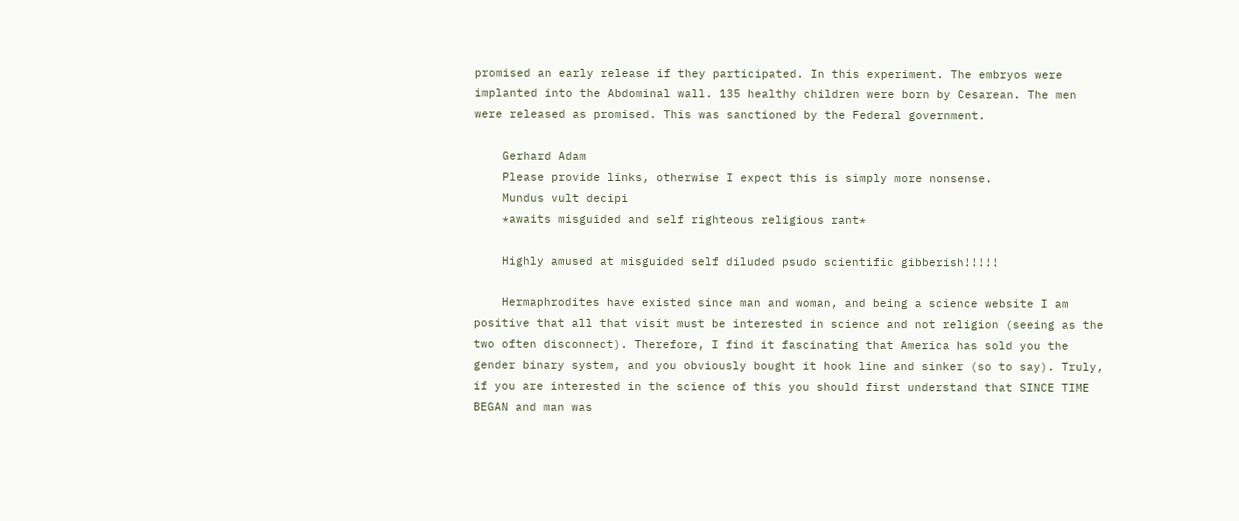promised an early release if they participated. In this experiment. The embryos were implanted into the Abdominal wall. 135 healthy children were born by Cesarean. The men were released as promised. This was sanctioned by the Federal government.

    Gerhard Adam
    Please provide links, otherwise I expect this is simply more nonsense.
    Mundus vult decipi
    *awaits misguided and self righteous religious rant*

    Highly amused at misguided self diluded psudo scientific gibberish!!!!!

    Hermaphrodites have existed since man and woman, and being a science website I am positive that all that visit must be interested in science and not religion (seeing as the two often disconnect). Therefore, I find it fascinating that America has sold you the gender binary system, and you obviously bought it hook line and sinker (so to say). Truly, if you are interested in the science of this you should first understand that SINCE TIME BEGAN and man was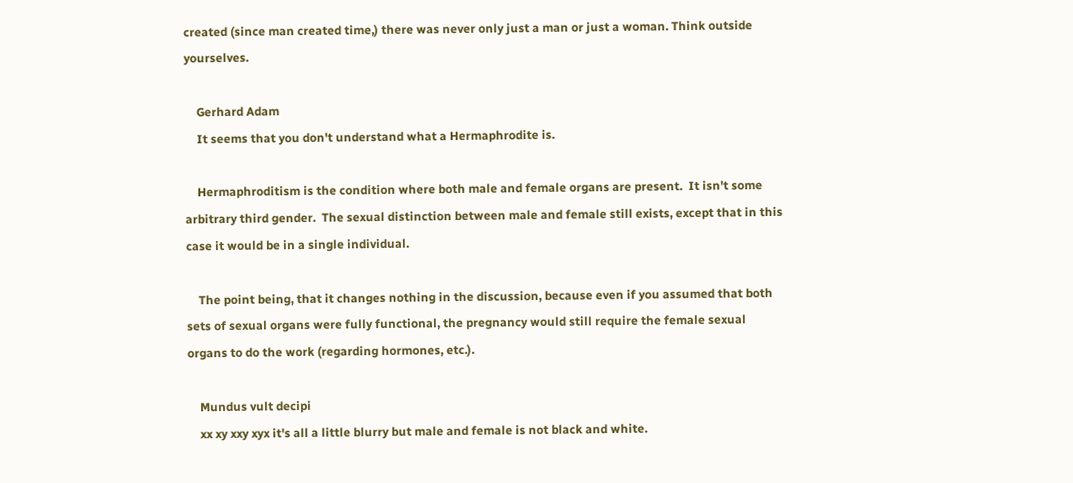created (since man created time,) there was never only just a man or just a woman. Think outside yourselves.

    Gerhard Adam
    It seems that you don't understand what a Hermaphrodite is.

    Hermaphroditism is the condition where both male and female organs are present.  It isn't some arbitrary third gender.  The sexual distinction between male and female still exists, except that in this case it would be in a single individual.

    The point being, that it changes nothing in the discussion, because even if you assumed that both sets of sexual organs were fully functional, the pregnancy would still require the female sexual organs to do the work (regarding hormones, etc.).

    Mundus vult decipi
    xx xy xxy xyx it's all a little blurry but male and female is not black and white.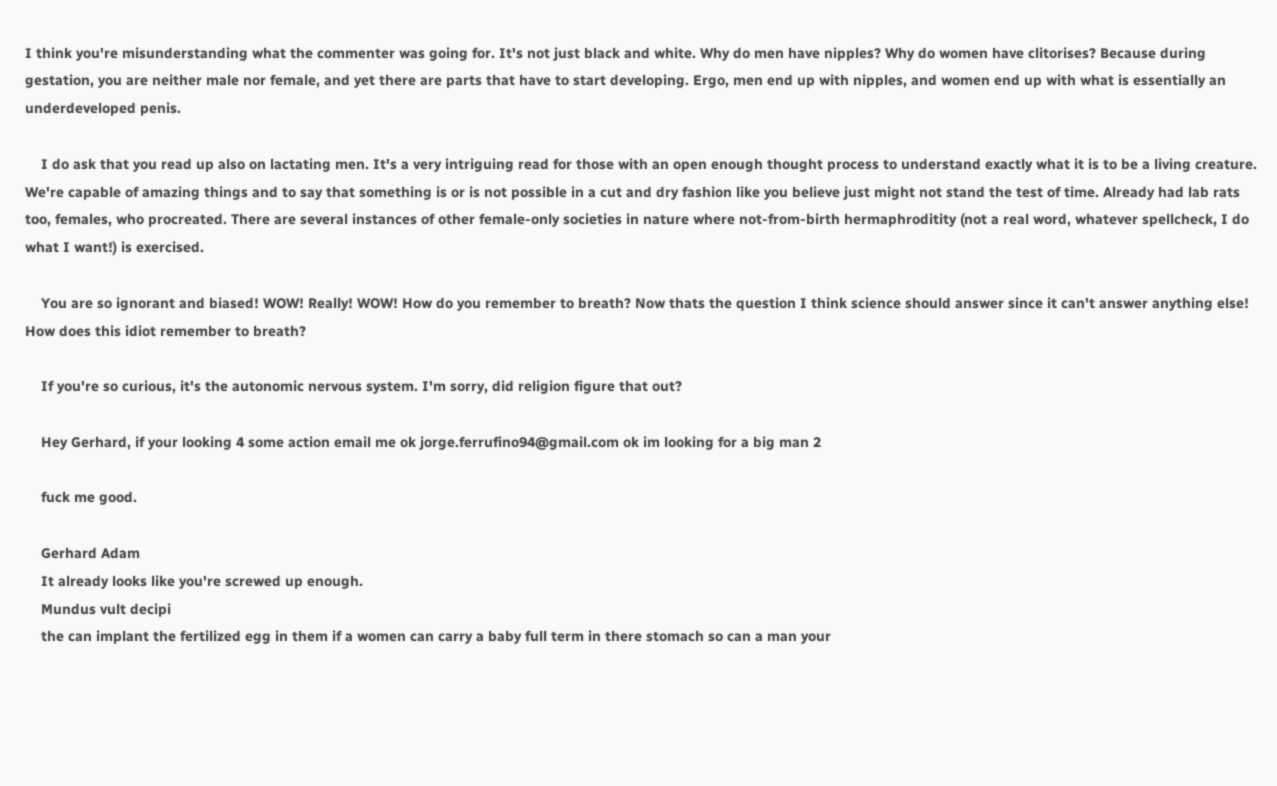I think you're misunderstanding what the commenter was going for. It's not just black and white. Why do men have nipples? Why do women have clitorises? Because during gestation, you are neither male nor female, and yet there are parts that have to start developing. Ergo, men end up with nipples, and women end up with what is essentially an underdeveloped penis.

    I do ask that you read up also on lactating men. It's a very intriguing read for those with an open enough thought process to understand exactly what it is to be a living creature. We're capable of amazing things and to say that something is or is not possible in a cut and dry fashion like you believe just might not stand the test of time. Already had lab rats too, females, who procreated. There are several instances of other female-only societies in nature where not-from-birth hermaphroditity (not a real word, whatever spellcheck, I do what I want!) is exercised.

    You are so ignorant and biased! WOW! Really! WOW! How do you remember to breath? Now thats the question I think science should answer since it can't answer anything else! How does this idiot remember to breath?

    If you're so curious, it's the autonomic nervous system. I'm sorry, did religion figure that out?

    Hey Gerhard, if your looking 4 some action email me ok jorge.ferrufino94@gmail.com ok im looking for a big man 2

    fuck me good.

    Gerhard Adam
    It already looks like you're screwed up enough.
    Mundus vult decipi
    the can implant the fertilized egg in them if a women can carry a baby full term in there stomach so can a man your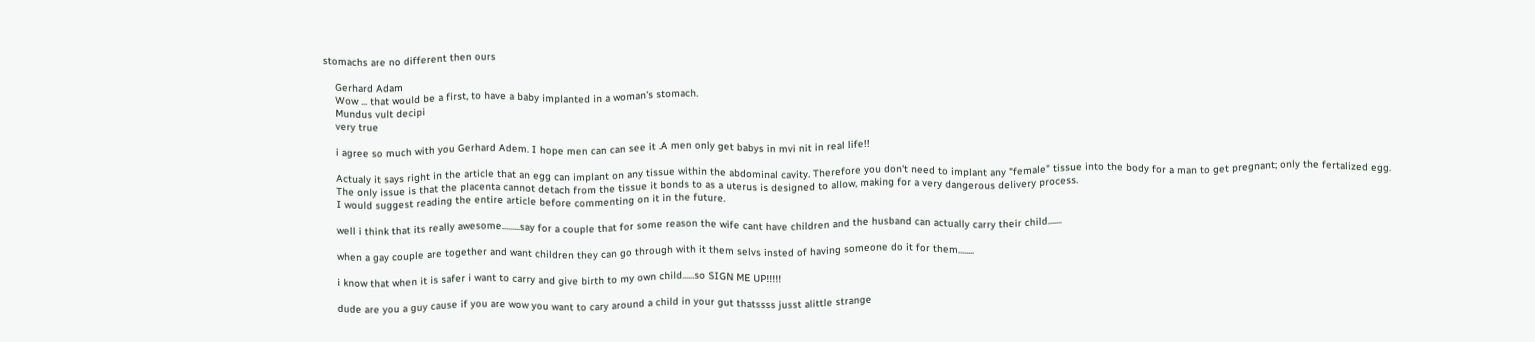stomachs are no different then ours

    Gerhard Adam
    Wow ... that would be a first, to have a baby implanted in a woman's stomach.
    Mundus vult decipi
    very true

    i agree so much with you Gerhard Adem. I hope men can can see it .A men only get babys in mvi nit in real life!!

    Actualy it says right in the article that an egg can implant on any tissue within the abdominal cavity. Therefore you don't need to implant any "female" tissue into the body for a man to get pregnant; only the fertalized egg.
    The only issue is that the placenta cannot detach from the tissue it bonds to as a uterus is designed to allow, making for a very dangerous delivery process.
    I would suggest reading the entire article before commenting on it in the future.

    well i think that its really awesome.........say for a couple that for some reason the wife cant have children and the husband can actually carry their child.......

    when a gay couple are together and want children they can go through with it them selvs insted of having someone do it for them........

    i know that when it is safer i want to carry and give birth to my own child......so SIGN ME UP!!!!!

    dude are you a guy cause if you are wow you want to cary around a child in your gut thatssss jusst alittle strange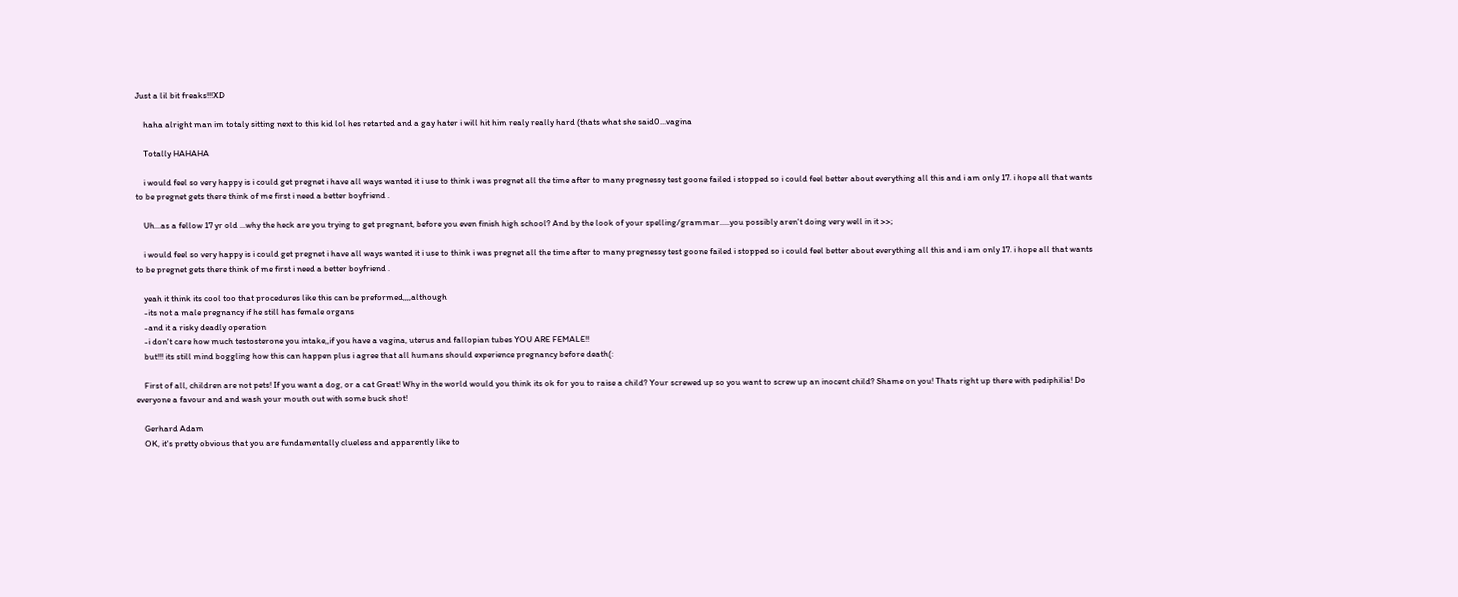Just a lil bit freaks!!!XD

    haha alright man im totaly sitting next to this kid lol hes retarted and a gay hater i will hit him realy really hard (thats what she said0...vagina

    Totally HAHAHA

    i would feel so very happy is i could get pregnet i have all ways wanted it i use to think i was pregnet all the time after to many pregnessy test goone failed i stopped so i could feel better about everything all this and i am only 17. i hope all that wants to be pregnet gets there think of me first i need a better boyfriend .

    Uh...as a fellow 17 yr old ...why the heck are you trying to get pregnant, before you even finish high school? And by the look of your spelling/grammar.....you possibly aren't doing very well in it >>;

    i would feel so very happy is i could get pregnet i have all ways wanted it i use to think i was pregnet all the time after to many pregnessy test goone failed i stopped so i could feel better about everything all this and i am only 17. i hope all that wants to be pregnet gets there think of me first i need a better boyfriend .

    yeah it think its cool too that procedures like this can be preformed,,,,although
    -its not a male pregnancy if he still has female organs
    -and it a risky deadly operation
    -i don't care how much testosterone you intake,,if you have a vagina, uterus and fallopian tubes YOU ARE FEMALE!!
    but!!! its still mind boggling how this can happen plus i agree that all humans should experience pregnancy before death(:

    First of all, children are not pets! If you want a dog, or a cat Great! Why in the world would you think its ok for you to raise a child? Your screwed up so you want to screw up an inocent child? Shame on you! Thats right up there with pediphilia! Do everyone a favour and and wash your mouth out with some buck shot!

    Gerhard Adam
    OK, it's pretty obvious that you are fundamentally clueless and apparently like to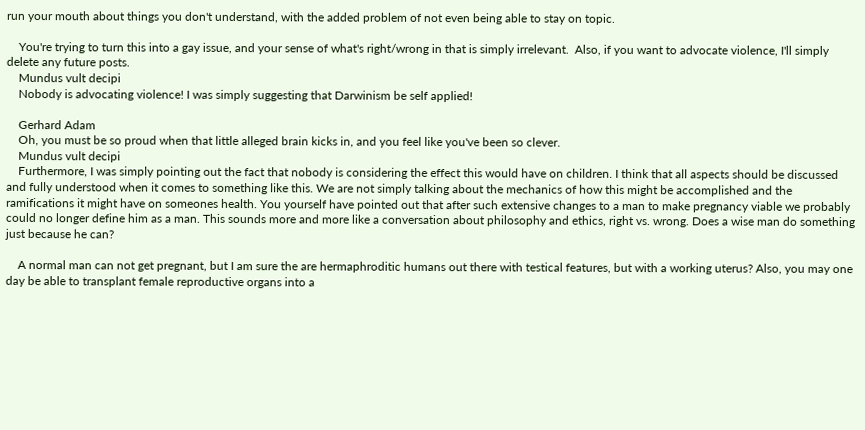run your mouth about things you don't understand, with the added problem of not even being able to stay on topic.

    You're trying to turn this into a gay issue, and your sense of what's right/wrong in that is simply irrelevant.  Also, if you want to advocate violence, I'll simply delete any future posts.
    Mundus vult decipi
    Nobody is advocating violence! I was simply suggesting that Darwinism be self applied!

    Gerhard Adam
    Oh, you must be so proud when that little alleged brain kicks in, and you feel like you've been so clever.
    Mundus vult decipi
    Furthermore, I was simply pointing out the fact that nobody is considering the effect this would have on children. I think that all aspects should be discussed and fully understood when it comes to something like this. We are not simply talking about the mechanics of how this might be accomplished and the ramifications it might have on someones health. You yourself have pointed out that after such extensive changes to a man to make pregnancy viable we probably could no longer define him as a man. This sounds more and more like a conversation about philosophy and ethics, right vs. wrong. Does a wise man do something just because he can?

    A normal man can not get pregnant, but I am sure the are hermaphroditic humans out there with testical features, but with a working uterus? Also, you may one day be able to transplant female reproductive organs into a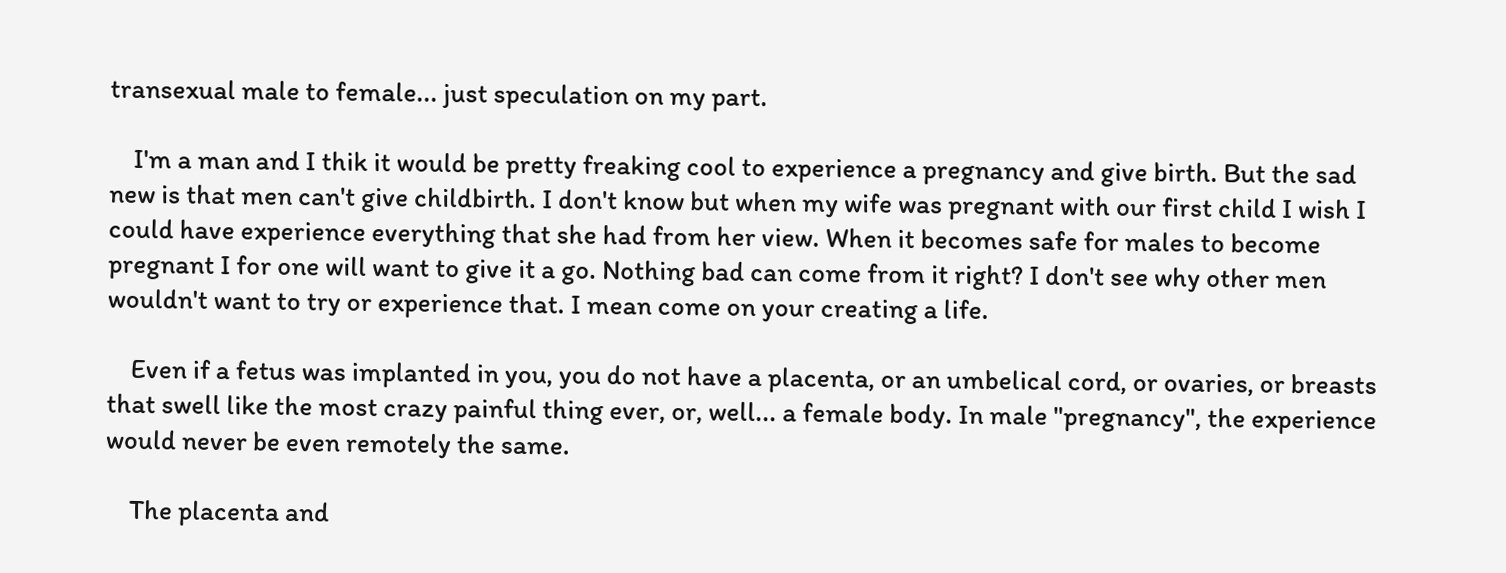transexual male to female... just speculation on my part.

    I'm a man and I thik it would be pretty freaking cool to experience a pregnancy and give birth. But the sad new is that men can't give childbirth. I don't know but when my wife was pregnant with our first child I wish I could have experience everything that she had from her view. When it becomes safe for males to become pregnant I for one will want to give it a go. Nothing bad can come from it right? I don't see why other men wouldn't want to try or experience that. I mean come on your creating a life.

    Even if a fetus was implanted in you, you do not have a placenta, or an umbelical cord, or ovaries, or breasts that swell like the most crazy painful thing ever, or, well... a female body. In male "pregnancy", the experience would never be even remotely the same.

    The placenta and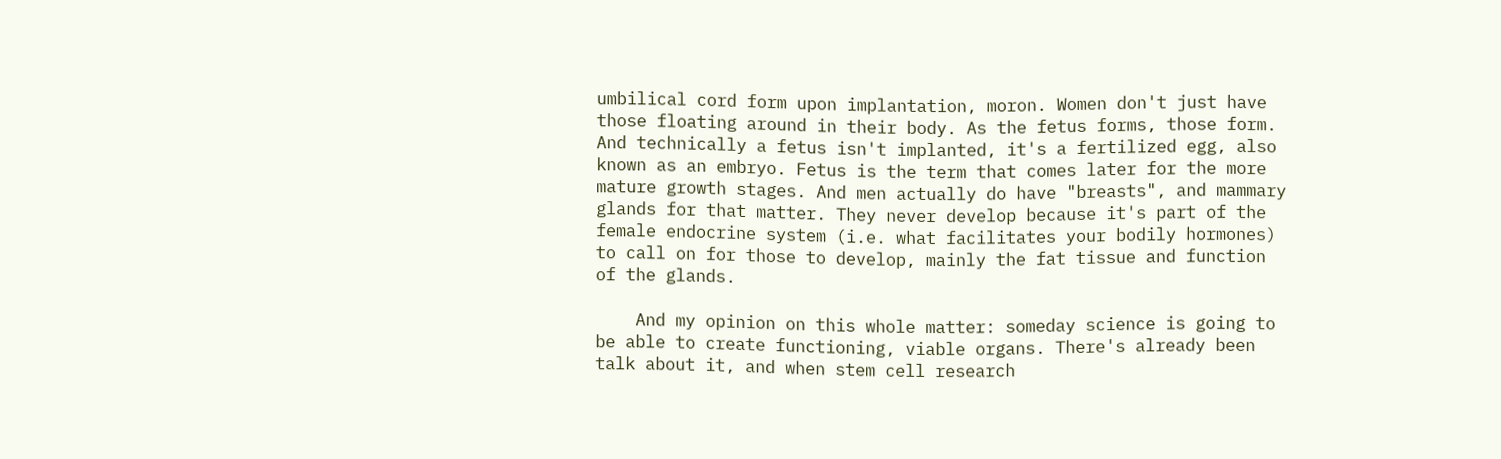umbilical cord form upon implantation, moron. Women don't just have those floating around in their body. As the fetus forms, those form. And technically a fetus isn't implanted, it's a fertilized egg, also known as an embryo. Fetus is the term that comes later for the more mature growth stages. And men actually do have "breasts", and mammary glands for that matter. They never develop because it's part of the female endocrine system (i.e. what facilitates your bodily hormones) to call on for those to develop, mainly the fat tissue and function of the glands.

    And my opinion on this whole matter: someday science is going to be able to create functioning, viable organs. There's already been talk about it, and when stem cell research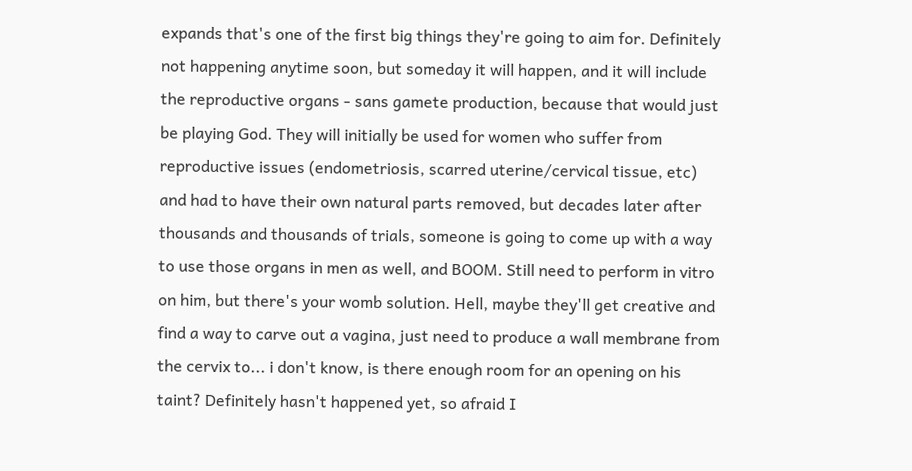expands that's one of the first big things they're going to aim for. Definitely not happening anytime soon, but someday it will happen, and it will include the reproductive organs - sans gamete production, because that would just be playing God. They will initially be used for women who suffer from reproductive issues (endometriosis, scarred uterine/cervical tissue, etc) and had to have their own natural parts removed, but decades later after thousands and thousands of trials, someone is going to come up with a way to use those organs in men as well, and BOOM. Still need to perform in vitro on him, but there's your womb solution. Hell, maybe they'll get creative and find a way to carve out a vagina, just need to produce a wall membrane from the cervix to... i don't know, is there enough room for an opening on his taint? Definitely hasn't happened yet, so afraid I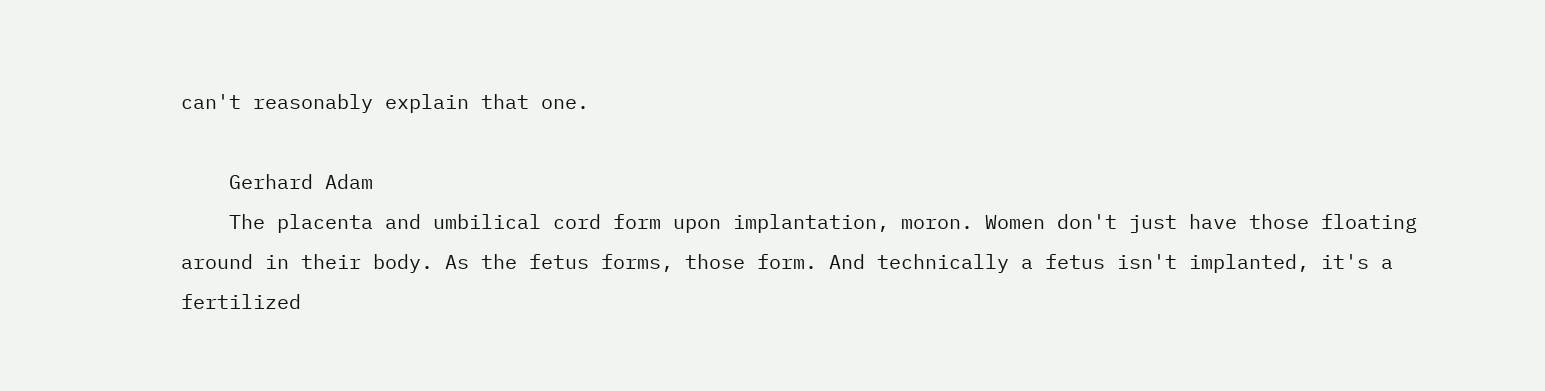can't reasonably explain that one.

    Gerhard Adam
    The placenta and umbilical cord form upon implantation, moron. Women don't just have those floating around in their body. As the fetus forms, those form. And technically a fetus isn't implanted, it's a fertilized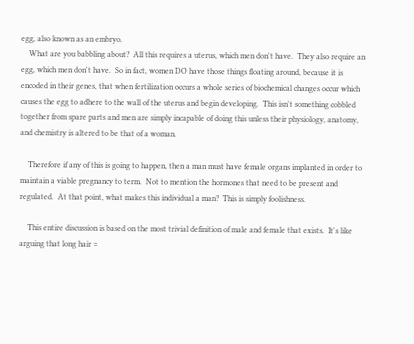egg, also known as an embryo.
    What are you babbling about?  All this requires a uterus, which men don't have.  They also require an egg, which men don't have.  So in fact, women DO have those things floating around, because it is encoded in their genes, that when fertilization occurs a whole series of biochemical changes occur which causes the egg to adhere to the wall of the uterus and begin developing.  This isn't something cobbled together from spare parts and men are simply incapable of doing this unless their physiology, anatomy, and chemistry is altered to be that of a woman.

    Therefore if any of this is going to happen, then a man must have female organs implanted in order to maintain a viable pregnancy to term.  Not to mention the hormones that need to be present and regulated.  At that point, what makes this individual a man?  This is simply foolishness.

    This entire discussion is based on the most trivial definition of male and female that exists.  It's like arguing that long hair =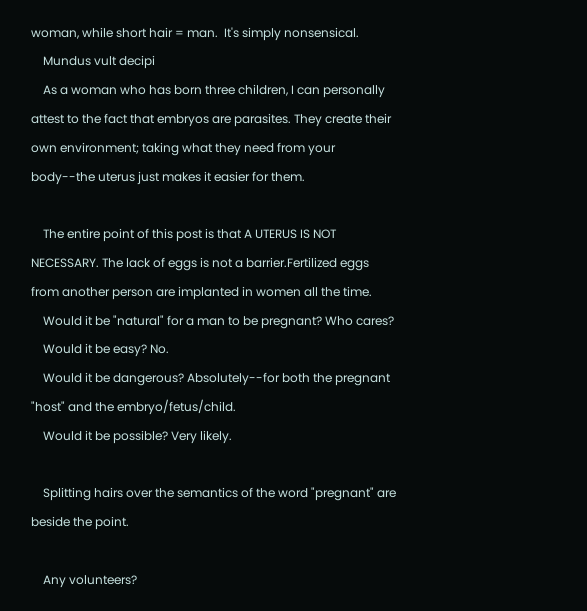woman, while short hair = man.  It's simply nonsensical.
    Mundus vult decipi
    As a woman who has born three children, I can personally attest to the fact that embryos are parasites. They create their own environment; taking what they need from your body--the uterus just makes it easier for them.

    The entire point of this post is that A UTERUS IS NOT NECESSARY. The lack of eggs is not a barrier.Fertilized eggs from another person are implanted in women all the time.
    Would it be "natural" for a man to be pregnant? Who cares?
    Would it be easy? No.
    Would it be dangerous? Absolutely--for both the pregnant "host" and the embryo/fetus/child.
    Would it be possible? Very likely.

    Splitting hairs over the semantics of the word "pregnant" are beside the point.

    Any volunteers?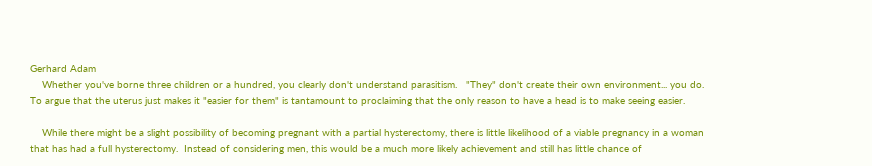Gerhard Adam
    Whether you've borne three children or a hundred, you clearly don't understand parasitism.   "They" don't create their own environment... you do.  To argue that the uterus just makes it "easier for them" is tantamount to proclaiming that the only reason to have a head is to make seeing easier.

    While there might be a slight possibility of becoming pregnant with a partial hysterectomy, there is little likelihood of a viable pregnancy in a woman that has had a full hysterectomy.  Instead of considering men, this would be a much more likely achievement and still has little chance of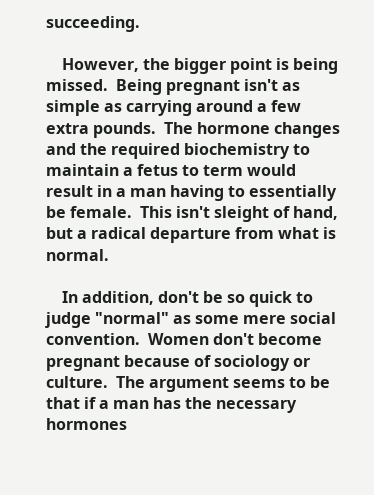succeeding.

    However, the bigger point is being missed.  Being pregnant isn't as simple as carrying around a few extra pounds.  The hormone changes and the required biochemistry to maintain a fetus to term would result in a man having to essentially be female.  This isn't sleight of hand, but a radical departure from what is normal.

    In addition, don't be so quick to judge "normal" as some mere social convention.  Women don't become pregnant because of sociology or culture.  The argument seems to be that if a man has the necessary hormones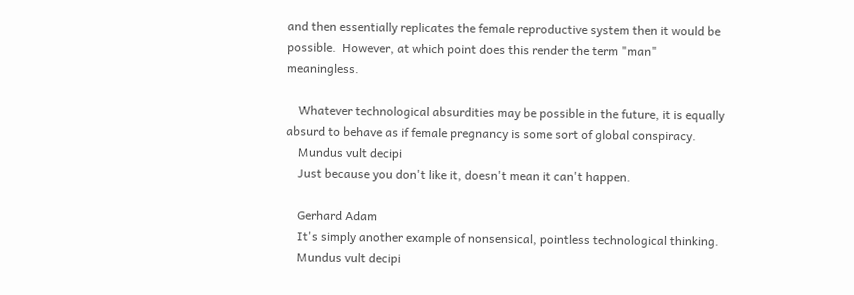and then essentially replicates the female reproductive system then it would be possible.  However, at which point does this render the term "man" meaningless.

    Whatever technological absurdities may be possible in the future, it is equally absurd to behave as if female pregnancy is some sort of global conspiracy.
    Mundus vult decipi
    Just because you don't like it, doesn't mean it can't happen.

    Gerhard Adam
    It's simply another example of nonsensical, pointless technological thinking.
    Mundus vult decipi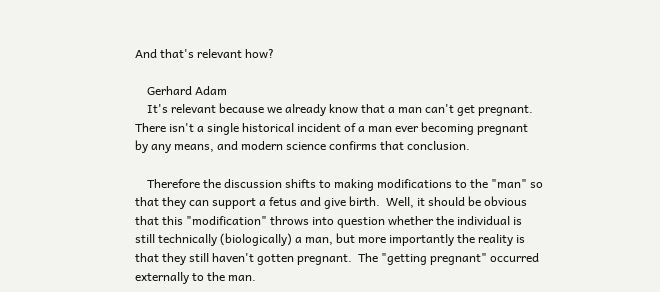And that's relevant how?

    Gerhard Adam
    It's relevant because we already know that a man can't get pregnant.  There isn't a single historical incident of a man ever becoming pregnant by any means, and modern science confirms that conclusion.

    Therefore the discussion shifts to making modifications to the "man" so that they can support a fetus and give birth.  Well, it should be obvious that this "modification" throws into question whether the individual is still technically (biologically) a man, but more importantly the reality is that they still haven't gotten pregnant.  The "getting pregnant" occurred externally to the man.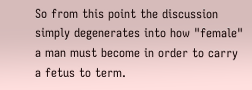So from this point the discussion simply degenerates into how "female" a man must become in order to carry a fetus to term.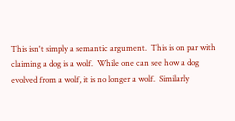This isn't simply a semantic argument.  This is on par with claiming a dog is a wolf.  While one can see how a dog evolved from a wolf, it is no longer a wolf.  Similarly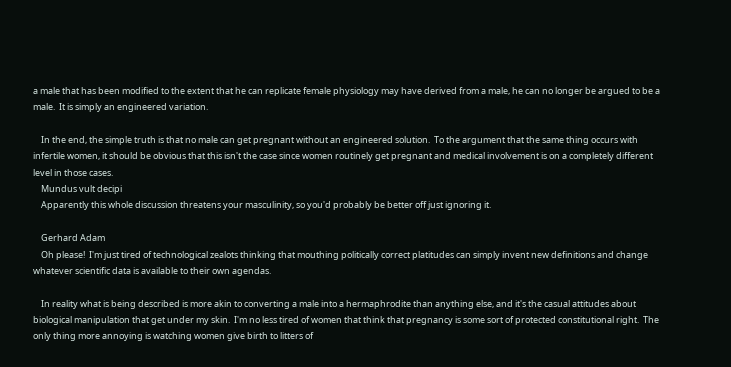a male that has been modified to the extent that he can replicate female physiology may have derived from a male, he can no longer be argued to be a male.  It is simply an engineered variation.

    In the end, the simple truth is that no male can get pregnant without an engineered solution.  To the argument that the same thing occurs with infertile women, it should be obvious that this isn't the case since women routinely get pregnant and medical involvement is on a completely different level in those cases.
    Mundus vult decipi
    Apparently this whole discussion threatens your masculinity, so you'd probably be better off just ignoring it.

    Gerhard Adam
    Oh please!  I'm just tired of technological zealots thinking that mouthing politically correct platitudes can simply invent new definitions and change whatever scientific data is available to their own agendas.

    In reality what is being described is more akin to converting a male into a hermaphrodite than anything else, and it's the casual attitudes about biological manipulation that get under my skin.  I'm no less tired of women that think that pregnancy is some sort of protected constitutional right.  The only thing more annoying is watching women give birth to litters of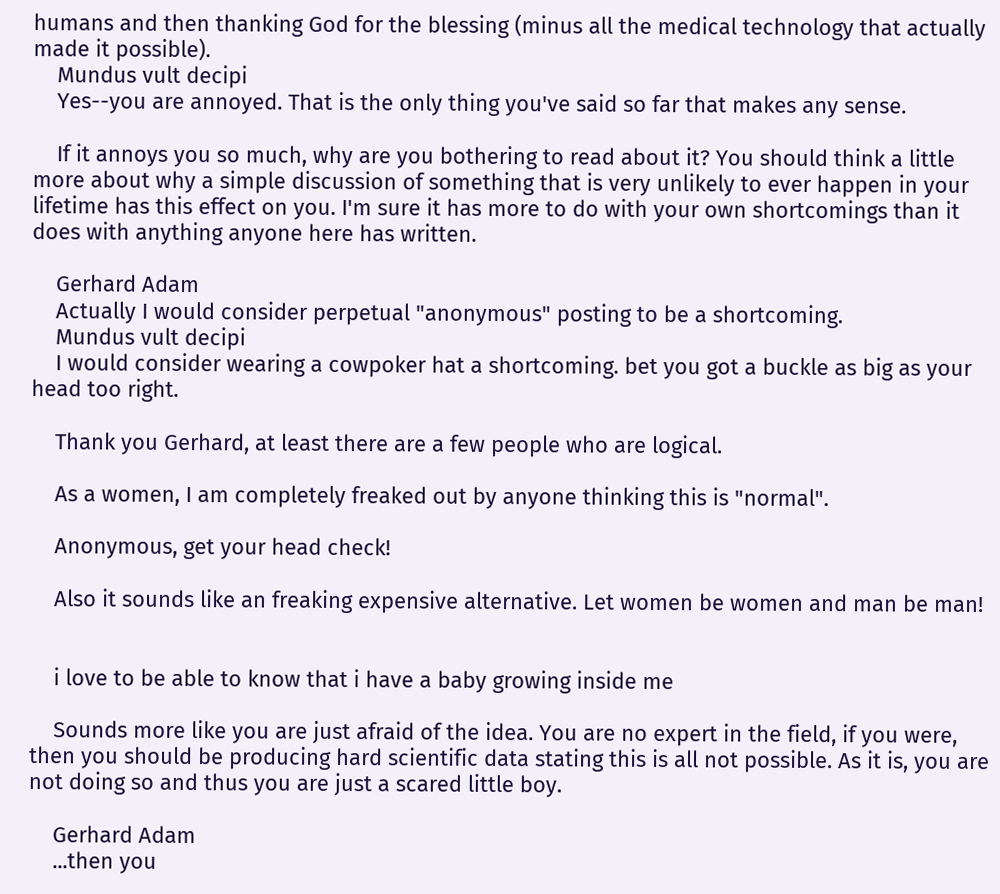humans and then thanking God for the blessing (minus all the medical technology that actually made it possible).
    Mundus vult decipi
    Yes--you are annoyed. That is the only thing you've said so far that makes any sense.

    If it annoys you so much, why are you bothering to read about it? You should think a little more about why a simple discussion of something that is very unlikely to ever happen in your lifetime has this effect on you. I'm sure it has more to do with your own shortcomings than it does with anything anyone here has written.

    Gerhard Adam
    Actually I would consider perpetual "anonymous" posting to be a shortcoming.
    Mundus vult decipi
    I would consider wearing a cowpoker hat a shortcoming. bet you got a buckle as big as your head too right.

    Thank you Gerhard, at least there are a few people who are logical.

    As a women, I am completely freaked out by anyone thinking this is "normal".

    Anonymous, get your head check!

    Also it sounds like an freaking expensive alternative. Let women be women and man be man!


    i love to be able to know that i have a baby growing inside me

    Sounds more like you are just afraid of the idea. You are no expert in the field, if you were, then you should be producing hard scientific data stating this is all not possible. As it is, you are not doing so and thus you are just a scared little boy.

    Gerhard Adam
    ...then you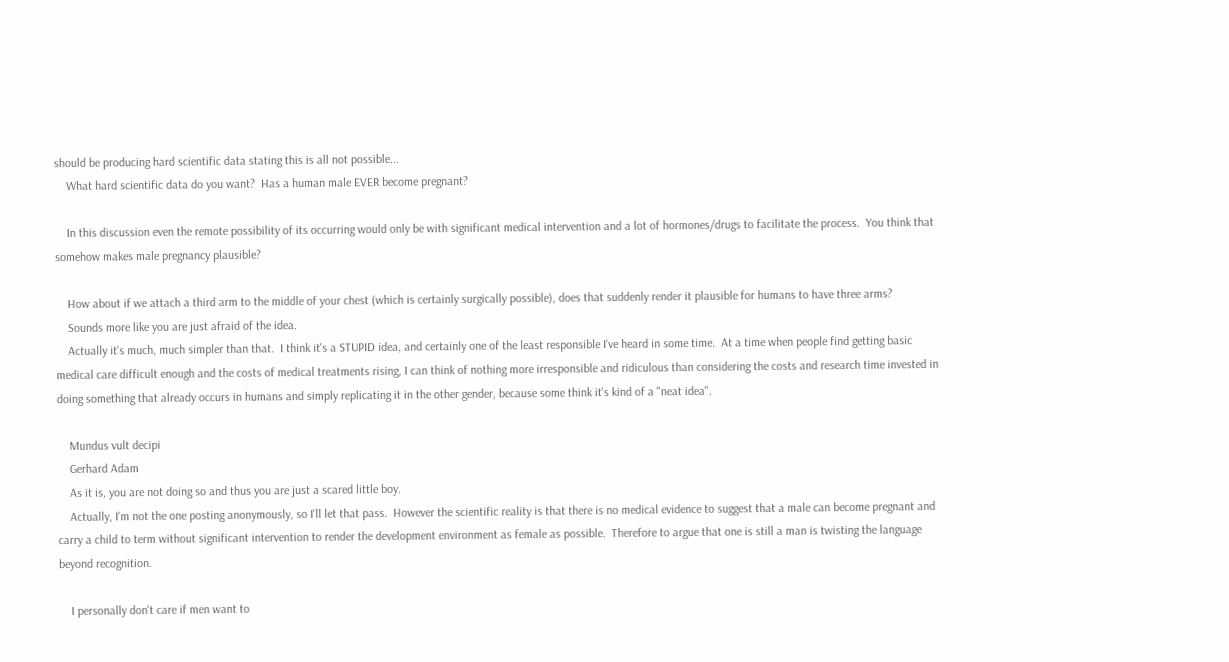should be producing hard scientific data stating this is all not possible...
    What hard scientific data do you want?  Has a human male EVER become pregnant?

    In this discussion even the remote possibility of its occurring would only be with significant medical intervention and a lot of hormones/drugs to facilitate the process.  You think that somehow makes male pregnancy plausible?

    How about if we attach a third arm to the middle of your chest (which is certainly surgically possible), does that suddenly render it plausible for humans to have three arms?
    Sounds more like you are just afraid of the idea.
    Actually it's much, much simpler than that.  I think it's a STUPID idea, and certainly one of the least responsible I've heard in some time.  At a time when people find getting basic medical care difficult enough and the costs of medical treatments rising, I can think of nothing more irresponsible and ridiculous than considering the costs and research time invested in doing something that already occurs in humans and simply replicating it in the other gender, because some think it's kind of a "neat idea".

    Mundus vult decipi
    Gerhard Adam
    As it is, you are not doing so and thus you are just a scared little boy.
    Actually, I'm not the one posting anonymously, so I'll let that pass.  However the scientific reality is that there is no medical evidence to suggest that a male can become pregnant and carry a child to term without significant intervention to render the development environment as female as possible.  Therefore to argue that one is still a man is twisting the language beyond recognition.

    I personally don't care if men want to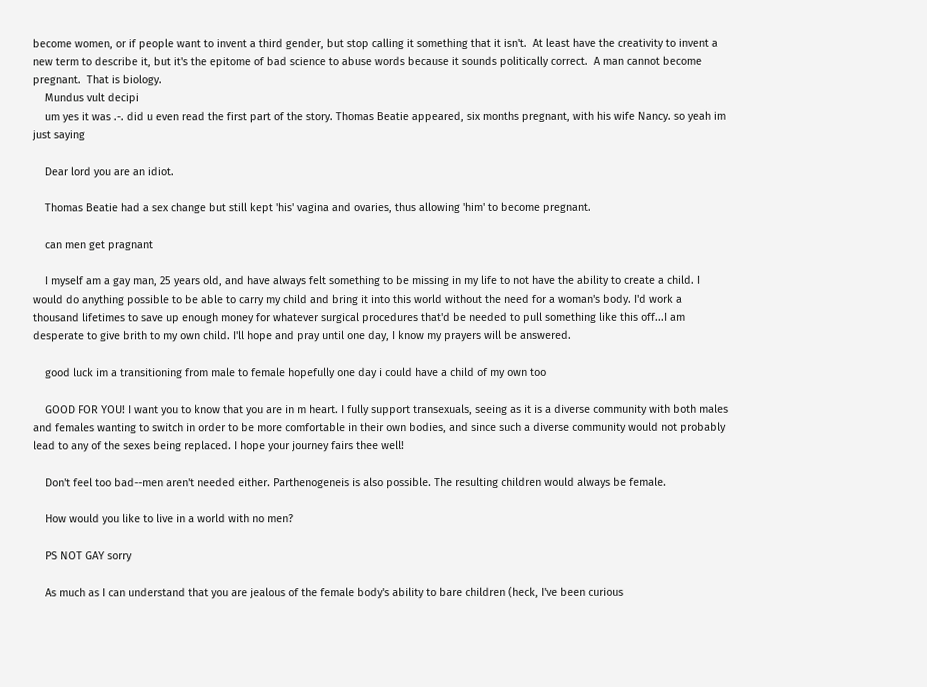become women, or if people want to invent a third gender, but stop calling it something that it isn't.  At least have the creativity to invent a new term to describe it, but it's the epitome of bad science to abuse words because it sounds politically correct.  A man cannot become pregnant.  That is biology.
    Mundus vult decipi
    um yes it was .-. did u even read the first part of the story. Thomas Beatie appeared, six months pregnant, with his wife Nancy. so yeah im just saying

    Dear lord you are an idiot.

    Thomas Beatie had a sex change but still kept 'his' vagina and ovaries, thus allowing 'him' to become pregnant.

    can men get pragnant

    I myself am a gay man, 25 years old, and have always felt something to be missing in my life to not have the ability to create a child. I would do anything possible to be able to carry my child and bring it into this world without the need for a woman's body. I'd work a thousand lifetimes to save up enough money for whatever surgical procedures that'd be needed to pull something like this off...I am desperate to give brith to my own child. I'll hope and pray until one day, I know my prayers will be answered.

    good luck im a transitioning from male to female hopefully one day i could have a child of my own too

    GOOD FOR YOU! I want you to know that you are in m heart. I fully support transexuals, seeing as it is a diverse community with both males and females wanting to switch in order to be more comfortable in their own bodies, and since such a diverse community would not probably lead to any of the sexes being replaced. I hope your journey fairs thee well!

    Don't feel too bad--men aren't needed either. Parthenogeneis is also possible. The resulting children would always be female.

    How would you like to live in a world with no men?

    PS NOT GAY sorry

    As much as I can understand that you are jealous of the female body's ability to bare children (heck, I've been curious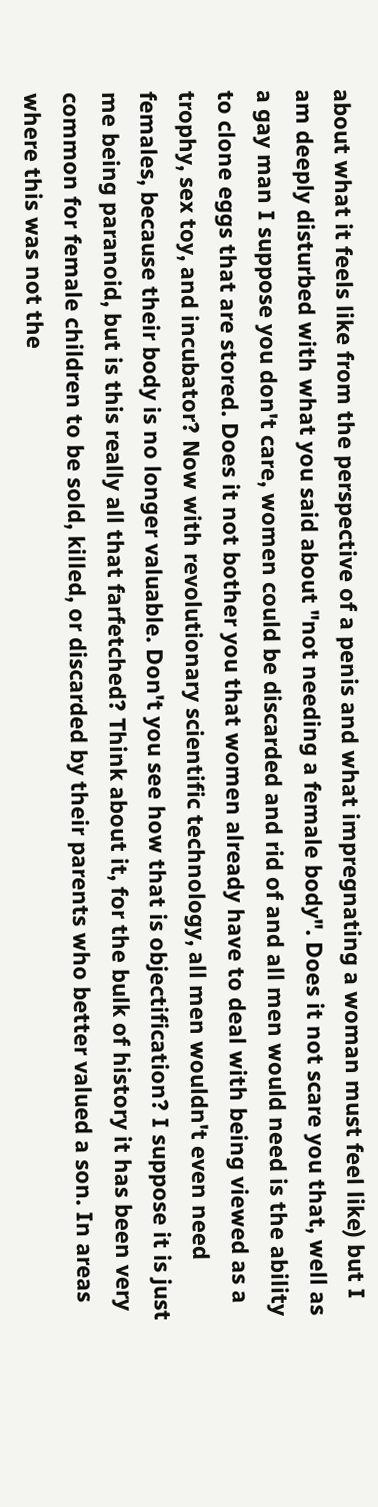about what it feels like from the perspective of a penis and what impregnating a woman must feel like) but I am deeply disturbed with what you said about "not needing a female body". Does it not scare you that, well as a gay man I suppose you don't care, women could be discarded and rid of and all men would need is the ability to clone eggs that are stored. Does it not bother you that women already have to deal with being viewed as a trophy, sex toy, and incubator? Now with revolutionary scientific technology, all men wouldn't even need females, because their body is no longer valuable. Don't you see how that is objectification? I suppose it is just me being paranoid, but is this really all that farfetched? Think about it, for the bulk of history it has been very common for female children to be sold, killed, or discarded by their parents who better valued a son. In areas where this was not the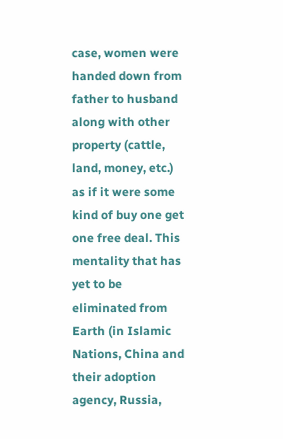case, women were handed down from father to husband along with other property (cattle, land, money, etc.) as if it were some kind of buy one get one free deal. This mentality that has yet to be eliminated from Earth (in Islamic Nations, China and their adoption agency, Russia,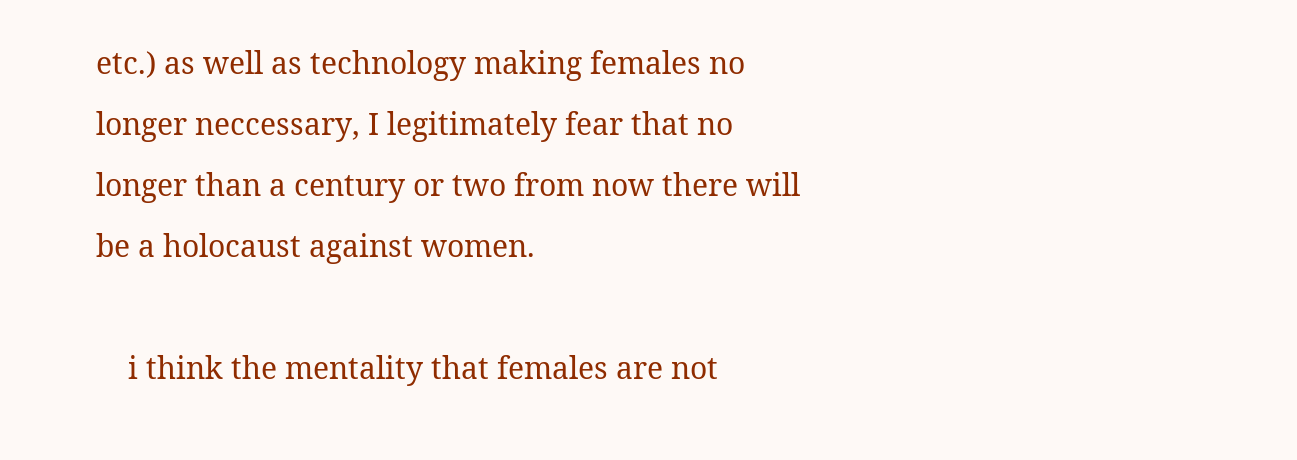etc.) as well as technology making females no longer neccessary, I legitimately fear that no longer than a century or two from now there will be a holocaust against women.

    i think the mentality that females are not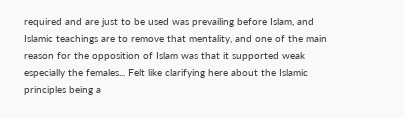required and are just to be used was prevailing before Islam, and Islamic teachings are to remove that mentality, and one of the main reason for the opposition of Islam was that it supported weak especially the females... Felt like clarifying here about the Islamic principles being a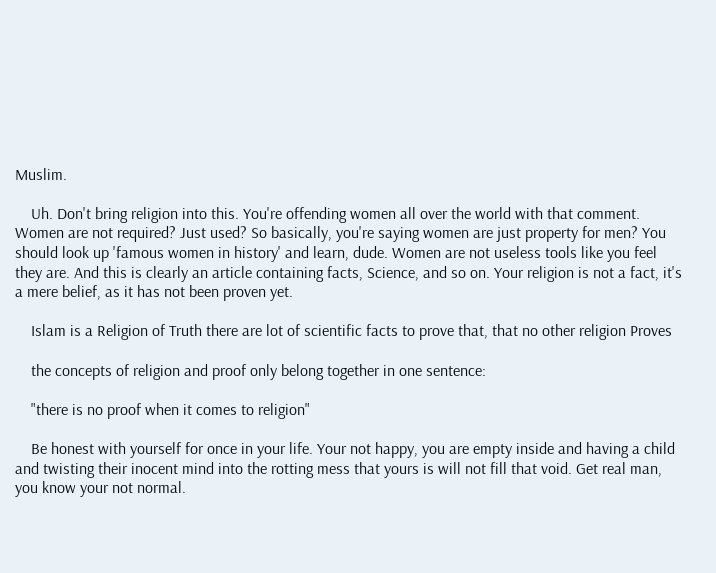Muslim.

    Uh. Don't bring religion into this. You're offending women all over the world with that comment. Women are not required? Just used? So basically, you're saying women are just property for men? You should look up 'famous women in history' and learn, dude. Women are not useless tools like you feel they are. And this is clearly an article containing facts, Science, and so on. Your religion is not a fact, it's a mere belief, as it has not been proven yet.

    Islam is a Religion of Truth there are lot of scientific facts to prove that, that no other religion Proves

    the concepts of religion and proof only belong together in one sentence:

    "there is no proof when it comes to religion"

    Be honest with yourself for once in your life. Your not happy, you are empty inside and having a child and twisting their inocent mind into the rotting mess that yours is will not fill that void. Get real man, you know your not normal.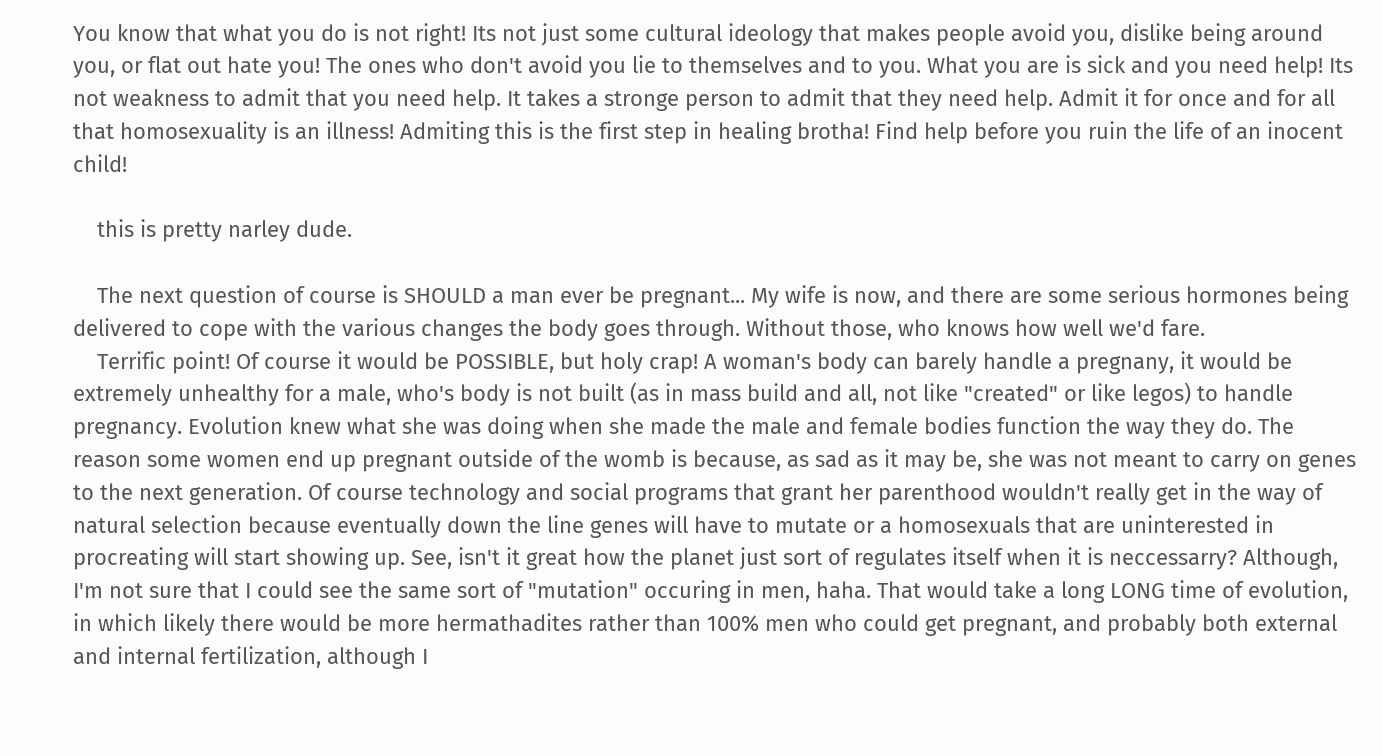You know that what you do is not right! Its not just some cultural ideology that makes people avoid you, dislike being around you, or flat out hate you! The ones who don't avoid you lie to themselves and to you. What you are is sick and you need help! Its not weakness to admit that you need help. It takes a stronge person to admit that they need help. Admit it for once and for all that homosexuality is an illness! Admiting this is the first step in healing brotha! Find help before you ruin the life of an inocent child!

    this is pretty narley dude.

    The next question of course is SHOULD a man ever be pregnant... My wife is now, and there are some serious hormones being delivered to cope with the various changes the body goes through. Without those, who knows how well we'd fare.
    Terrific point! Of course it would be POSSIBLE, but holy crap! A woman's body can barely handle a pregnany, it would be extremely unhealthy for a male, who's body is not built (as in mass build and all, not like "created" or like legos) to handle pregnancy. Evolution knew what she was doing when she made the male and female bodies function the way they do. The reason some women end up pregnant outside of the womb is because, as sad as it may be, she was not meant to carry on genes to the next generation. Of course technology and social programs that grant her parenthood wouldn't really get in the way of natural selection because eventually down the line genes will have to mutate or a homosexuals that are uninterested in procreating will start showing up. See, isn't it great how the planet just sort of regulates itself when it is neccessarry? Although, I'm not sure that I could see the same sort of "mutation" occuring in men, haha. That would take a long LONG time of evolution, in which likely there would be more hermathadites rather than 100% men who could get pregnant, and probably both external and internal fertilization, although I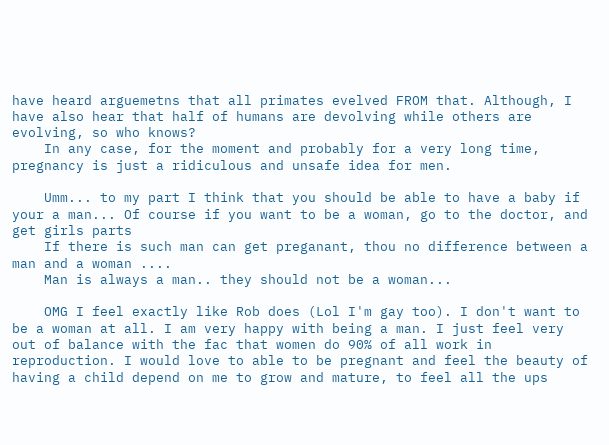have heard arguemetns that all primates evelved FROM that. Although, I have also hear that half of humans are devolving while others are evolving, so who knows?
    In any case, for the moment and probably for a very long time, pregnancy is just a ridiculous and unsafe idea for men.

    Umm... to my part I think that you should be able to have a baby if your a man... Of course if you want to be a woman, go to the doctor, and get girls parts
    If there is such man can get preganant, thou no difference between a man and a woman ....
    Man is always a man.. they should not be a woman...

    OMG I feel exactly like Rob does (Lol I'm gay too). I don't want to be a woman at all. I am very happy with being a man. I just feel very out of balance with the fac that women do 90% of all work in reproduction. I would love to able to be pregnant and feel the beauty of having a child depend on me to grow and mature, to feel all the ups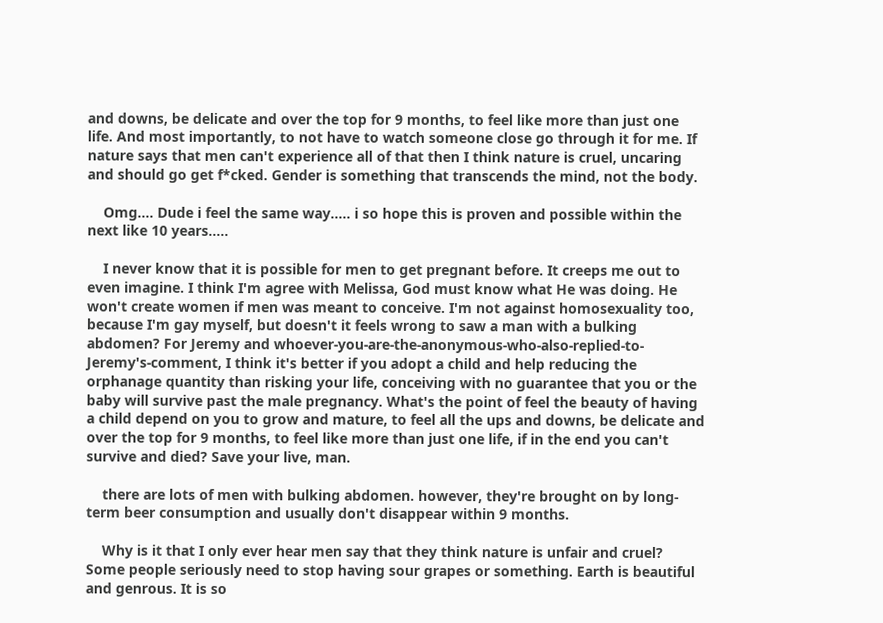and downs, be delicate and over the top for 9 months, to feel like more than just one life. And most importantly, to not have to watch someone close go through it for me. If nature says that men can't experience all of that then I think nature is cruel, uncaring and should go get f*cked. Gender is something that transcends the mind, not the body.

    Omg.... Dude i feel the same way..... i so hope this is proven and possible within the next like 10 years.....

    I never know that it is possible for men to get pregnant before. It creeps me out to even imagine. I think I'm agree with Melissa, God must know what He was doing. He won't create women if men was meant to conceive. I'm not against homosexuality too, because I'm gay myself, but doesn't it feels wrong to saw a man with a bulking abdomen? For Jeremy and whoever-you-are-the-anonymous-who-also-replied-to-Jeremy's-comment, I think it's better if you adopt a child and help reducing the orphanage quantity than risking your life, conceiving with no guarantee that you or the baby will survive past the male pregnancy. What's the point of feel the beauty of having a child depend on you to grow and mature, to feel all the ups and downs, be delicate and over the top for 9 months, to feel like more than just one life, if in the end you can't survive and died? Save your live, man.

    there are lots of men with bulking abdomen. however, they're brought on by long-term beer consumption and usually don't disappear within 9 months.

    Why is it that I only ever hear men say that they think nature is unfair and cruel? Some people seriously need to stop having sour grapes or something. Earth is beautiful and genrous. It is so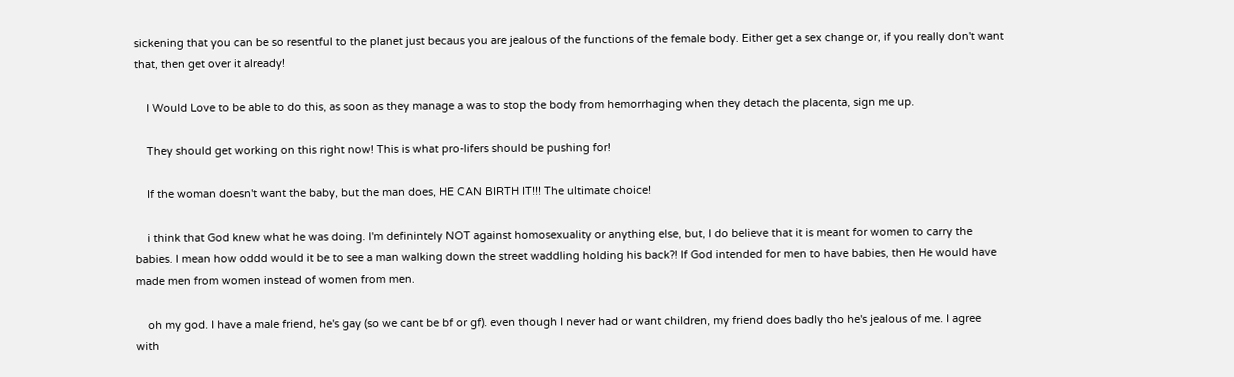sickening that you can be so resentful to the planet just becaus you are jealous of the functions of the female body. Either get a sex change or, if you really don't want that, then get over it already!

    I Would Love to be able to do this, as soon as they manage a was to stop the body from hemorrhaging when they detach the placenta, sign me up.

    They should get working on this right now! This is what pro-lifers should be pushing for!

    If the woman doesn't want the baby, but the man does, HE CAN BIRTH IT!!! The ultimate choice!

    i think that God knew what he was doing. I'm definintely NOT against homosexuality or anything else, but, I do believe that it is meant for women to carry the babies. I mean how oddd would it be to see a man walking down the street waddling holding his back?! If God intended for men to have babies, then He would have made men from women instead of women from men.

    oh my god. I have a male friend, he's gay (so we cant be bf or gf). even though I never had or want children, my friend does badly tho he's jealous of me. I agree with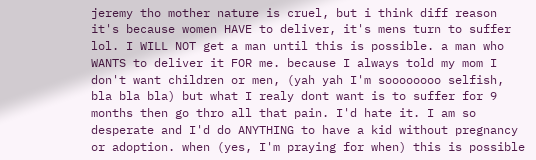jeremy tho mother nature is cruel, but i think diff reason it's because women HAVE to deliver, it's mens turn to suffer lol. I WILL NOT get a man until this is possible. a man who WANTS to deliver it FOR me. because I always told my mom I don't want children or men, (yah yah I'm soooooooo selfish, bla bla bla) but what I realy dont want is to suffer for 9 months then go thro all that pain. I'd hate it. I am so desperate and I'd do ANYTHING to have a kid without pregnancy or adoption. when (yes, I'm praying for when) this is possible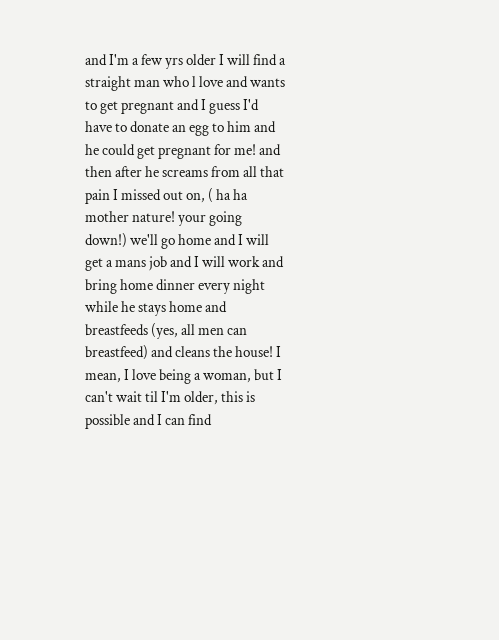and I'm a few yrs older I will find a straight man who l love and wants to get pregnant and I guess I'd have to donate an egg to him and he could get pregnant for me! and then after he screams from all that pain I missed out on, ( ha ha mother nature! your going down!) we'll go home and I will get a mans job and I will work and bring home dinner every night while he stays home and breastfeeds (yes, all men can breastfeed) and cleans the house! I mean, I love being a woman, but I can't wait til I'm older, this is possible and I can find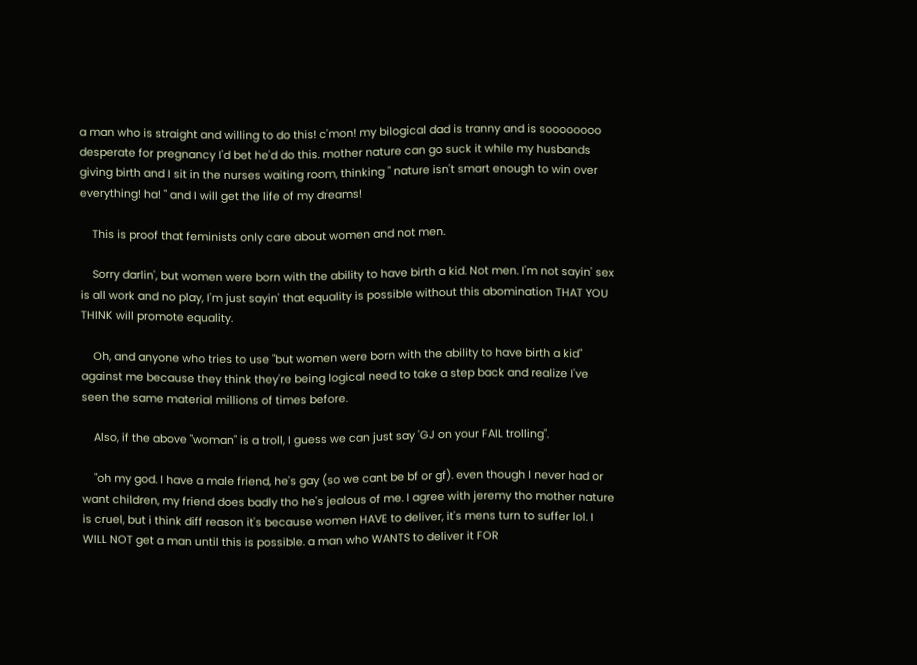a man who is straight and willing to do this! c'mon! my bilogical dad is tranny and is soooooooo desperate for pregnancy I'd bet he'd do this. mother nature can go suck it while my husbands giving birth and I sit in the nurses waiting room, thinking " nature isn't smart enough to win over everything! ha! " and I will get the life of my dreams!

    This is proof that feminists only care about women and not men.

    Sorry darlin', but women were born with the ability to have birth a kid. Not men. I'm not sayin' sex is all work and no play, I'm just sayin' that equality is possible without this abomination THAT YOU THINK will promote equality.

    Oh, and anyone who tries to use "but women were born with the ability to have birth a kid" against me because they think they're being logical need to take a step back and realize I've seen the same material millions of times before.

    Also, if the above "woman" is a troll, I guess we can just say 'GJ on your FAIL trolling".

    "oh my god. I have a male friend, he's gay (so we cant be bf or gf). even though I never had or want children, my friend does badly tho he's jealous of me. I agree with jeremy tho mother nature is cruel, but i think diff reason it's because women HAVE to deliver, it's mens turn to suffer lol. I WILL NOT get a man until this is possible. a man who WANTS to deliver it FOR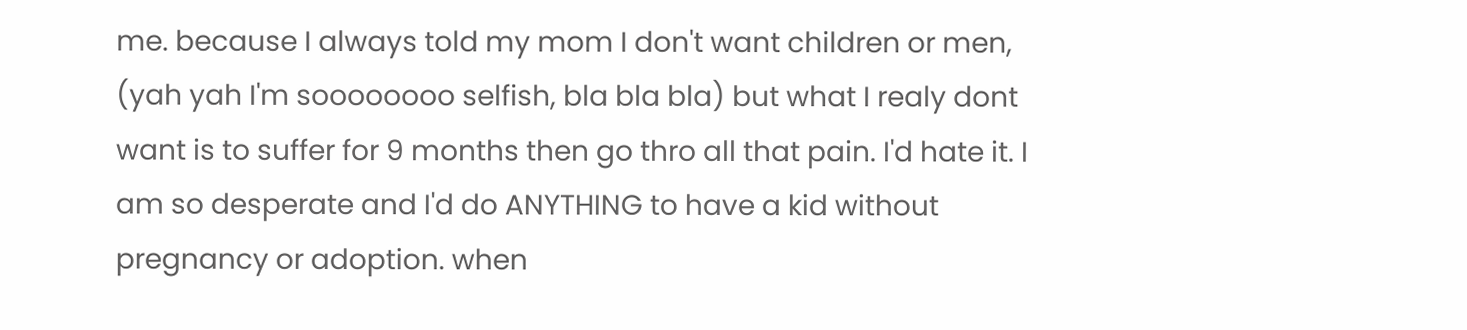me. because I always told my mom I don't want children or men, (yah yah I'm soooooooo selfish, bla bla bla) but what I realy dont want is to suffer for 9 months then go thro all that pain. I'd hate it. I am so desperate and I'd do ANYTHING to have a kid without pregnancy or adoption. when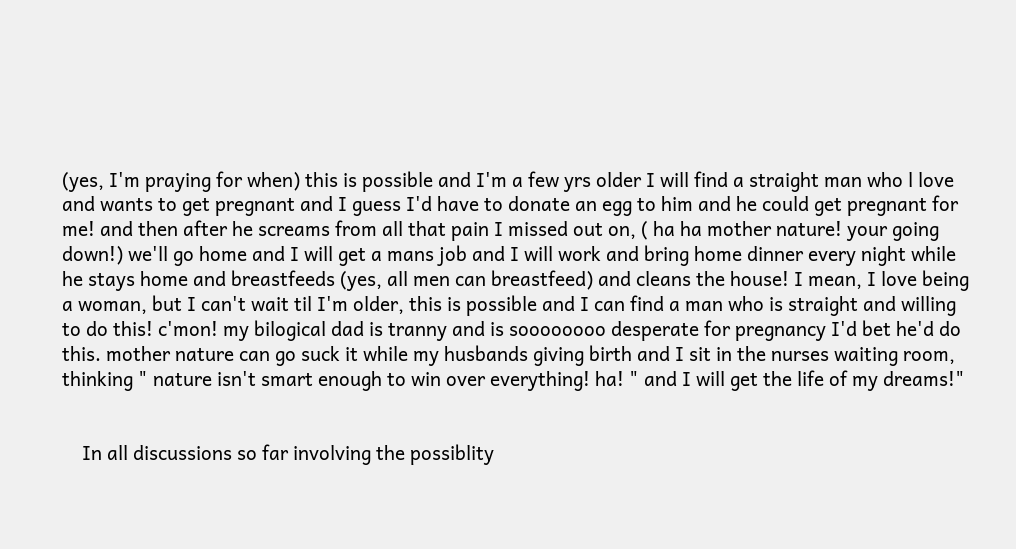(yes, I'm praying for when) this is possible and I'm a few yrs older I will find a straight man who l love and wants to get pregnant and I guess I'd have to donate an egg to him and he could get pregnant for me! and then after he screams from all that pain I missed out on, ( ha ha mother nature! your going down!) we'll go home and I will get a mans job and I will work and bring home dinner every night while he stays home and breastfeeds (yes, all men can breastfeed) and cleans the house! I mean, I love being a woman, but I can't wait til I'm older, this is possible and I can find a man who is straight and willing to do this! c'mon! my bilogical dad is tranny and is soooooooo desperate for pregnancy I'd bet he'd do this. mother nature can go suck it while my husbands giving birth and I sit in the nurses waiting room, thinking " nature isn't smart enough to win over everything! ha! " and I will get the life of my dreams!"


    In all discussions so far involving the possiblity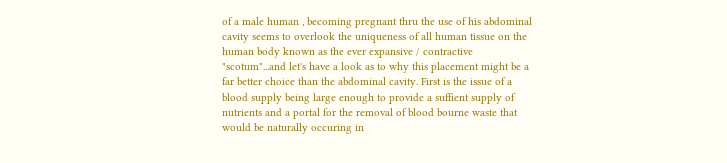of a male human , becoming pregnant thru the use of his abdominal cavity seems to overlook the uniqueness of all human tissue on the human body known as the ever expansive / contractive "scotum"...and let's have a look as to why this placement might be a far better choice than the abdominal cavity. First is the issue of a blood supply being large enough to provide a suffient supply of nutrients and a portal for the removal of blood bourne waste that would be naturally occuring in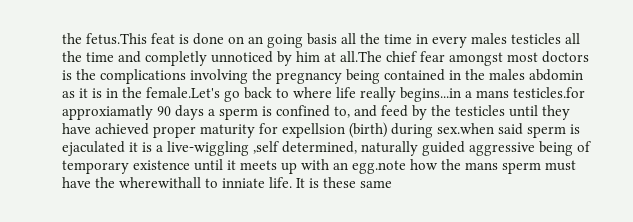the fetus.This feat is done on an going basis all the time in every males testicles all the time and completly unnoticed by him at all.The chief fear amongst most doctors is the complications involving the pregnancy being contained in the males abdomin as it is in the female.Let's go back to where life really begins...in a mans testicles.for approxiamatly 90 days a sperm is confined to, and feed by the testicles until they have achieved proper maturity for expellsion (birth) during sex.when said sperm is ejaculated it is a live-wiggling ,self determined, naturally guided aggressive being of temporary existence until it meets up with an egg.note how the mans sperm must have the wherewithall to inniate life. It is these same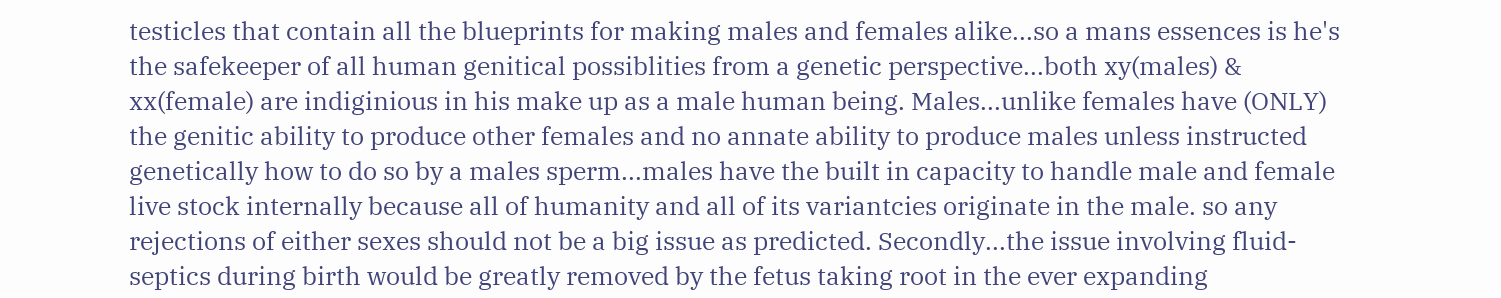testicles that contain all the blueprints for making males and females alike...so a mans essences is he's the safekeeper of all human genitical possiblities from a genetic perspective...both xy(males) & xx(female) are indiginious in his make up as a male human being. Males...unlike females have (ONLY) the genitic ability to produce other females and no annate ability to produce males unless instructed genetically how to do so by a males sperm...males have the built in capacity to handle male and female live stock internally because all of humanity and all of its variantcies originate in the male. so any rejections of either sexes should not be a big issue as predicted. Secondly...the issue involving fluid-septics during birth would be greatly removed by the fetus taking root in the ever expanding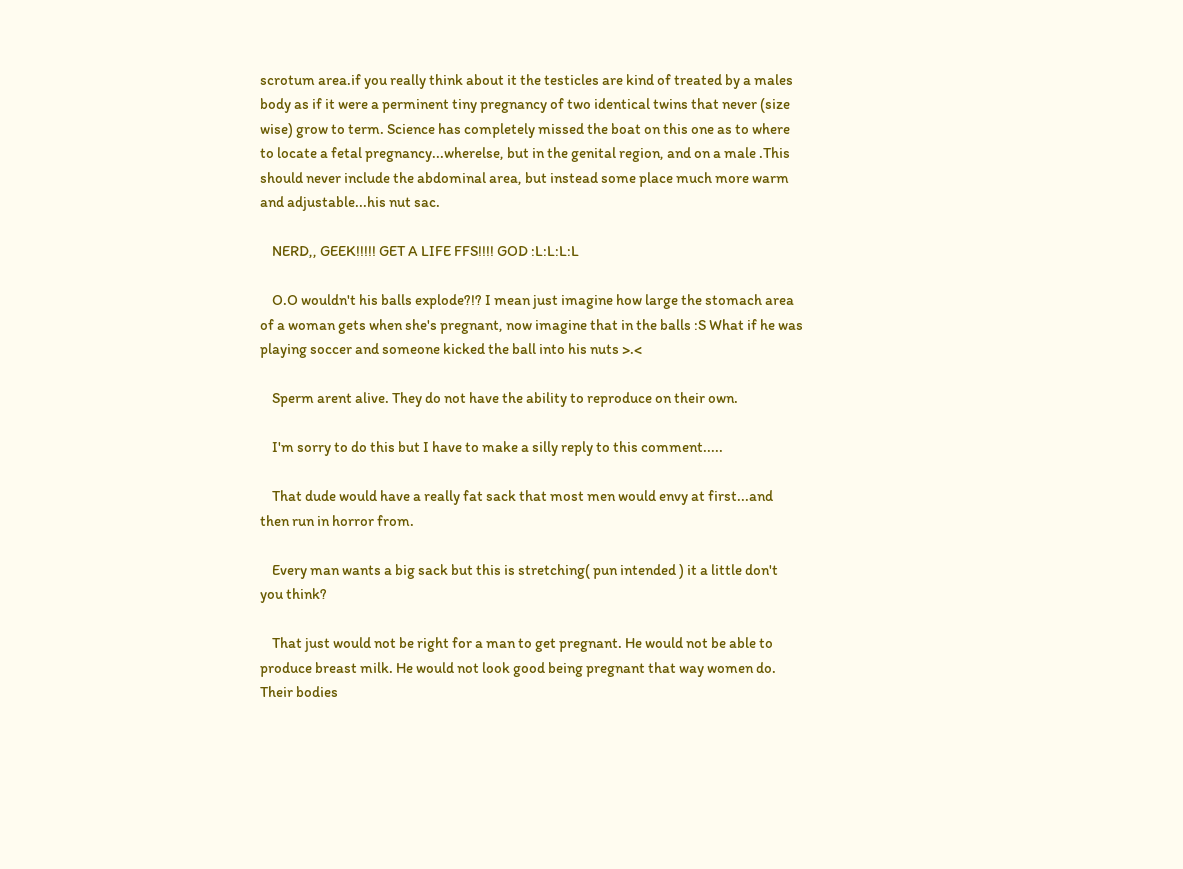scrotum area.if you really think about it the testicles are kind of treated by a males body as if it were a perminent tiny pregnancy of two identical twins that never (size wise) grow to term. Science has completely missed the boat on this one as to where to locate a fetal pregnancy...wherelse, but in the genital region, and on a male .This should never include the abdominal area, but instead some place much more warm and adjustable...his nut sac.

    NERD,, GEEK!!!!! GET A LIFE FFS!!!! GOD :L:L:L:L

    O.O wouldn't his balls explode?!? I mean just imagine how large the stomach area of a woman gets when she's pregnant, now imagine that in the balls :S What if he was playing soccer and someone kicked the ball into his nuts >.<

    Sperm arent alive. They do not have the ability to reproduce on their own.

    I'm sorry to do this but I have to make a silly reply to this comment.....

    That dude would have a really fat sack that most men would envy at first...and then run in horror from.

    Every man wants a big sack but this is stretching( pun intended ) it a little don't you think?

    That just would not be right for a man to get pregnant. He would not be able to produce breast milk. He would not look good being pregnant that way women do. Their bodies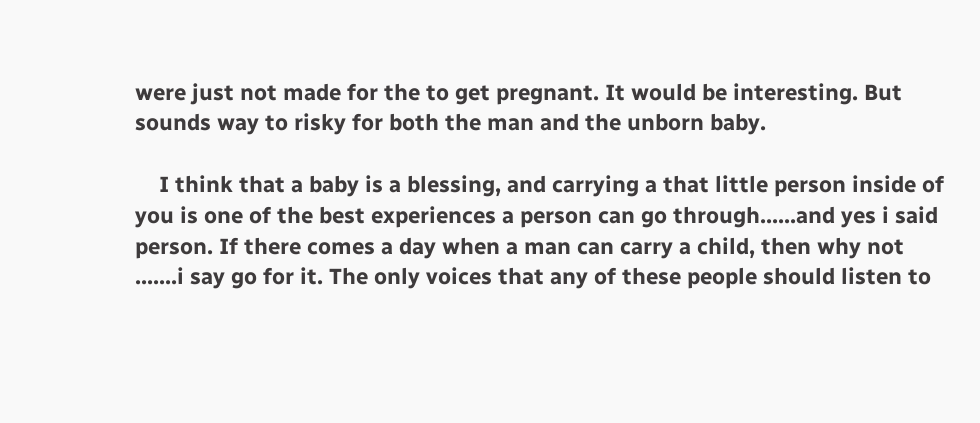were just not made for the to get pregnant. It would be interesting. But sounds way to risky for both the man and the unborn baby.

    I think that a baby is a blessing, and carrying a that little person inside of you is one of the best experiences a person can go through......and yes i said person. If there comes a day when a man can carry a child, then why not .......i say go for it. The only voices that any of these people should listen to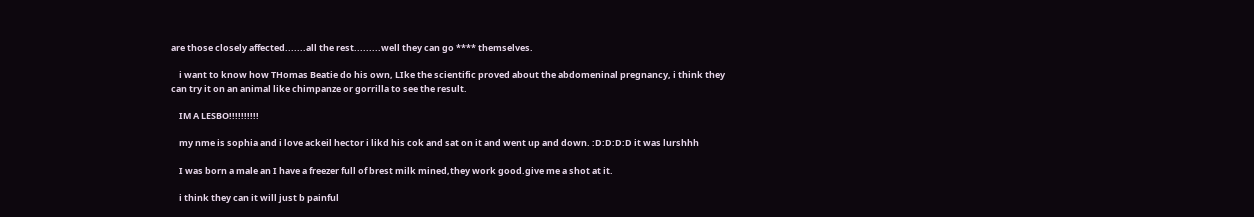are those closely affected.......all the rest.........well they can go **** themselves.

    i want to know how THomas Beatie do his own, LIke the scientific proved about the abdomeninal pregnancy, i think they can try it on an animal like chimpanze or gorrilla to see the result.

    IM A LESBO!!!!!!!!!!

    my nme is sophia and i love ackeil hector i likd his cok and sat on it and went up and down. :D:D:D:D it was lurshhh

    I was born a male an I have a freezer full of brest milk mined,they work good.give me a shot at it.

    i think they can it will just b painful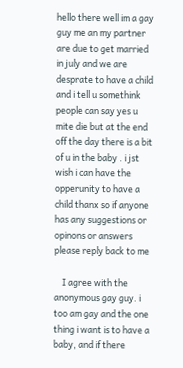hello there well im a gay guy me an my partner are due to get married in july and we are desprate to have a child and i tell u somethink people can say yes u mite die but at the end off the day there is a bit of u in the baby . i jst wish i can have the opperunity to have a child thanx so if anyone has any suggestions or opinons or answers please reply back to me

    I agree with the anonymous gay guy. i too am gay and the one thing i want is to have a baby, and if there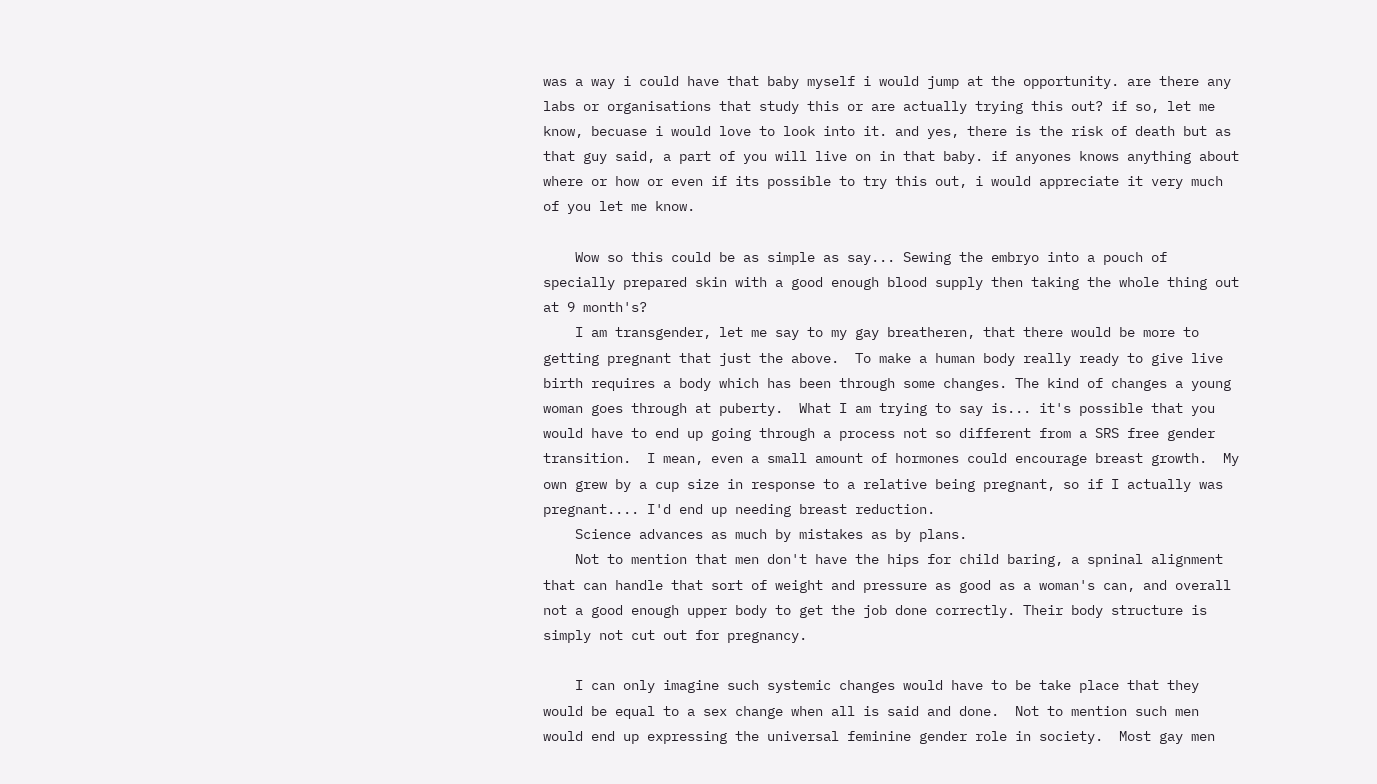was a way i could have that baby myself i would jump at the opportunity. are there any labs or organisations that study this or are actually trying this out? if so, let me know, becuase i would love to look into it. and yes, there is the risk of death but as that guy said, a part of you will live on in that baby. if anyones knows anything about where or how or even if its possible to try this out, i would appreciate it very much of you let me know.

    Wow so this could be as simple as say... Sewing the embryo into a pouch of specially prepared skin with a good enough blood supply then taking the whole thing out at 9 month's?
    I am transgender, let me say to my gay breatheren, that there would be more to getting pregnant that just the above.  To make a human body really ready to give live birth requires a body which has been through some changes. The kind of changes a young woman goes through at puberty.  What I am trying to say is... it's possible that you would have to end up going through a process not so different from a SRS free gender transition.  I mean, even a small amount of hormones could encourage breast growth.  My own grew by a cup size in response to a relative being pregnant, so if I actually was pregnant.... I'd end up needing breast reduction.
    Science advances as much by mistakes as by plans.
    Not to mention that men don't have the hips for child baring, a spninal alignment that can handle that sort of weight and pressure as good as a woman's can, and overall not a good enough upper body to get the job done correctly. Their body structure is simply not cut out for pregnancy.

    I can only imagine such systemic changes would have to be take place that they would be equal to a sex change when all is said and done.  Not to mention such men would end up expressing the universal feminine gender role in society.  Most gay men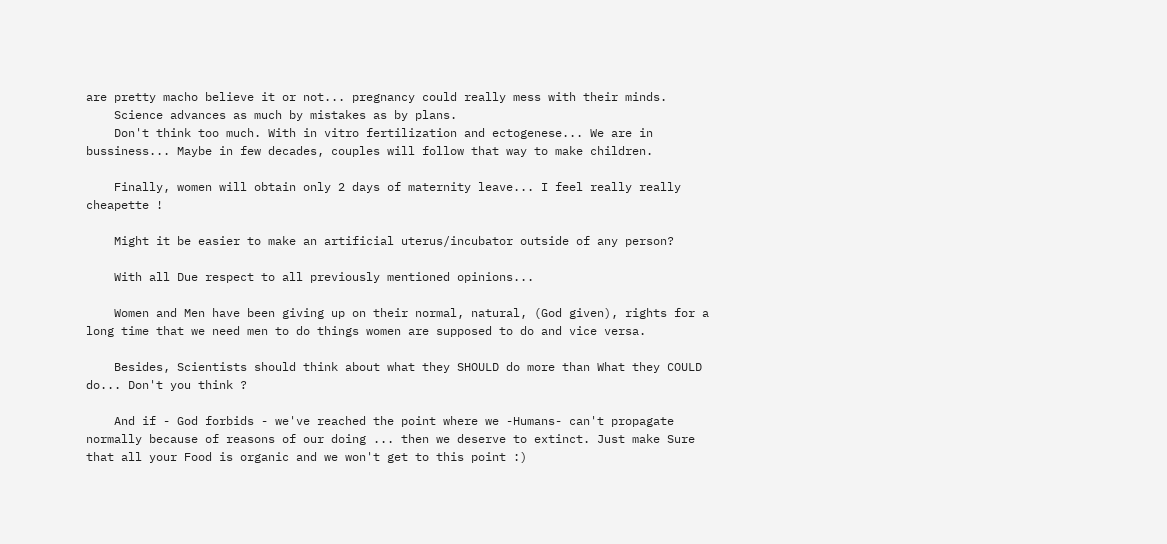are pretty macho believe it or not... pregnancy could really mess with their minds.
    Science advances as much by mistakes as by plans.
    Don't think too much. With in vitro fertilization and ectogenese... We are in bussiness... Maybe in few decades, couples will follow that way to make children.

    Finally, women will obtain only 2 days of maternity leave... I feel really really cheapette !

    Might it be easier to make an artificial uterus/incubator outside of any person?

    With all Due respect to all previously mentioned opinions...

    Women and Men have been giving up on their normal, natural, (God given), rights for a long time that we need men to do things women are supposed to do and vice versa.

    Besides, Scientists should think about what they SHOULD do more than What they COULD do... Don't you think ?

    And if - God forbids - we've reached the point where we -Humans- can't propagate normally because of reasons of our doing ... then we deserve to extinct. Just make Sure that all your Food is organic and we won't get to this point :)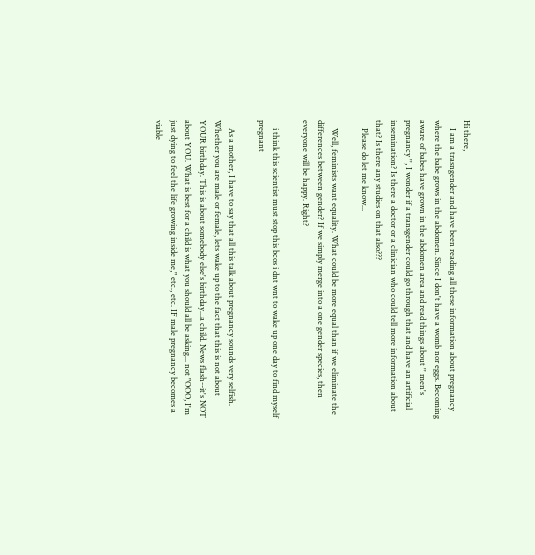Hi there,
    I am a trasngender and have been reading all these information about pregnancy where the babe grows in the abdomen. Since I don't have a womb nor eggs. Becoming aware of babes have grown in the abdomen area and read things about '' men's pregnancy '', I wonder if a transgender could go through that and have an artificial insemination? Is there a doctor or a clinician who could tell more information about that? Is there any studies on that also???
    Please do let me know...

    Well, feminists want equality. What could be more equal than if we eliminate the differences between gender? If we simply merge into a one gender species, then everyone will be happy. Right?

    i think this scientist must stop this bcos i dnt wnt to wake up one day to find myself pregnant

    As a mother, I have to say that all this talk about pregnancy sounds very selfish. Whether you are male or female, lets wake up to the fact that this is not about YOUR birthday. This is about somebody else's birthday...a child. News flash--it's NOT about YOU. What is best for a child is what you should all be asking... not "OOO, I'm just dying to feel the life growing inside me," etc., etc. IF male pregnancy becomes a viable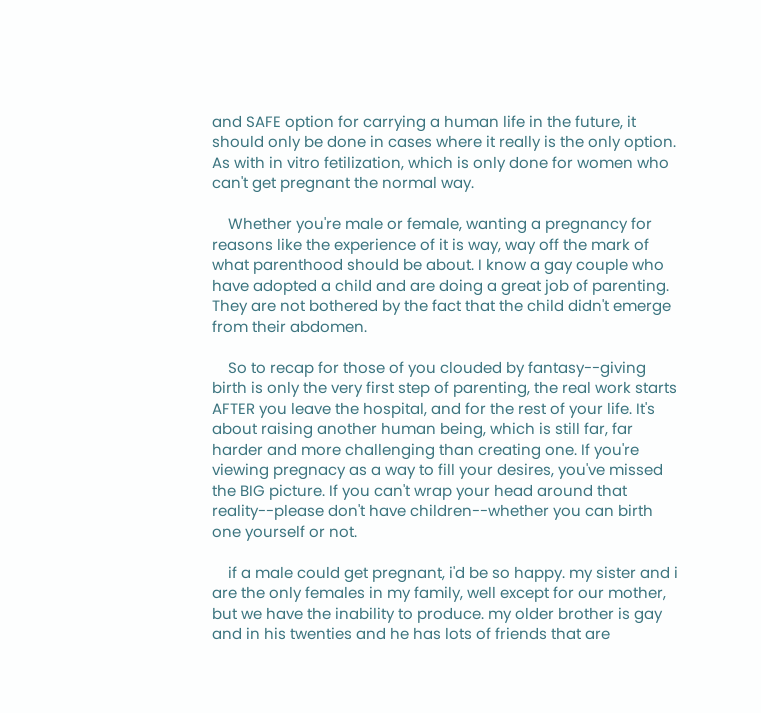and SAFE option for carrying a human life in the future, it should only be done in cases where it really is the only option. As with in vitro fetilization, which is only done for women who can't get pregnant the normal way.

    Whether you're male or female, wanting a pregnancy for reasons like the experience of it is way, way off the mark of what parenthood should be about. I know a gay couple who have adopted a child and are doing a great job of parenting. They are not bothered by the fact that the child didn't emerge from their abdomen.

    So to recap for those of you clouded by fantasy--giving birth is only the very first step of parenting, the real work starts AFTER you leave the hospital, and for the rest of your life. It's about raising another human being, which is still far, far harder and more challenging than creating one. If you're viewing pregnacy as a way to fill your desires, you've missed the BIG picture. If you can't wrap your head around that reality--please don't have children--whether you can birth one yourself or not.

    if a male could get pregnant, i'd be so happy. my sister and i are the only females in my family, well except for our mother, but we have the inability to produce. my older brother is gay and in his twenties and he has lots of friends that are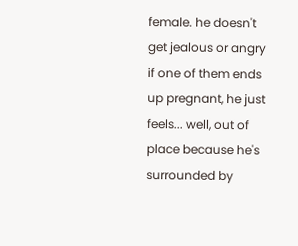female. he doesn't get jealous or angry if one of them ends up pregnant, he just feels... well, out of place because he's surrounded by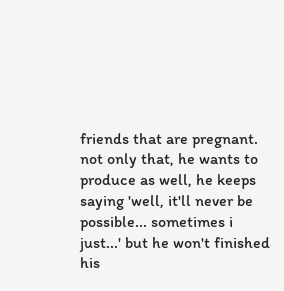friends that are pregnant. not only that, he wants to produce as well, he keeps saying 'well, it'll never be possible... sometimes i just...' but he won't finished his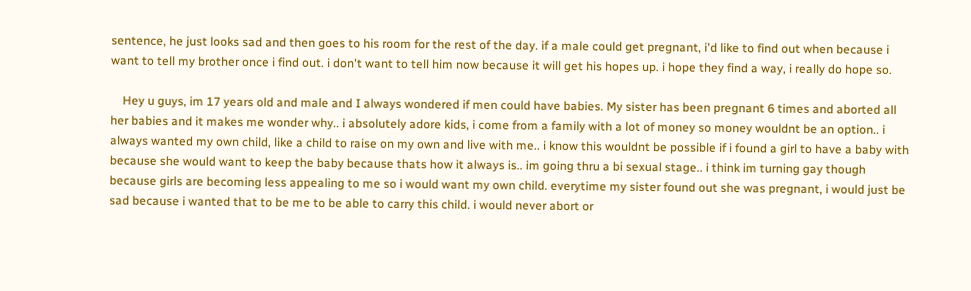sentence, he just looks sad and then goes to his room for the rest of the day. if a male could get pregnant, i'd like to find out when because i want to tell my brother once i find out. i don't want to tell him now because it will get his hopes up. i hope they find a way, i really do hope so.

    Hey u guys, im 17 years old and male and I always wondered if men could have babies. My sister has been pregnant 6 times and aborted all her babies and it makes me wonder why.. i absolutely adore kids, i come from a family with a lot of money so money wouldnt be an option.. i always wanted my own child, like a child to raise on my own and live with me.. i know this wouldnt be possible if i found a girl to have a baby with because she would want to keep the baby because thats how it always is.. im going thru a bi sexual stage.. i think im turning gay though because girls are becoming less appealing to me so i would want my own child. everytime my sister found out she was pregnant, i would just be sad because i wanted that to be me to be able to carry this child. i would never abort or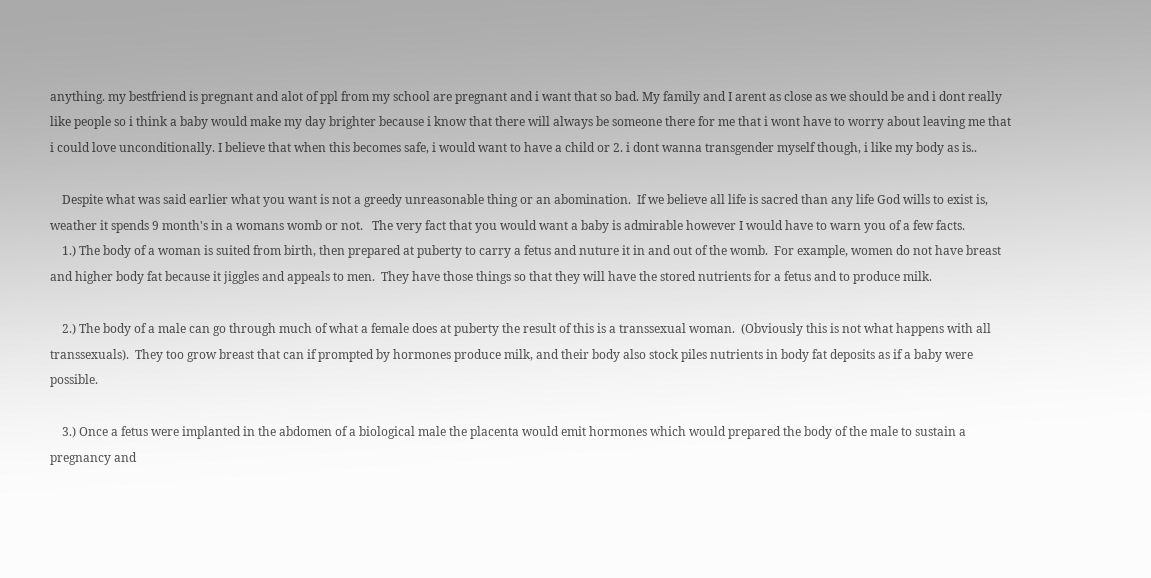anything. my bestfriend is pregnant and alot of ppl from my school are pregnant and i want that so bad. My family and I arent as close as we should be and i dont really like people so i think a baby would make my day brighter because i know that there will always be someone there for me that i wont have to worry about leaving me that i could love unconditionally. I believe that when this becomes safe, i would want to have a child or 2. i dont wanna transgender myself though, i like my body as is..

    Despite what was said earlier what you want is not a greedy unreasonable thing or an abomination.  If we believe all life is sacred than any life God wills to exist is, weather it spends 9 month's in a womans womb or not.   The very fact that you would want a baby is admirable however I would have to warn you of a few facts.
    1.) The body of a woman is suited from birth, then prepared at puberty to carry a fetus and nuture it in and out of the womb.  For example, women do not have breast and higher body fat because it jiggles and appeals to men.  They have those things so that they will have the stored nutrients for a fetus and to produce milk.

    2.) The body of a male can go through much of what a female does at puberty the result of this is a transsexual woman.  (Obviously this is not what happens with all transsexuals).  They too grow breast that can if prompted by hormones produce milk, and their body also stock piles nutrients in body fat deposits as if a baby were possible.

    3.) Once a fetus were implanted in the abdomen of a biological male the placenta would emit hormones which would prepared the body of the male to sustain a pregnancy and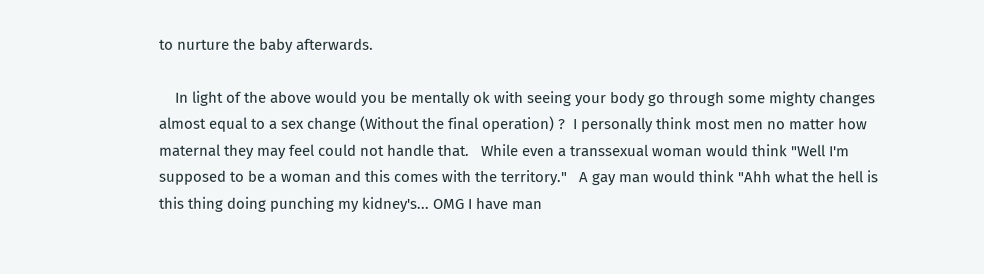to nurture the baby afterwards.

    In light of the above would you be mentally ok with seeing your body go through some mighty changes almost equal to a sex change (Without the final operation) ?  I personally think most men no matter how maternal they may feel could not handle that.   While even a transsexual woman would think "Well I'm supposed to be a woman and this comes with the territory."   A gay man would think "Ahh what the hell is this thing doing punching my kidney's... OMG I have man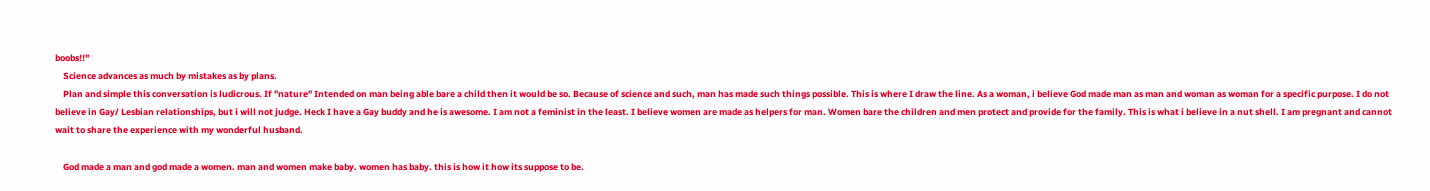boobs!!"
    Science advances as much by mistakes as by plans.
    Plan and simple this conversation is ludicrous. If "nature" Intended on man being able bare a child then it would be so. Because of science and such, man has made such things possible. This is where I draw the line. As a woman, i believe God made man as man and woman as woman for a specific purpose. I do not believe in Gay/ Lesbian relationships, but i will not judge. Heck I have a Gay buddy and he is awesome. I am not a feminist in the least. I believe women are made as helpers for man. Women bare the children and men protect and provide for the family. This is what i believe in a nut shell. I am pregnant and cannot wait to share the experience with my wonderful husband.

    God made a man and god made a women. man and women make baby. women has baby. this is how it how its suppose to be.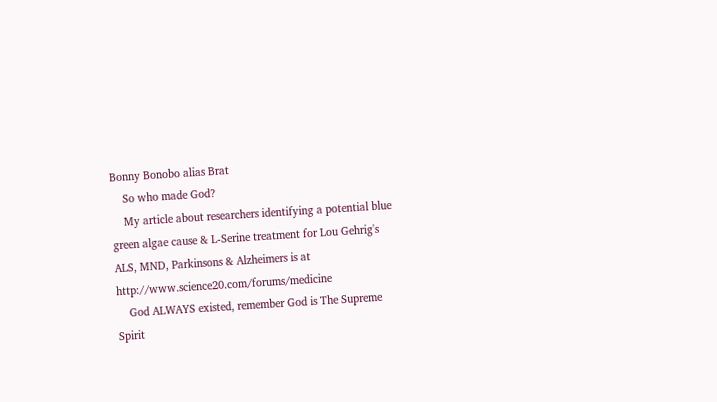Bonny Bonobo alias Brat
    So who made God?
    My article about researchers identifying a potential blue green algae cause & L-Serine treatment for Lou Gehrig's ALS, MND, Parkinsons & Alzheimers is at http://www.science20.com/forums/medicine
    God ALWAYS existed, remember God is The Supreme Spirit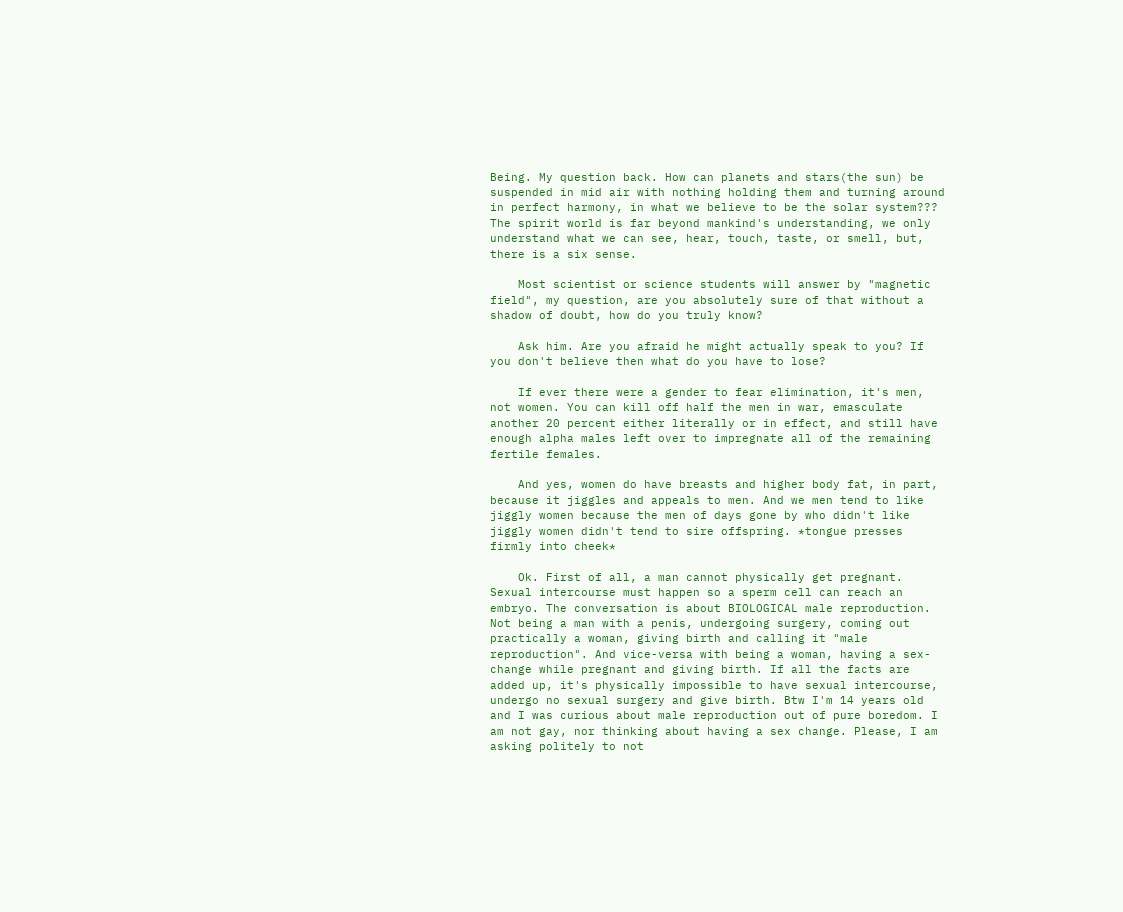Being. My question back. How can planets and stars(the sun) be suspended in mid air with nothing holding them and turning around in perfect harmony, in what we believe to be the solar system??? The spirit world is far beyond mankind's understanding, we only understand what we can see, hear, touch, taste, or smell, but, there is a six sense.

    Most scientist or science students will answer by "magnetic field", my question, are you absolutely sure of that without a shadow of doubt, how do you truly know?

    Ask him. Are you afraid he might actually speak to you? If you don't believe then what do you have to lose?

    If ever there were a gender to fear elimination, it's men, not women. You can kill off half the men in war, emasculate another 20 percent either literally or in effect, and still have enough alpha males left over to impregnate all of the remaining fertile females.

    And yes, women do have breasts and higher body fat, in part, because it jiggles and appeals to men. And we men tend to like jiggly women because the men of days gone by who didn't like jiggly women didn't tend to sire offspring. *tongue presses firmly into cheek*

    Ok. First of all, a man cannot physically get pregnant. Sexual intercourse must happen so a sperm cell can reach an embryo. The conversation is about BIOLOGICAL male reproduction. Not being a man with a penis, undergoing surgery, coming out practically a woman, giving birth and calling it "male reproduction". And vice-versa with being a woman, having a sex-change while pregnant and giving birth. If all the facts are added up, it's physically impossible to have sexual intercourse, undergo no sexual surgery and give birth. Btw I'm 14 years old and I was curious about male reproduction out of pure boredom. I am not gay, nor thinking about having a sex change. Please, I am asking politely to not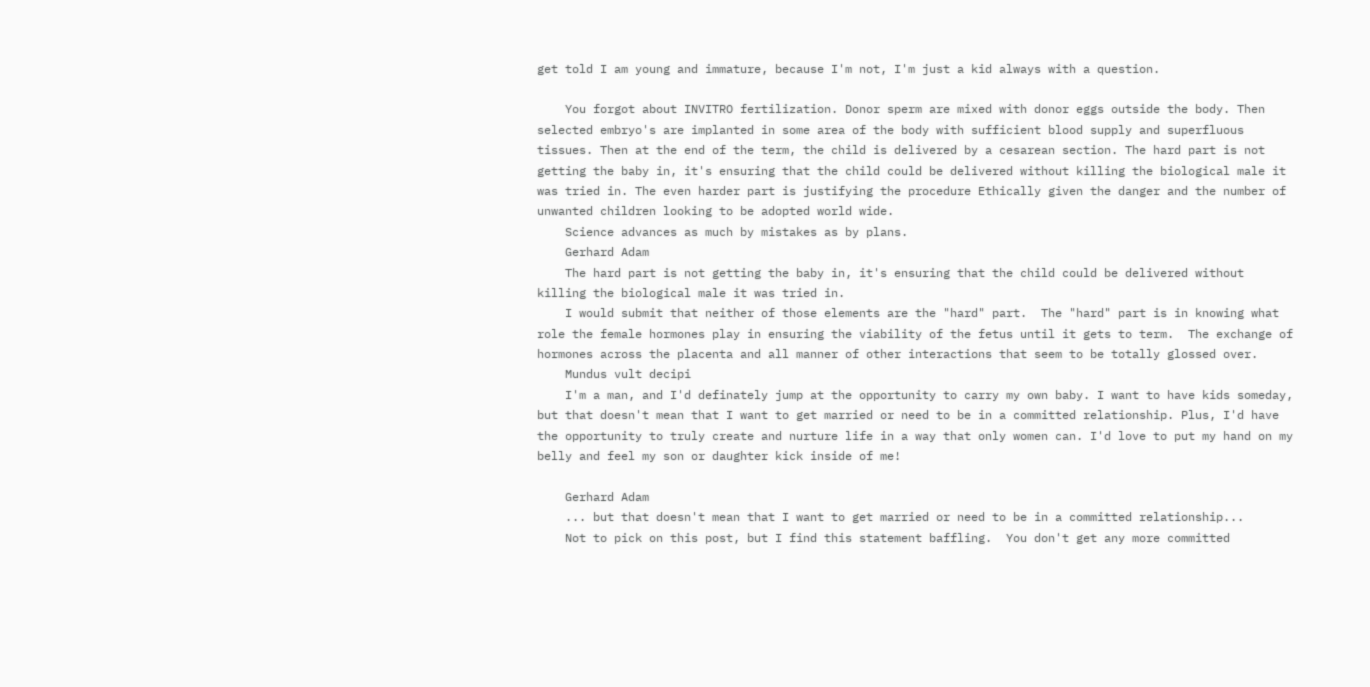get told I am young and immature, because I'm not, I'm just a kid always with a question.

    You forgot about INVITRO fertilization. Donor sperm are mixed with donor eggs outside the body. Then selected embryo's are implanted in some area of the body with sufficient blood supply and superfluous tissues. Then at the end of the term, the child is delivered by a cesarean section. The hard part is not getting the baby in, it's ensuring that the child could be delivered without killing the biological male it was tried in. The even harder part is justifying the procedure Ethically given the danger and the number of unwanted children looking to be adopted world wide.
    Science advances as much by mistakes as by plans.
    Gerhard Adam
    The hard part is not getting the baby in, it's ensuring that the child could be delivered without killing the biological male it was tried in.
    I would submit that neither of those elements are the "hard" part.  The "hard" part is in knowing what role the female hormones play in ensuring the viability of the fetus until it gets to term.  The exchange of hormones across the placenta and all manner of other interactions that seem to be totally glossed over.
    Mundus vult decipi
    I'm a man, and I'd definately jump at the opportunity to carry my own baby. I want to have kids someday, but that doesn't mean that I want to get married or need to be in a committed relationship. Plus, I'd have the opportunity to truly create and nurture life in a way that only women can. I'd love to put my hand on my belly and feel my son or daughter kick inside of me!

    Gerhard Adam
    ... but that doesn't mean that I want to get married or need to be in a committed relationship...
    Not to pick on this post, but I find this statement baffling.  You don't get any more committed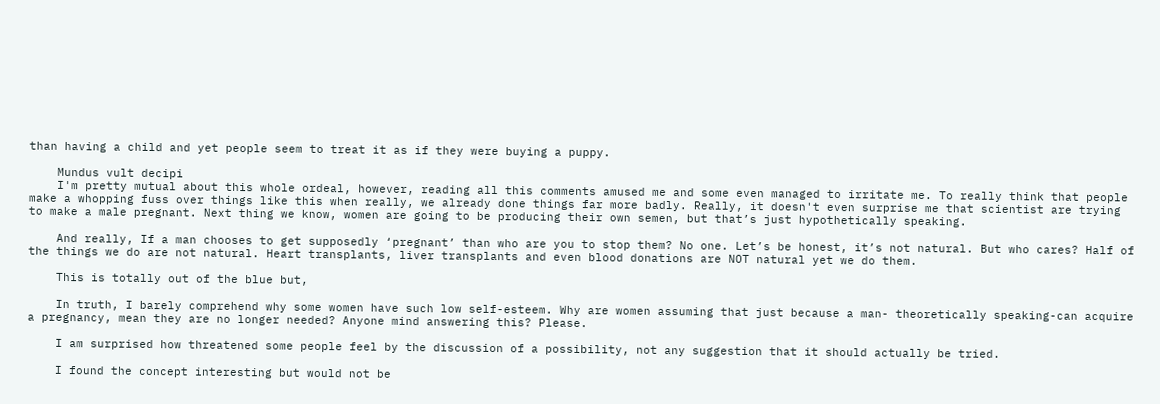than having a child and yet people seem to treat it as if they were buying a puppy.

    Mundus vult decipi
    I'm pretty mutual about this whole ordeal, however, reading all this comments amused me and some even managed to irritate me. To really think that people make a whopping fuss over things like this when really, we already done things far more badly. Really, it doesn't even surprise me that scientist are trying to make a male pregnant. Next thing we know, women are going to be producing their own semen, but that’s just hypothetically speaking.

    And really, If a man chooses to get supposedly ‘pregnant’ than who are you to stop them? No one. Let’s be honest, it’s not natural. But who cares? Half of the things we do are not natural. Heart transplants, liver transplants and even blood donations are NOT natural yet we do them.

    This is totally out of the blue but,

    In truth, I barely comprehend why some women have such low self-esteem. Why are women assuming that just because a man- theoretically speaking-can acquire a pregnancy, mean they are no longer needed? Anyone mind answering this? Please.

    I am surprised how threatened some people feel by the discussion of a possibility, not any suggestion that it should actually be tried.

    I found the concept interesting but would not be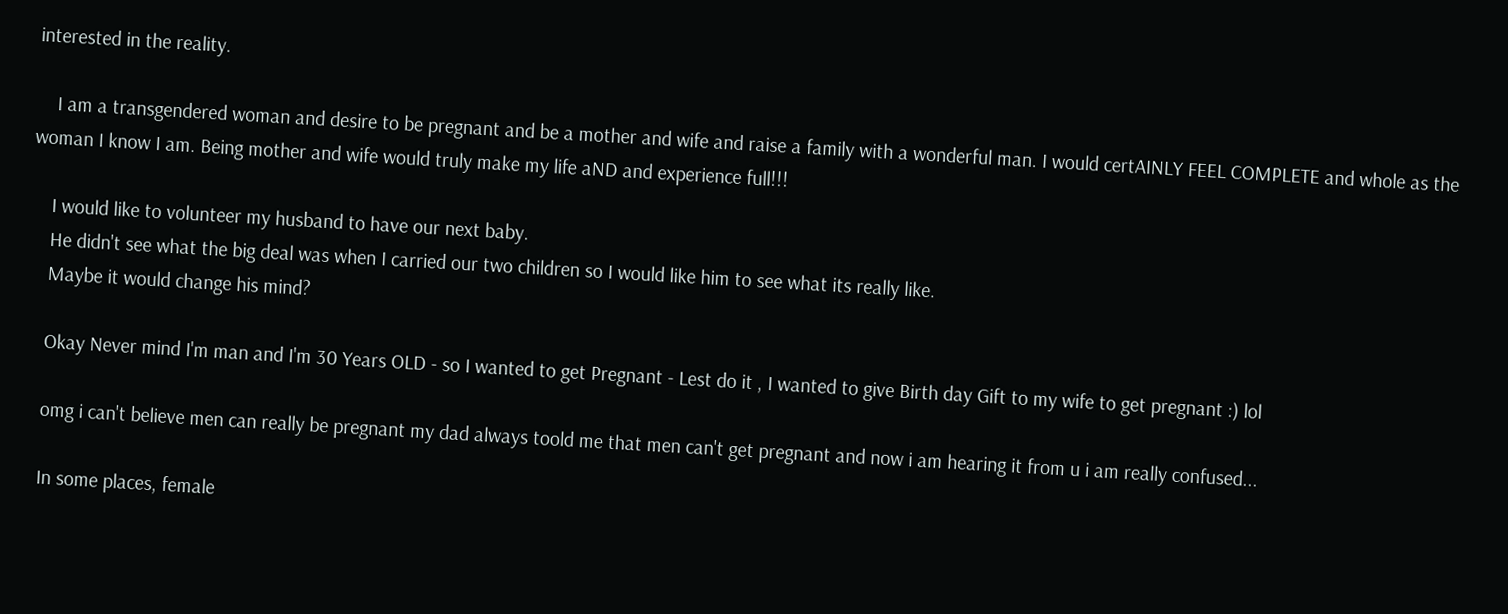interested in the reality.

    I am a transgendered woman and desire to be pregnant and be a mother and wife and raise a family with a wonderful man. I would certAINLY FEEL COMPLETE and whole as the woman I know I am. Being mother and wife would truly make my life aND and experience full!!!

    I would like to volunteer my husband to have our next baby.
    He didn't see what the big deal was when I carried our two children so I would like him to see what its really like.
    Maybe it would change his mind?

    Okay Never mind I'm man and I'm 30 Years OLD - so I wanted to get Pregnant - Lest do it , I wanted to give Birth day Gift to my wife to get pregnant :) lol

    omg i can't believe men can really be pregnant my dad always toold me that men can't get pregnant and now i am hearing it from u i am really confused...

    In some places, female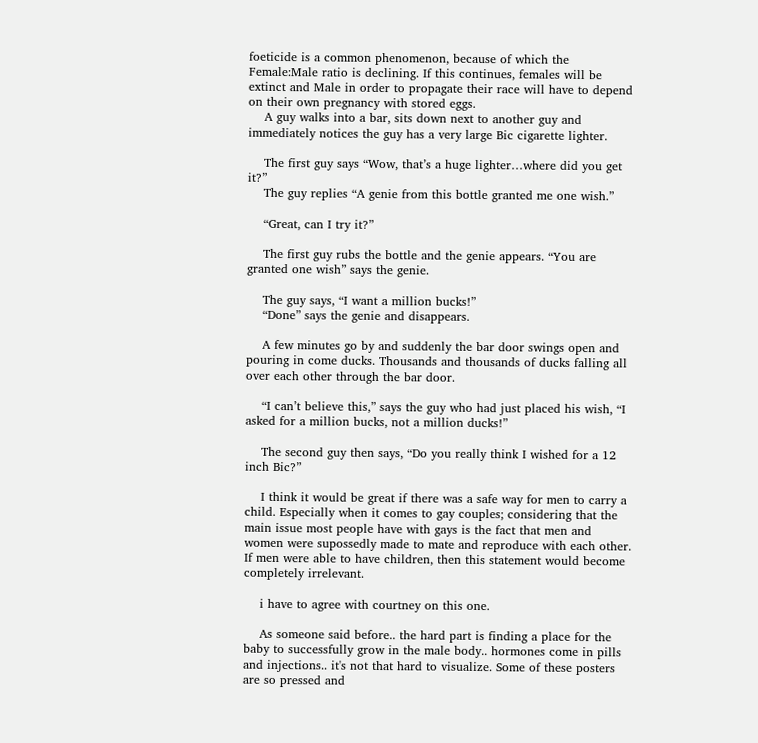foeticide is a common phenomenon, because of which the Female:Male ratio is declining. If this continues, females will be extinct and Male in order to propagate their race will have to depend on their own pregnancy with stored eggs.
    A guy walks into a bar, sits down next to another guy and immediately notices the guy has a very large Bic cigarette lighter.

    The first guy says “Wow, that’s a huge lighter…where did you get it?”
    The guy replies “A genie from this bottle granted me one wish.”

    “Great, can I try it?”

    The first guy rubs the bottle and the genie appears. “You are granted one wish” says the genie.

    The guy says, “I want a million bucks!”
    “Done” says the genie and disappears.

    A few minutes go by and suddenly the bar door swings open and pouring in come ducks. Thousands and thousands of ducks falling all over each other through the bar door.

    “I can’t believe this,” says the guy who had just placed his wish, “I asked for a million bucks, not a million ducks!”

    The second guy then says, “Do you really think I wished for a 12 inch Bic?”

    I think it would be great if there was a safe way for men to carry a child. Especially when it comes to gay couples; considering that the main issue most people have with gays is the fact that men and women were supossedly made to mate and reproduce with each other. If men were able to have children, then this statement would become completely irrelevant.

    i have to agree with courtney on this one.

    As someone said before.. the hard part is finding a place for the baby to successfully grow in the male body.. hormones come in pills and injections.. it's not that hard to visualize. Some of these posters are so pressed and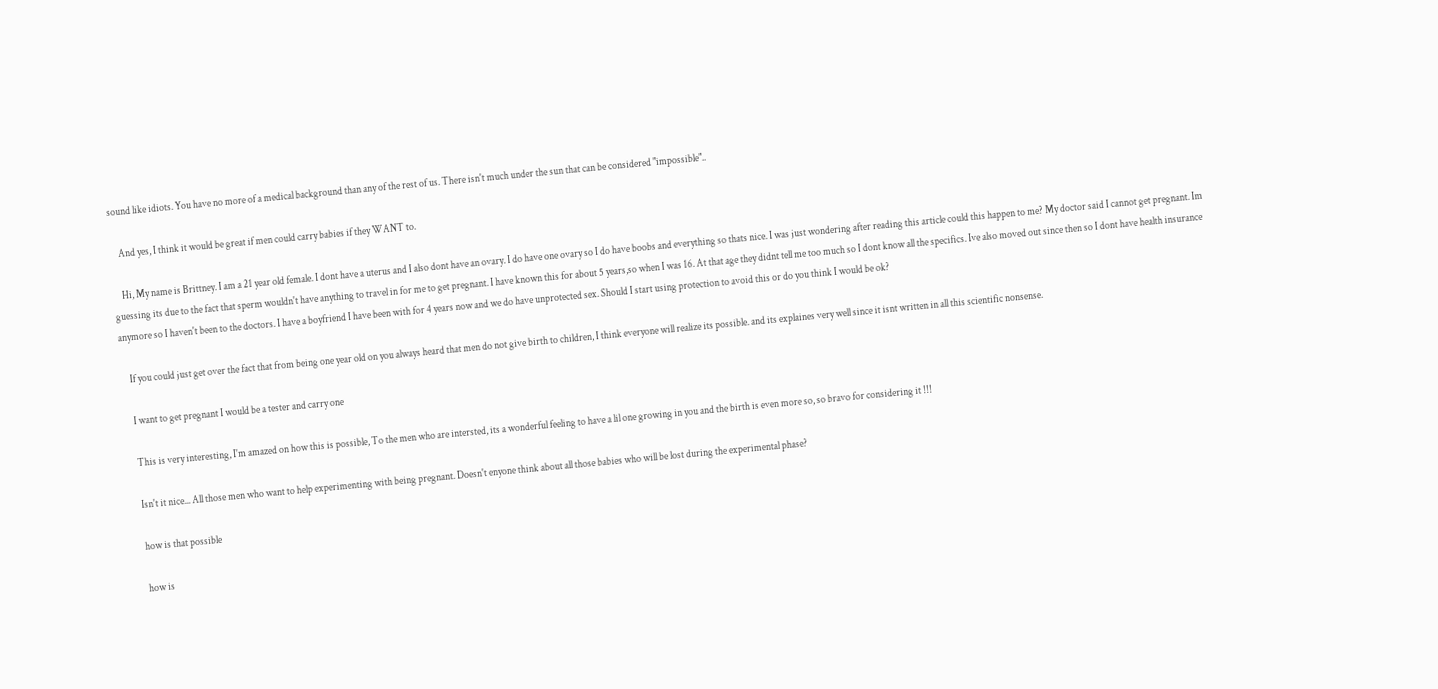sound like idiots. You have no more of a medical background than any of the rest of us. There isn't much under the sun that can be considered "impossible"..

    And yes, I think it would be great if men could carry babies if they WANT to.

    Hi, My name is Brittney. I am a 21 year old female. I dont have a uterus and I also dont have an ovary. I do have one ovary so I do have boobs and everything so thats nice. I was just wondering after reading this article could this happen to me? My doctor said I cannot get pregnant. Im guessing its due to the fact that sperm wouldn't have anything to travel in for me to get pregnant. I have known this for about 5 years,so when I was 16. At that age they didnt tell me too much so I dont know all the specifics. Ive also moved out since then so I dont have health insurance anymore so I haven't been to the doctors. I have a boyfriend I have been with for 4 years now and we do have unprotected sex. Should I start using protection to avoid this or do you think I would be ok?

    If you could just get over the fact that from being one year old on you always heard that men do not give birth to children, I think everyone will realize its possible. and its explaines very well since it isnt written in all this scientific nonsense.

    I want to get pregnant I would be a tester and carry one

    This is very interesting, I'm amazed on how this is possible, To the men who are intersted, its a wonderful feeling to have a lil one growing in you and the birth is even more so, so bravo for considering it !!!

    Isn't it nice... All those men who want to help experimenting with being pregnant. Doesn't enyone think about all those babies who will be lost during the experimental phase?

    how is that possible

    how is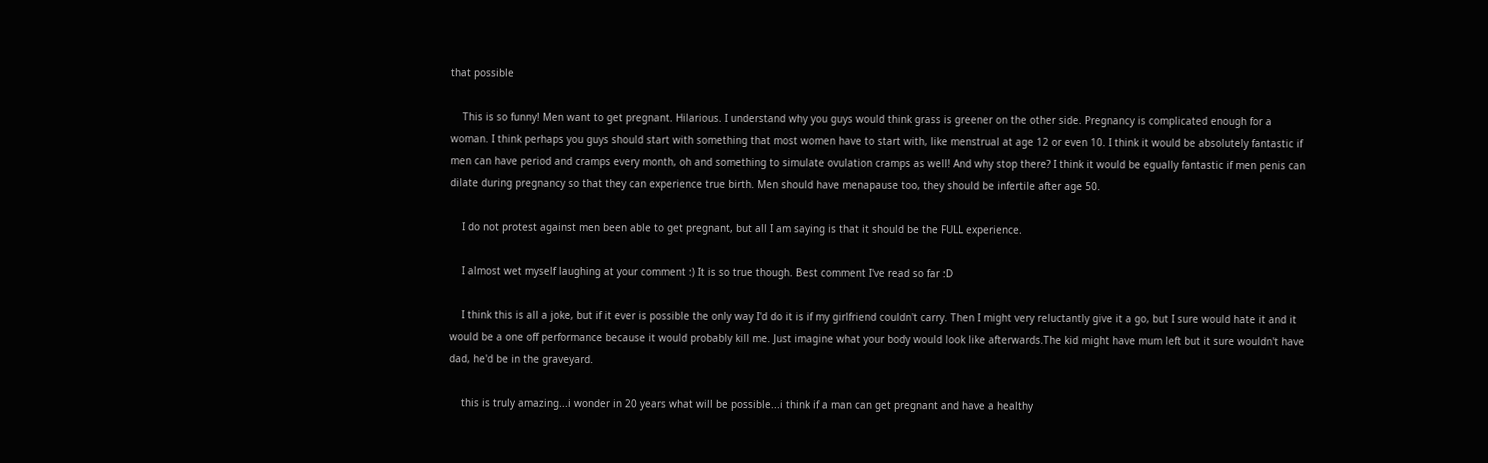that possible

    This is so funny! Men want to get pregnant. Hilarious. I understand why you guys would think grass is greener on the other side. Pregnancy is complicated enough for a woman. I think perhaps you guys should start with something that most women have to start with, like menstrual at age 12 or even 10. I think it would be absolutely fantastic if men can have period and cramps every month, oh and something to simulate ovulation cramps as well! And why stop there? I think it would be egually fantastic if men penis can dilate during pregnancy so that they can experience true birth. Men should have menapause too, they should be infertile after age 50.

    I do not protest against men been able to get pregnant, but all I am saying is that it should be the FULL experience.

    I almost wet myself laughing at your comment :) It is so true though. Best comment I've read so far :D

    I think this is all a joke, but if it ever is possible the only way I'd do it is if my girlfriend couldn't carry. Then I might very reluctantly give it a go, but I sure would hate it and it would be a one off performance because it would probably kill me. Just imagine what your body would look like afterwards.The kid might have mum left but it sure wouldn't have dad, he'd be in the graveyard.

    this is truly amazing...i wonder in 20 years what will be possible...i think if a man can get pregnant and have a healthy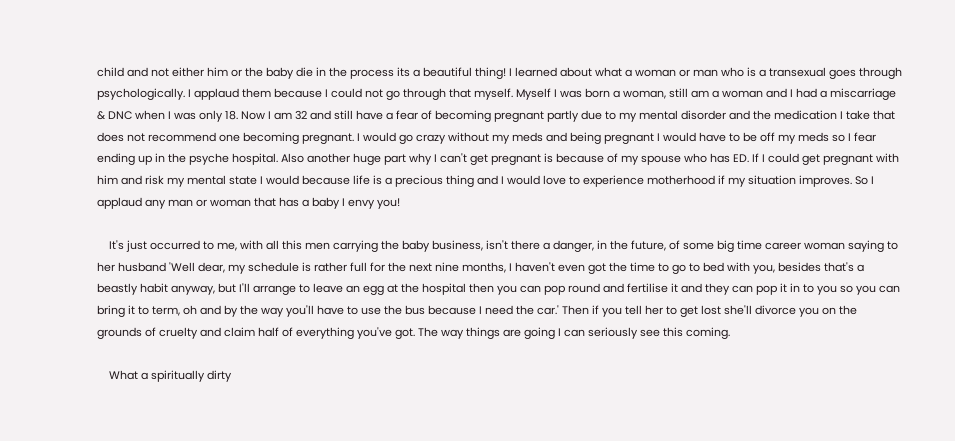child and not either him or the baby die in the process its a beautiful thing! I learned about what a woman or man who is a transexual goes through psychologically. I applaud them because I could not go through that myself. Myself I was born a woman, still am a woman and I had a miscarriage & DNC when I was only 18. Now I am 32 and still have a fear of becoming pregnant partly due to my mental disorder and the medication I take that does not recommend one becoming pregnant. I would go crazy without my meds and being pregnant I would have to be off my meds so I fear ending up in the psyche hospital. Also another huge part why I can't get pregnant is because of my spouse who has ED. If I could get pregnant with him and risk my mental state I would because life is a precious thing and I would love to experience motherhood if my situation improves. So I applaud any man or woman that has a baby I envy you!

    It's just occurred to me, with all this men carrying the baby business, isn't there a danger, in the future, of some big time career woman saying to her husband 'Well dear, my schedule is rather full for the next nine months, I haven't even got the time to go to bed with you, besides that's a beastly habit anyway, but I'll arrange to leave an egg at the hospital then you can pop round and fertilise it and they can pop it in to you so you can bring it to term, oh and by the way you'll have to use the bus because I need the car.' Then if you tell her to get lost she'll divorce you on the grounds of cruelty and claim half of everything you've got. The way things are going I can seriously see this coming.

    What a spiritually dirty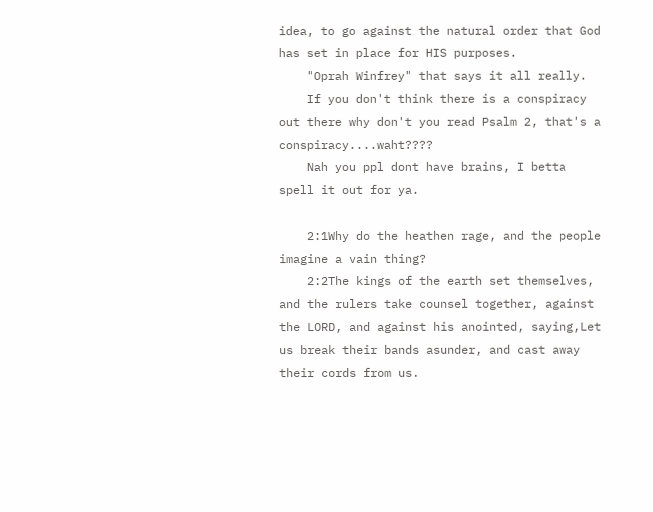idea, to go against the natural order that God has set in place for HIS purposes.
    "Oprah Winfrey" that says it all really.
    If you don't think there is a conspiracy out there why don't you read Psalm 2, that's a conspiracy....waht????
    Nah you ppl dont have brains, I betta spell it out for ya.

    2:1Why do the heathen rage, and the people imagine a vain thing?
    2:2The kings of the earth set themselves, and the rulers take counsel together, against the LORD, and against his anointed, saying,Let us break their bands asunder, and cast away their cords from us.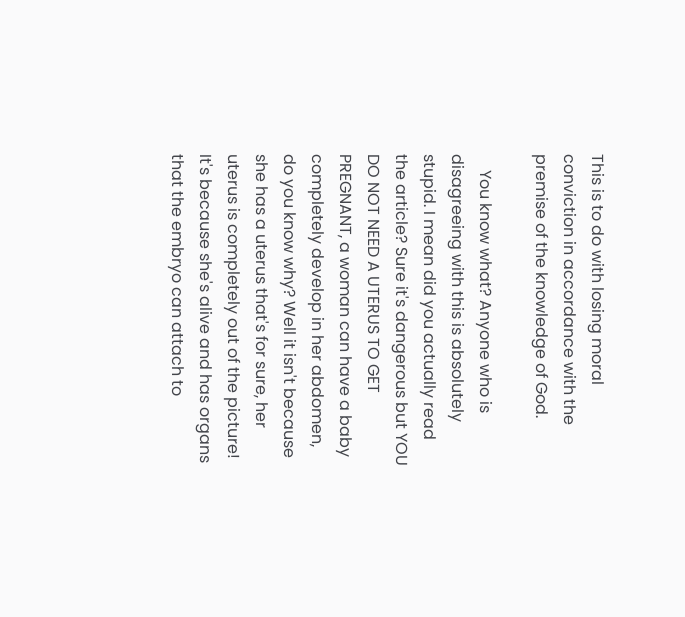This is to do with losing moral conviction in accordance with the premise of the knowledge of God.

    You know what? Anyone who is disagreeing with this is absolutely stupid. I mean did you actually read the article? Sure it's dangerous but YOU DO NOT NEED A UTERUS TO GET PREGNANT, a woman can have a baby completely develop in her abdomen, do you know why? Well it isn't because she has a uterus that's for sure, her uterus is completely out of the picture! It's because she's alive and has organs that the embryo can attach to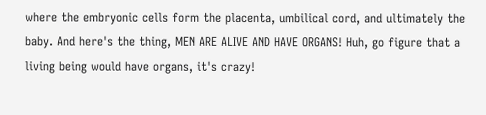where the embryonic cells form the placenta, umbilical cord, and ultimately the baby. And here's the thing, MEN ARE ALIVE AND HAVE ORGANS! Huh, go figure that a living being would have organs, it's crazy!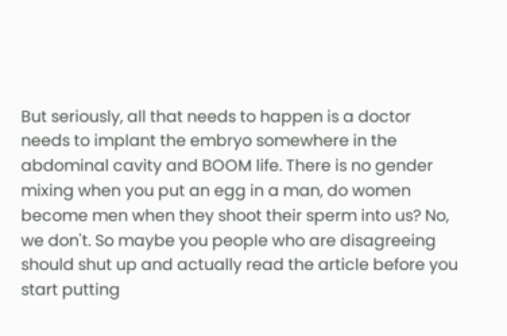But seriously, all that needs to happen is a doctor needs to implant the embryo somewhere in the abdominal cavity and BOOM life. There is no gender mixing when you put an egg in a man, do women become men when they shoot their sperm into us? No, we don't. So maybe you people who are disagreeing should shut up and actually read the article before you start putting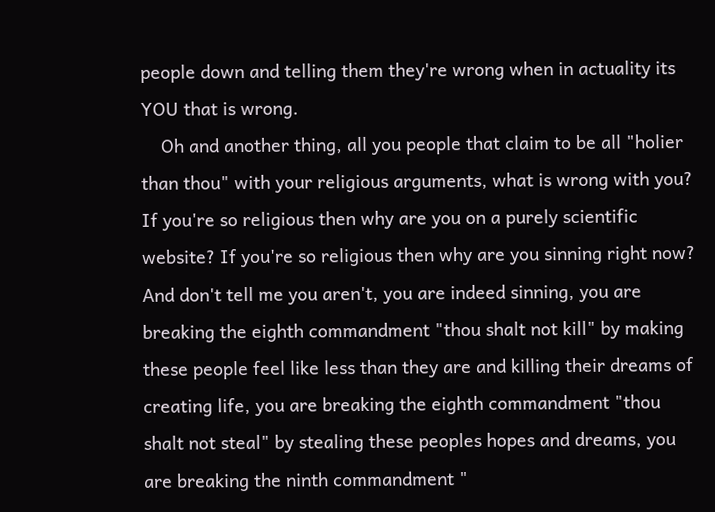people down and telling them they're wrong when in actuality its YOU that is wrong.
    Oh and another thing, all you people that claim to be all "holier than thou" with your religious arguments, what is wrong with you? If you're so religious then why are you on a purely scientific website? If you're so religious then why are you sinning right now? And don't tell me you aren't, you are indeed sinning, you are breaking the eighth commandment "thou shalt not kill" by making these people feel like less than they are and killing their dreams of creating life, you are breaking the eighth commandment "thou shalt not steal" by stealing these peoples hopes and dreams, you are breaking the ninth commandment "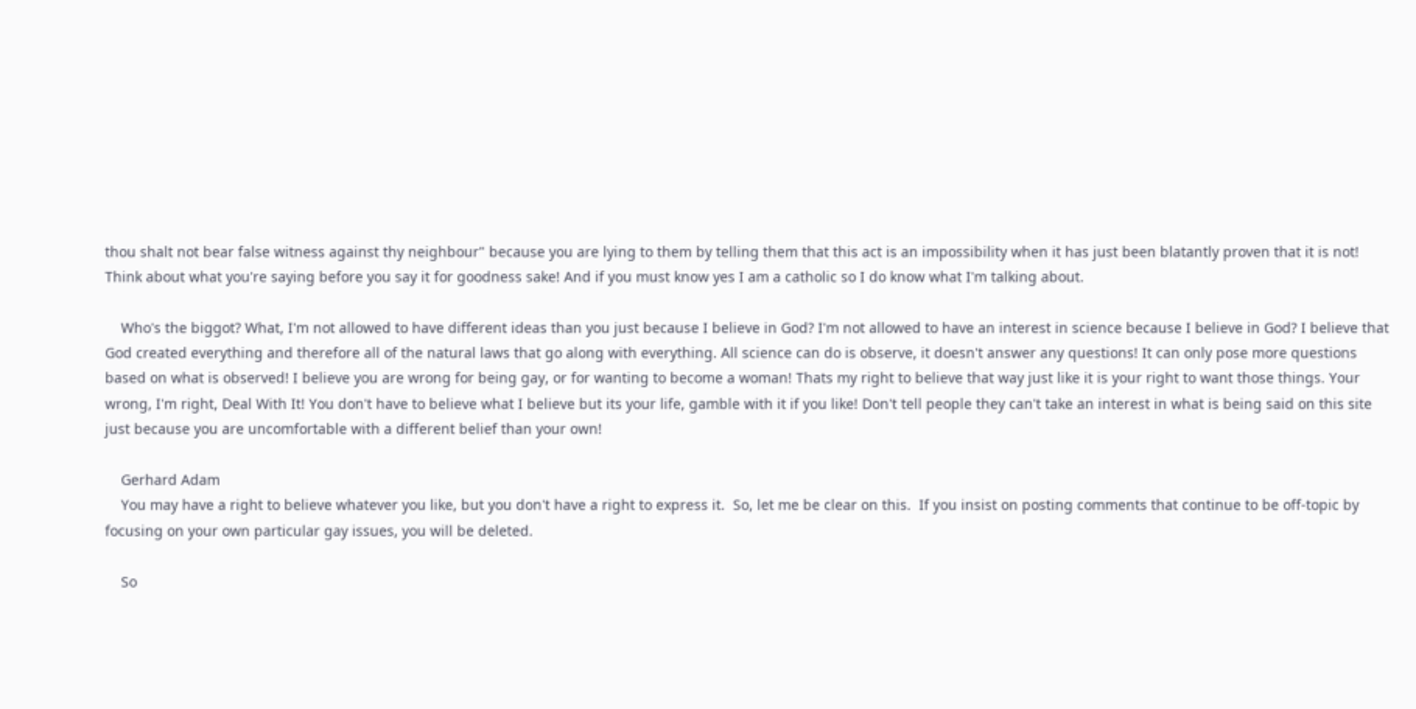thou shalt not bear false witness against thy neighbour" because you are lying to them by telling them that this act is an impossibility when it has just been blatantly proven that it is not! Think about what you're saying before you say it for goodness sake! And if you must know yes I am a catholic so I do know what I'm talking about.

    Who's the biggot? What, I'm not allowed to have different ideas than you just because I believe in God? I'm not allowed to have an interest in science because I believe in God? I believe that God created everything and therefore all of the natural laws that go along with everything. All science can do is observe, it doesn't answer any questions! It can only pose more questions based on what is observed! I believe you are wrong for being gay, or for wanting to become a woman! Thats my right to believe that way just like it is your right to want those things. Your wrong, I'm right, Deal With It! You don't have to believe what I believe but its your life, gamble with it if you like! Don't tell people they can't take an interest in what is being said on this site just because you are uncomfortable with a different belief than your own!

    Gerhard Adam
    You may have a right to believe whatever you like, but you don't have a right to express it.  So, let me be clear on this.  If you insist on posting comments that continue to be off-topic by focusing on your own particular gay issues, you will be deleted.

    So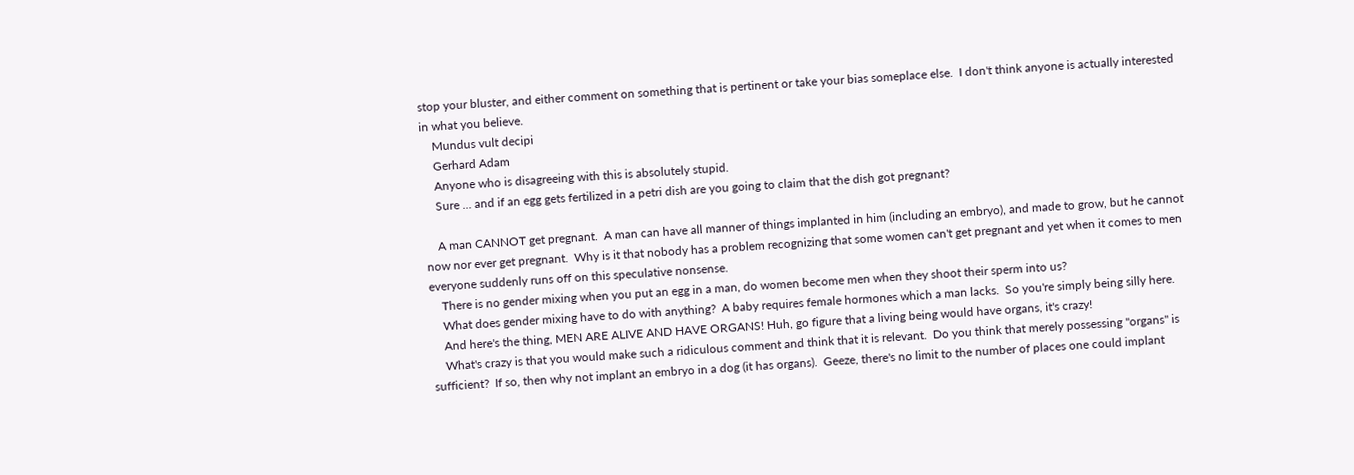stop your bluster, and either comment on something that is pertinent or take your bias someplace else.  I don't think anyone is actually interested in what you believe.
    Mundus vult decipi
    Gerhard Adam
    Anyone who is disagreeing with this is absolutely stupid.
    Sure ... and if an egg gets fertilized in a petri dish are you going to claim that the dish got pregnant?

    A man CANNOT get pregnant.  A man can have all manner of things implanted in him (including an embryo), and made to grow, but he cannot now nor ever get pregnant.  Why is it that nobody has a problem recognizing that some women can't get pregnant and yet when it comes to men everyone suddenly runs off on this speculative nonsense.
    There is no gender mixing when you put an egg in a man, do women become men when they shoot their sperm into us?
    What does gender mixing have to do with anything?  A baby requires female hormones which a man lacks.  So you're simply being silly here.
    And here's the thing, MEN ARE ALIVE AND HAVE ORGANS! Huh, go figure that a living being would have organs, it's crazy!
    What's crazy is that you would make such a ridiculous comment and think that it is relevant.  Do you think that merely possessing "organs" is sufficient?  If so, then why not implant an embryo in a dog (it has organs).  Geeze, there's no limit to the number of places one could implant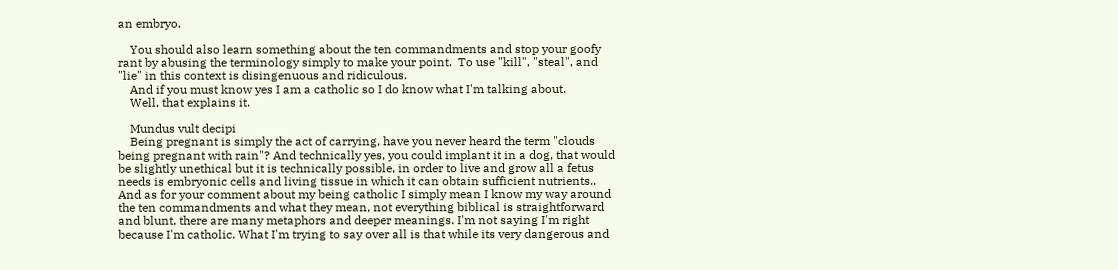an embryo.

    You should also learn something about the ten commandments and stop your goofy rant by abusing the terminology simply to make your point.  To use "kill", "steal", and "lie" in this context is disingenuous and ridiculous.
    And if you must know yes I am a catholic so I do know what I'm talking about.
    Well, that explains it.

    Mundus vult decipi
    Being pregnant is simply the act of carrying, have you never heard the term "clouds being pregnant with rain"? And technically yes, you could implant it in a dog, that would be slightly unethical but it is technically possible, in order to live and grow all a fetus needs is embryonic cells and living tissue in which it can obtain sufficient nutrients.. And as for your comment about my being catholic I simply mean I know my way around the ten commandments and what they mean, not everything biblical is straightforward and blunt, there are many metaphors and deeper meanings. I'm not saying I'm right because I'm catholic. What I'm trying to say over all is that while its very dangerous and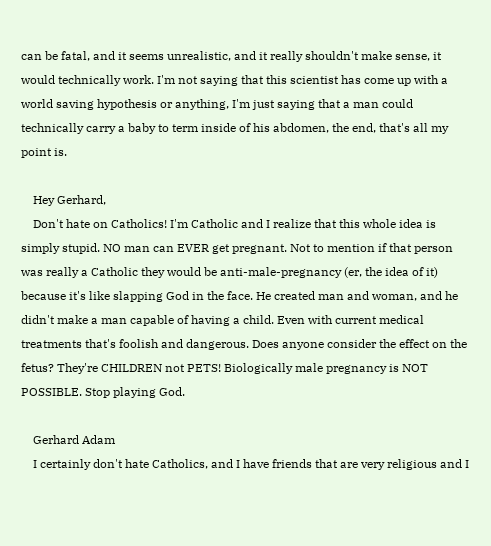can be fatal, and it seems unrealistic, and it really shouldn't make sense, it would technically work. I'm not saying that this scientist has come up with a world saving hypothesis or anything, I'm just saying that a man could technically carry a baby to term inside of his abdomen, the end, that's all my point is.

    Hey Gerhard,
    Don't hate on Catholics! I'm Catholic and I realize that this whole idea is simply stupid. NO man can EVER get pregnant. Not to mention if that person was really a Catholic they would be anti-male-pregnancy (er, the idea of it) because it's like slapping God in the face. He created man and woman, and he didn't make a man capable of having a child. Even with current medical treatments that's foolish and dangerous. Does anyone consider the effect on the fetus? They're CHILDREN not PETS! Biologically male pregnancy is NOT POSSIBLE. Stop playing God.

    Gerhard Adam
    I certainly don't hate Catholics, and I have friends that are very religious and I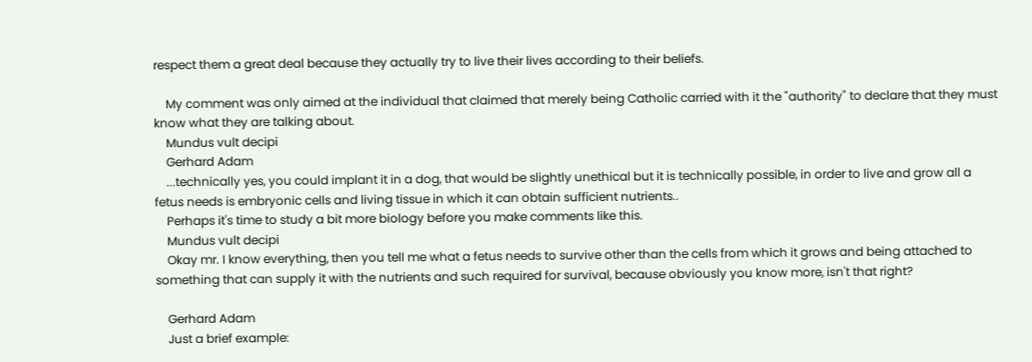respect them a great deal because they actually try to live their lives according to their beliefs.

    My comment was only aimed at the individual that claimed that merely being Catholic carried with it the "authority" to declare that they must know what they are talking about.
    Mundus vult decipi
    Gerhard Adam
    ...technically yes, you could implant it in a dog, that would be slightly unethical but it is technically possible, in order to live and grow all a fetus needs is embryonic cells and living tissue in which it can obtain sufficient nutrients..
    Perhaps it's time to study a bit more biology before you make comments like this.
    Mundus vult decipi
    Okay mr. I know everything, then you tell me what a fetus needs to survive other than the cells from which it grows and being attached to something that can supply it with the nutrients and such required for survival, because obviously you know more, isn't that right?

    Gerhard Adam
    Just a brief example: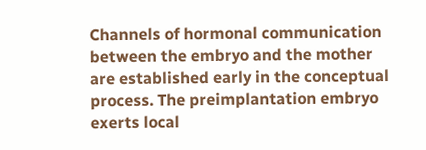Channels of hormonal communication between the embryo and the mother are established early in the conceptual process. The preimplantation embryo exerts local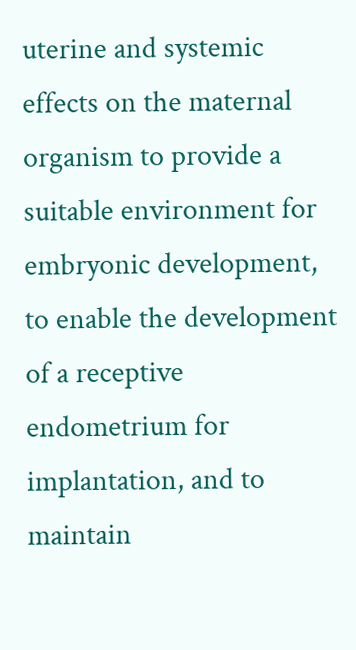uterine and systemic effects on the maternal organism to provide a suitable environment for embryonic development, to enable the development of a receptive endometrium for implantation, and to maintain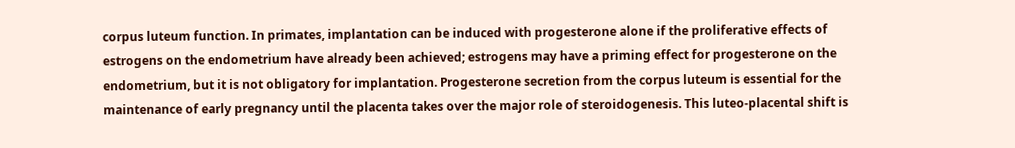corpus luteum function. In primates, implantation can be induced with progesterone alone if the proliferative effects of estrogens on the endometrium have already been achieved; estrogens may have a priming effect for progesterone on the endometrium, but it is not obligatory for implantation. Progesterone secretion from the corpus luteum is essential for the maintenance of early pregnancy until the placenta takes over the major role of steroidogenesis. This luteo-placental shift is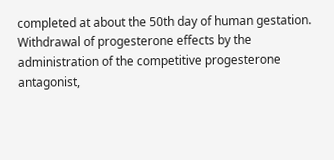completed at about the 50th day of human gestation. Withdrawal of progesterone effects by the administration of the competitive progesterone antagonist,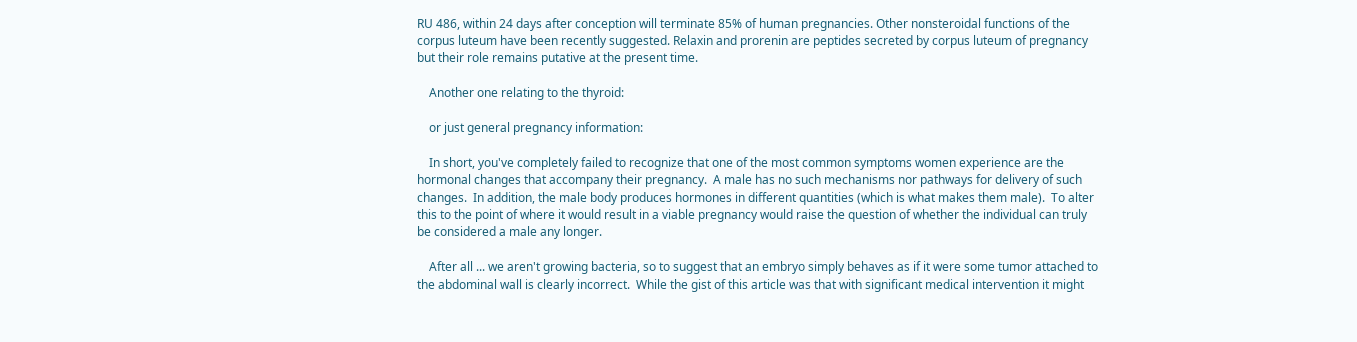RU 486, within 24 days after conception will terminate 85% of human pregnancies. Other nonsteroidal functions of the corpus luteum have been recently suggested. Relaxin and prorenin are peptides secreted by corpus luteum of pregnancy but their role remains putative at the present time.

    Another one relating to the thyroid:

    or just general pregnancy information:

    In short, you've completely failed to recognize that one of the most common symptoms women experience are the hormonal changes that accompany their pregnancy.  A male has no such mechanisms nor pathways for delivery of such changes.  In addition, the male body produces hormones in different quantities (which is what makes them male).  To alter this to the point of where it would result in a viable pregnancy would raise the question of whether the individual can truly be considered a male any longer.

    After all ... we aren't growing bacteria, so to suggest that an embryo simply behaves as if it were some tumor attached to the abdominal wall is clearly incorrect.  While the gist of this article was that with significant medical intervention it might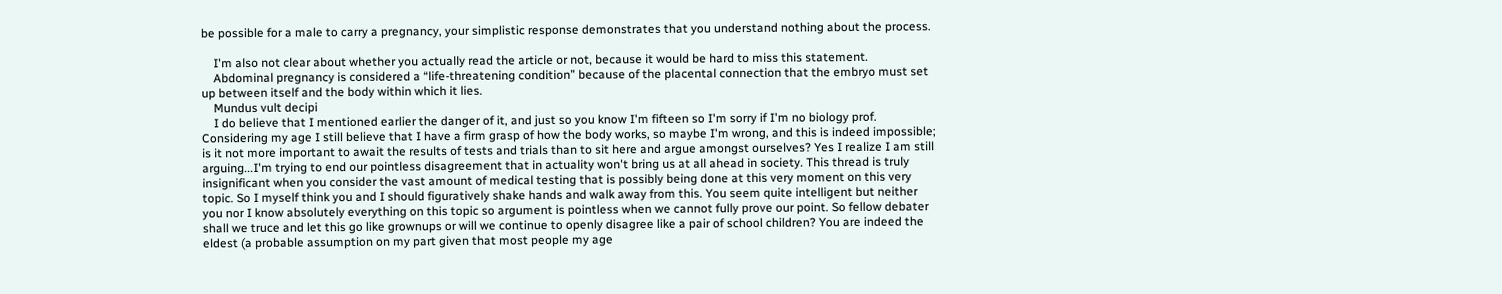be possible for a male to carry a pregnancy, your simplistic response demonstrates that you understand nothing about the process.

    I'm also not clear about whether you actually read the article or not, because it would be hard to miss this statement.
    Abdominal pregnancy is considered a “life-threatening condition” because of the placental connection that the embryo must set up between itself and the body within which it lies.
    Mundus vult decipi
    I do believe that I mentioned earlier the danger of it, and just so you know I'm fifteen so I'm sorry if I'm no biology prof. Considering my age I still believe that I have a firm grasp of how the body works, so maybe I'm wrong, and this is indeed impossible; is it not more important to await the results of tests and trials than to sit here and argue amongst ourselves? Yes I realize I am still arguing...I'm trying to end our pointless disagreement that in actuality won't bring us at all ahead in society. This thread is truly insignificant when you consider the vast amount of medical testing that is possibly being done at this very moment on this very topic. So I myself think you and I should figuratively shake hands and walk away from this. You seem quite intelligent but neither you nor I know absolutely everything on this topic so argument is pointless when we cannot fully prove our point. So fellow debater shall we truce and let this go like grownups or will we continue to openly disagree like a pair of school children? You are indeed the eldest (a probable assumption on my part given that most people my age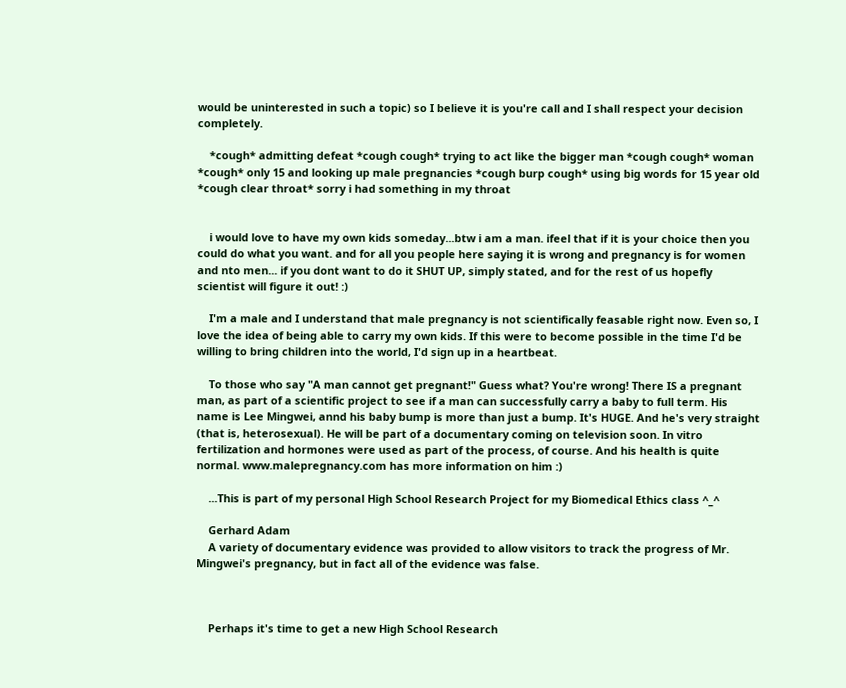would be uninterested in such a topic) so I believe it is you're call and I shall respect your decision completely.

    *cough* admitting defeat *cough cough* trying to act like the bigger man *cough cough* woman *cough* only 15 and looking up male pregnancies *cough burp cough* using big words for 15 year old *cough clear throat* sorry i had something in my throat


    i would love to have my own kids someday...btw i am a man. ifeel that if it is your choice then you could do what you want. and for all you people here saying it is wrong and pregnancy is for women and nto men... if you dont want to do it SHUT UP, simply stated, and for the rest of us hopefly scientist will figure it out! :)

    I'm a male and I understand that male pregnancy is not scientifically feasable right now. Even so, I love the idea of being able to carry my own kids. If this were to become possible in the time I'd be willing to bring children into the world, I'd sign up in a heartbeat.

    To those who say "A man cannot get pregnant!" Guess what? You're wrong! There IS a pregnant man, as part of a scientific project to see if a man can successfully carry a baby to full term. His name is Lee Mingwei, annd his baby bump is more than just a bump. It's HUGE. And he's very straight (that is, heterosexual). He will be part of a documentary coming on television soon. In vitro fertilization and hormones were used as part of the process, of course. And his health is quite normal. www.malepregnancy.com has more information on him :)

    ...This is part of my personal High School Research Project for my Biomedical Ethics class ^_^

    Gerhard Adam
    A variety of documentary evidence was provided to allow visitors to track the progress of Mr. Mingwei's pregnancy, but in fact all of the evidence was false.



    Perhaps it's time to get a new High School Research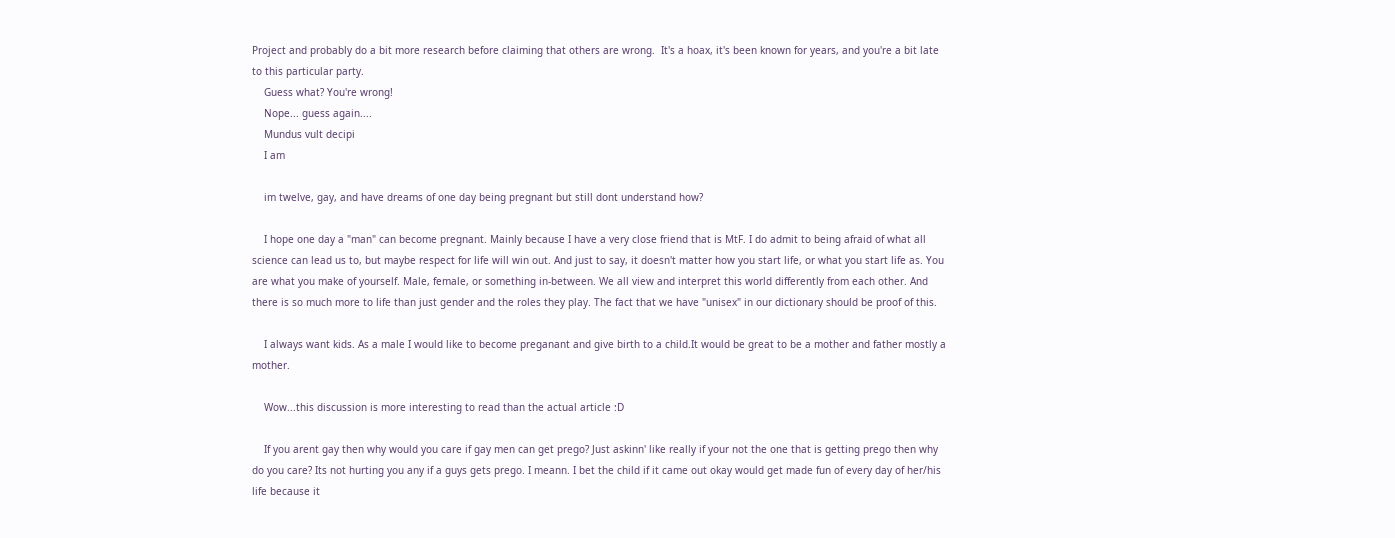Project and probably do a bit more research before claiming that others are wrong.  It's a hoax, it's been known for years, and you're a bit late to this particular party.
    Guess what? You're wrong!
    Nope... guess again....
    Mundus vult decipi
    I am

    im twelve, gay, and have dreams of one day being pregnant but still dont understand how?

    I hope one day a "man" can become pregnant. Mainly because I have a very close friend that is MtF. I do admit to being afraid of what all science can lead us to, but maybe respect for life will win out. And just to say, it doesn't matter how you start life, or what you start life as. You are what you make of yourself. Male, female, or something in-between. We all view and interpret this world differently from each other. And there is so much more to life than just gender and the roles they play. The fact that we have "unisex" in our dictionary should be proof of this.

    I always want kids. As a male I would like to become preganant and give birth to a child.It would be great to be a mother and father mostly a mother.

    Wow...this discussion is more interesting to read than the actual article :D

    If you arent gay then why would you care if gay men can get prego? Just askinn' like really if your not the one that is getting prego then why do you care? Its not hurting you any if a guys gets prego. I meann. I bet the child if it came out okay would get made fun of every day of her/his life because it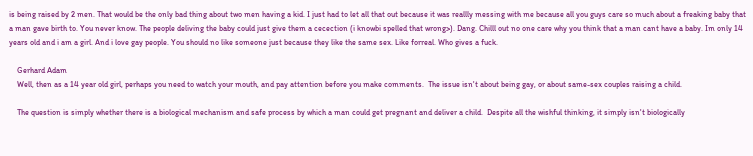is being raised by 2 men. That would be the only bad thing about two men having a kid. I just had to let all that out because it was reallly messing with me because all you guys care so much about a freaking baby that a man gave birth to. You never know. The people deliving the baby could just give them a cecection (i knowbi spelled that wrong>). Dang. Chilll out no one care why you think that a man cant have a baby. Im only 14 years old and i am a girl. And i love gay people. You should no like someone just because they like the same sex. Like forreal. Who gives a fuck.

    Gerhard Adam
    Well, then as a 14 year old girl, perhaps you need to watch your mouth, and pay attention before you make comments.  The issue isn't about being gay, or about same-sex couples raising a child.

    The question is simply whether there is a biological mechanism and safe process by which a man could get pregnant and deliver a child.  Despite all the wishful thinking, it simply isn't biologically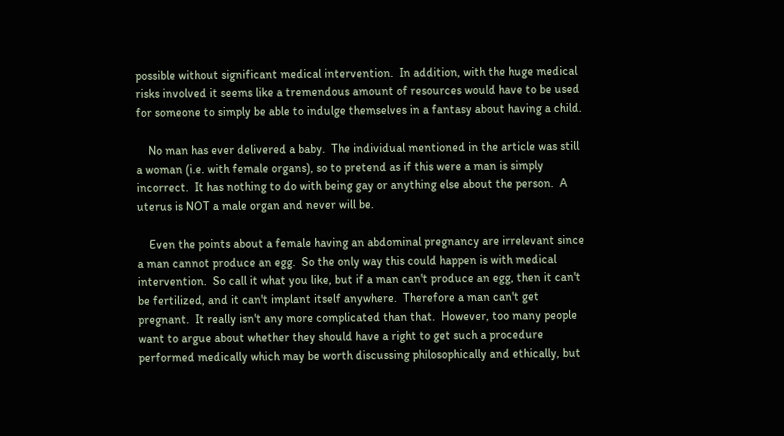possible without significant medical intervention.  In addition, with the huge medical risks involved it seems like a tremendous amount of resources would have to be used for someone to simply be able to indulge themselves in a fantasy about having a child.

    No man has ever delivered a baby.  The individual mentioned in the article was still a woman (i.e. with female organs), so to pretend as if this were a man is simply incorrect.  It has nothing to do with being gay or anything else about the person.  A uterus is NOT a male organ and never will be.

    Even the points about a female having an abdominal pregnancy are irrelevant since a man cannot produce an egg.  So the only way this could happen is with medical intervention.  So call it what you like, but if a man can't produce an egg, then it can't be fertilized, and it can't implant itself anywhere.  Therefore a man can't get pregnant.  It really isn't any more complicated than that.  However, too many people want to argue about whether they should have a right to get such a procedure performed medically which may be worth discussing philosophically and ethically, but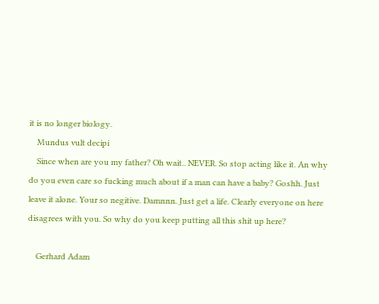it is no longer biology.
    Mundus vult decipi
    Since when are you my father? Oh wait.. NEVER. So stop acting like it. An why do you even care so fucking much about if a man can have a baby? Goshh. Just leave it alone. Your so negitive. Damnnn. Just get a life. Clearly everyone on here disagrees with you. So why do you keep putting all this shit up here?

    Gerhard Adam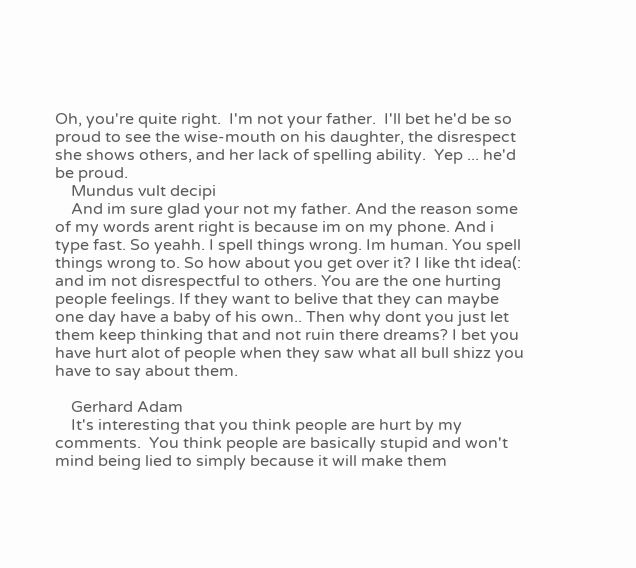Oh, you're quite right.  I'm not your father.  I'll bet he'd be so proud to see the wise-mouth on his daughter, the disrespect she shows others, and her lack of spelling ability.  Yep ... he'd be proud.
    Mundus vult decipi
    And im sure glad your not my father. And the reason some of my words arent right is because im on my phone. And i type fast. So yeahh. I spell things wrong. Im human. You spell things wrong to. So how about you get over it? I like tht idea(: and im not disrespectful to others. You are the one hurting people feelings. If they want to belive that they can maybe one day have a baby of his own.. Then why dont you just let them keep thinking that and not ruin there dreams? I bet you have hurt alot of people when they saw what all bull shizz you have to say about them.

    Gerhard Adam
    It's interesting that you think people are hurt by my comments.  You think people are basically stupid and won't mind being lied to simply because it will make them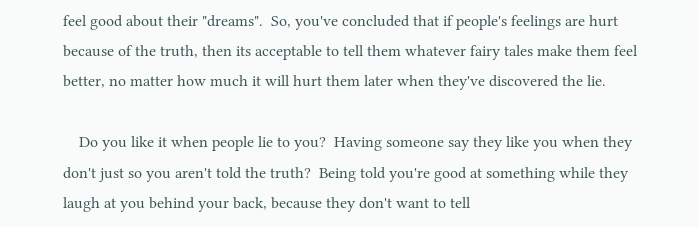feel good about their "dreams".  So, you've concluded that if people's feelings are hurt because of the truth, then its acceptable to tell them whatever fairy tales make them feel better, no matter how much it will hurt them later when they've discovered the lie.

    Do you like it when people lie to you?  Having someone say they like you when they don't just so you aren't told the truth?  Being told you're good at something while they laugh at you behind your back, because they don't want to tell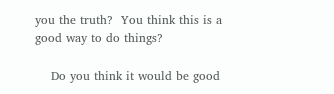you the truth?  You think this is a good way to do things?

    Do you think it would be good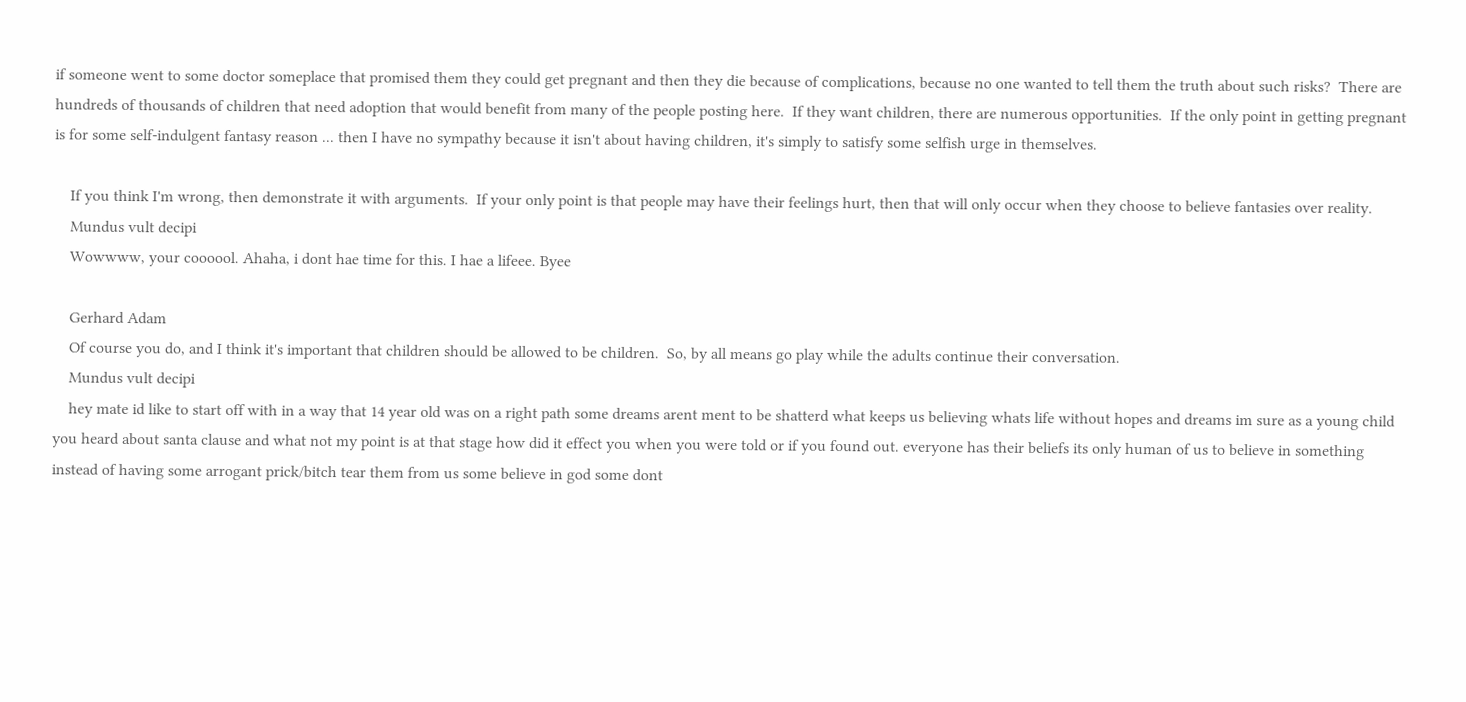if someone went to some doctor someplace that promised them they could get pregnant and then they die because of complications, because no one wanted to tell them the truth about such risks?  There are hundreds of thousands of children that need adoption that would benefit from many of the people posting here.  If they want children, there are numerous opportunities.  If the only point in getting pregnant is for some self-indulgent fantasy reason ... then I have no sympathy because it isn't about having children, it's simply to satisfy some selfish urge in themselves.

    If you think I'm wrong, then demonstrate it with arguments.  If your only point is that people may have their feelings hurt, then that will only occur when they choose to believe fantasies over reality.
    Mundus vult decipi
    Wowwww, your coooool. Ahaha, i dont hae time for this. I hae a lifeee. Byee

    Gerhard Adam
    Of course you do, and I think it's important that children should be allowed to be children.  So, by all means go play while the adults continue their conversation.
    Mundus vult decipi
    hey mate id like to start off with in a way that 14 year old was on a right path some dreams arent ment to be shatterd what keeps us believing whats life without hopes and dreams im sure as a young child you heard about santa clause and what not my point is at that stage how did it effect you when you were told or if you found out. everyone has their beliefs its only human of us to believe in something instead of having some arrogant prick/bitch tear them from us some believe in god some dont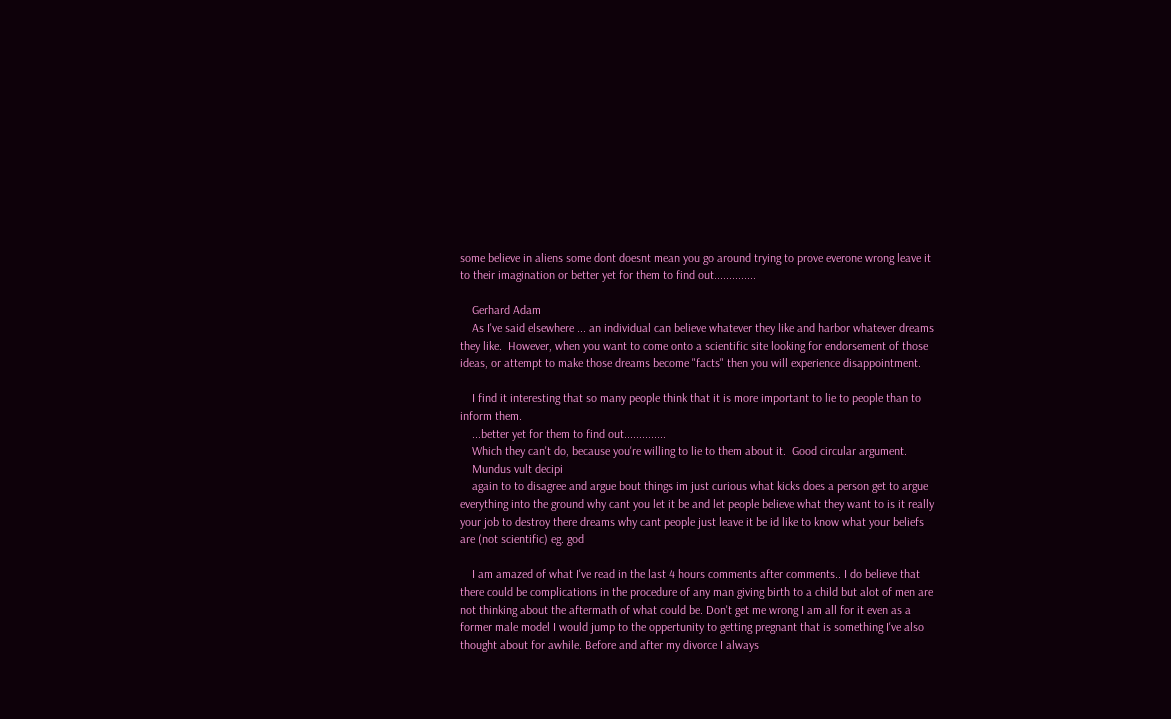some believe in aliens some dont doesnt mean you go around trying to prove everone wrong leave it to their imagination or better yet for them to find out..............

    Gerhard Adam
    As I've said elsewhere ... an individual can believe whatever they like and harbor whatever dreams they like.  However, when you want to come onto a scientific site looking for endorsement of those ideas, or attempt to make those dreams become "facts" then you will experience disappointment.

    I find it interesting that so many people think that it is more important to lie to people than to inform them.
    ...better yet for them to find out..............
    Which they can't do, because you're willing to lie to them about it.  Good circular argument.
    Mundus vult decipi
    again to to disagree and argue bout things im just curious what kicks does a person get to argue everything into the ground why cant you let it be and let people believe what they want to is it really your job to destroy there dreams why cant people just leave it be id like to know what your beliefs are (not scientific) eg. god

    I am amazed of what I've read in the last 4 hours comments after comments.. I do believe that there could be complications in the procedure of any man giving birth to a child but alot of men are not thinking about the aftermath of what could be. Don't get me wrong I am all for it even as a former male model I would jump to the oppertunity to getting pregnant that is something I've also thought about for awhile. Before and after my divorce I always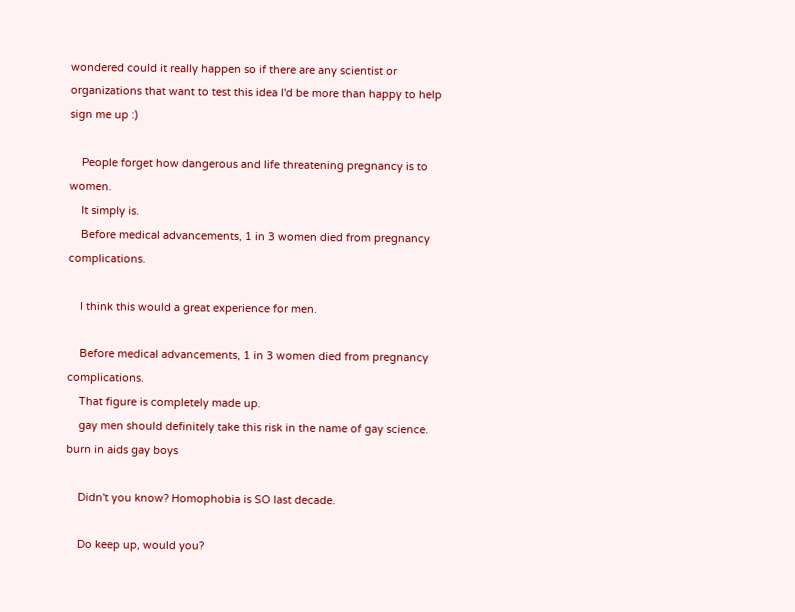wondered could it really happen so if there are any scientist or organizations that want to test this idea I'd be more than happy to help sign me up :)

    People forget how dangerous and life threatening pregnancy is to women.
    It simply is.
    Before medical advancements, 1 in 3 women died from pregnancy complications.

    I think this would a great experience for men.

    Before medical advancements, 1 in 3 women died from pregnancy complications.
    That figure is completely made up.
    gay men should definitely take this risk in the name of gay science. burn in aids gay boys

    Didn't you know? Homophobia is SO last decade.

    Do keep up, would you?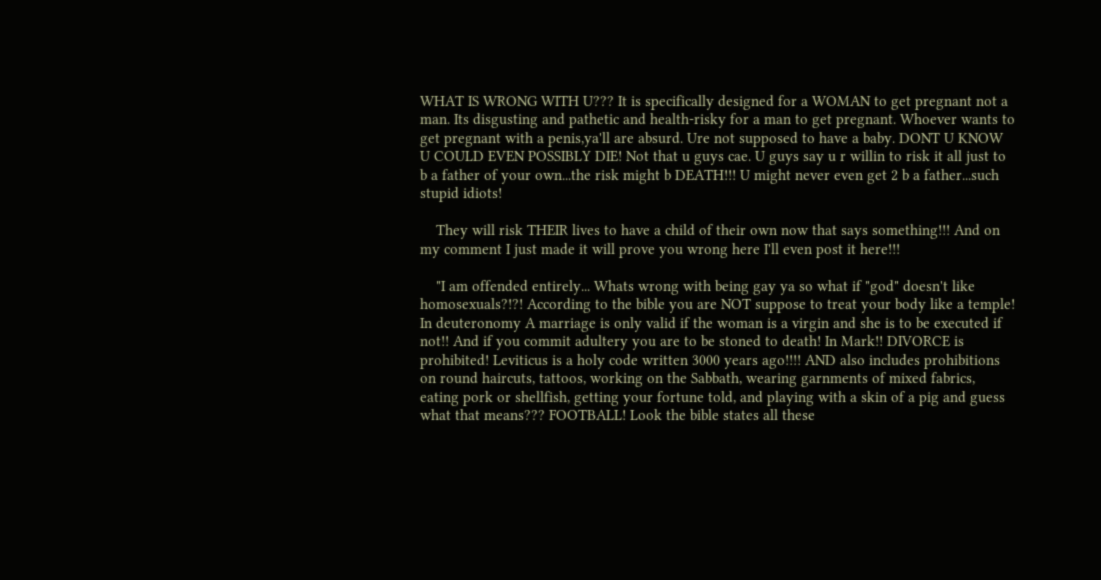WHAT IS WRONG WITH U??? It is specifically designed for a WOMAN to get pregnant not a man. Its disgusting and pathetic and health-risky for a man to get pregnant. Whoever wants to get pregnant with a penis,ya'll are absurd. Ure not supposed to have a baby. DONT U KNOW U COULD EVEN POSSIBLY DIE! Not that u guys cae. U guys say u r willin to risk it all just to b a father of your own...the risk might b DEATH!!! U might never even get 2 b a father...such stupid idiots!

    They will risk THEIR lives to have a child of their own now that says something!!! And on my comment I just made it will prove you wrong here I'll even post it here!!!

    "I am offended entirely... Whats wrong with being gay ya so what if "god" doesn't like homosexuals?!?! According to the bible you are NOT suppose to treat your body like a temple! In deuteronomy A marriage is only valid if the woman is a virgin and she is to be executed if not!! And if you commit adultery you are to be stoned to death! In Mark!! DIVORCE is prohibited! Leviticus is a holy code written 3000 years ago!!!! AND also includes prohibitions on round haircuts, tattoos, working on the Sabbath, wearing garnments of mixed fabrics, eating pork or shellfish, getting your fortune told, and playing with a skin of a pig and guess what that means??? FOOTBALL! Look the bible states all these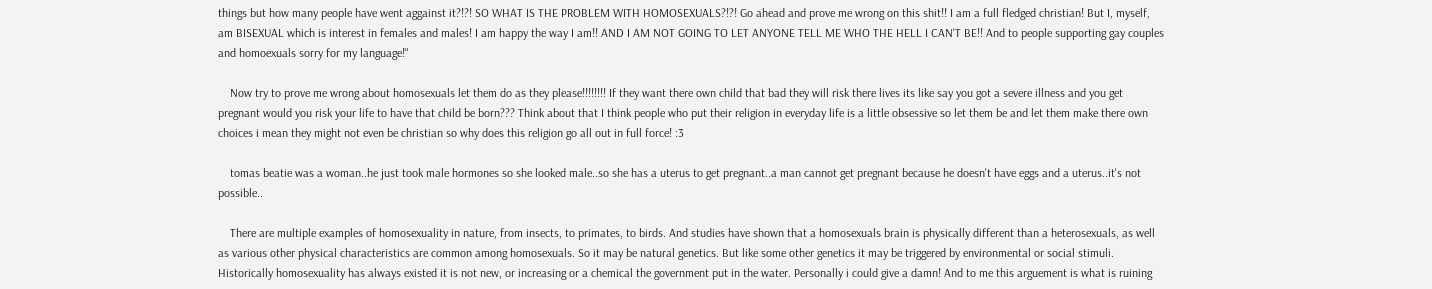things but how many people have went aggainst it?!?! SO WHAT IS THE PROBLEM WITH HOMOSEXUALS?!?! Go ahead and prove me wrong on this shit!! I am a full fledged christian! But I, myself, am BISEXUAL which is interest in females and males! I am happy the way I am!! AND I AM NOT GOING TO LET ANYONE TELL ME WHO THE HELL I CAN'T BE!! And to people supporting gay couples and homoexuals sorry for my language!"

    Now try to prove me wrong about homosexuals let them do as they please!!!!!!!! If they want there own child that bad they will risk there lives its like say you got a severe illness and you get pregnant would you risk your life to have that child be born??? Think about that I think people who put their religion in everyday life is a little obsessive so let them be and let them make there own choices i mean they might not even be christian so why does this religion go all out in full force! :3

    tomas beatie was a woman..he just took male hormones so she looked male..so she has a uterus to get pregnant..a man cannot get pregnant because he doesn't have eggs and a uterus..it's not possible..

    There are multiple examples of homosexuality in nature, from insects, to primates, to birds. And studies have shown that a homosexuals brain is physically different than a heterosexuals, as well as various other physical characteristics are common among homosexuals. So it may be natural genetics. But like some other genetics it may be triggered by environmental or social stimuli. Historically homosexuality has always existed it is not new, or increasing or a chemical the government put in the water. Personally i could give a damn! And to me this arguement is what is ruining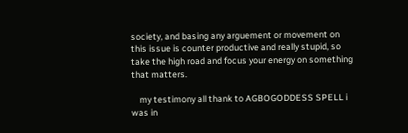society, and basing any arguement or movement on this issue is counter productive and really stupid, so take the high road and focus your energy on something that matters.

    my testimony all thank to AGBOGODDESS SPELL i was in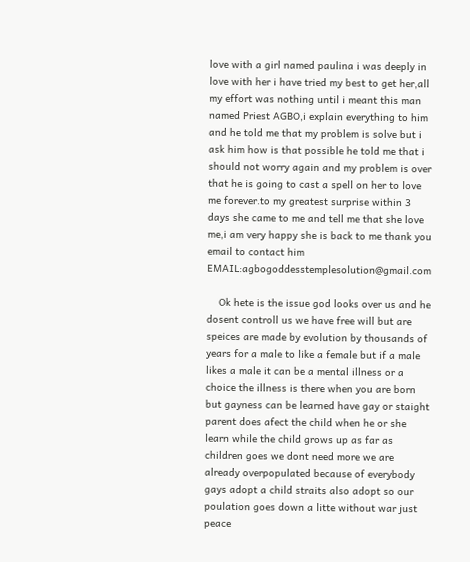love with a girl named paulina i was deeply in love with her i have tried my best to get her,all my effort was nothing until i meant this man named Priest AGBO,i explain everything to him and he told me that my problem is solve but i ask him how is that possible he told me that i should not worry again and my problem is over that he is going to cast a spell on her to love me forever.to my greatest surprise within 3 days she came to me and tell me that she love me,i am very happy she is back to me thank you email to contact him EMAIL:agbogoddesstemplesolution@gmail.com

    Ok hete is the issue god looks over us and he dosent controll us we have free will but are speices are made by evolution by thousands of years for a male to like a female but if a male likes a male it can be a mental illness or a choice the illness is there when you are born but gayness can be learned have gay or staight parent does afect the child when he or she learn while the child grows up as far as children goes we dont need more we are already overpopulated because of everybody gays adopt a child straits also adopt so our poulation goes down a litte without war just peace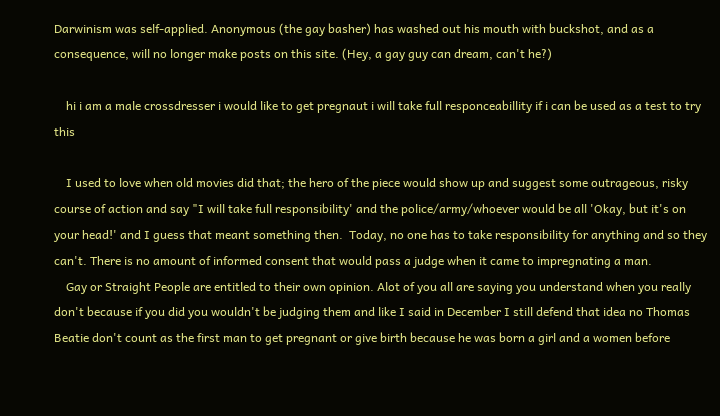Darwinism was self-applied. Anonymous (the gay basher) has washed out his mouth with buckshot, and as a consequence, will no longer make posts on this site. (Hey, a gay guy can dream, can't he?)

    hi i am a male crossdresser i would like to get pregnaut i will take full responceabillity if i can be used as a test to try this

    I used to love when old movies did that; the hero of the piece would show up and suggest some outrageous, risky course of action and say "I will take full responsibility' and the police/army/whoever would be all 'Okay, but it's on your head!' and I guess that meant something then.  Today, no one has to take responsibility for anything and so they can't. There is no amount of informed consent that would pass a judge when it came to impregnating a man.
    Gay or Straight People are entitled to their own opinion. Alot of you all are saying you understand when you really don't because if you did you wouldn't be judging them and like I said in December I still defend that idea no Thomas Beatie don't count as the first man to get pregnant or give birth because he was born a girl and a women before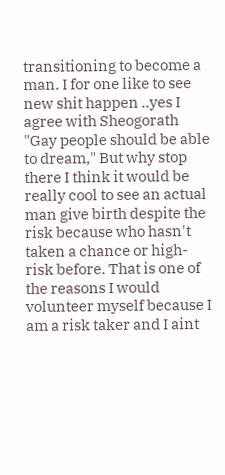transitioning to become a man. I for one like to see new shit happen ..yes I agree with Sheogorath "Gay people should be able to dream," But why stop there I think it would be really cool to see an actual man give birth despite the risk because who hasn't taken a chance or high-risk before. That is one of the reasons I would volunteer myself because I am a risk taker and I aint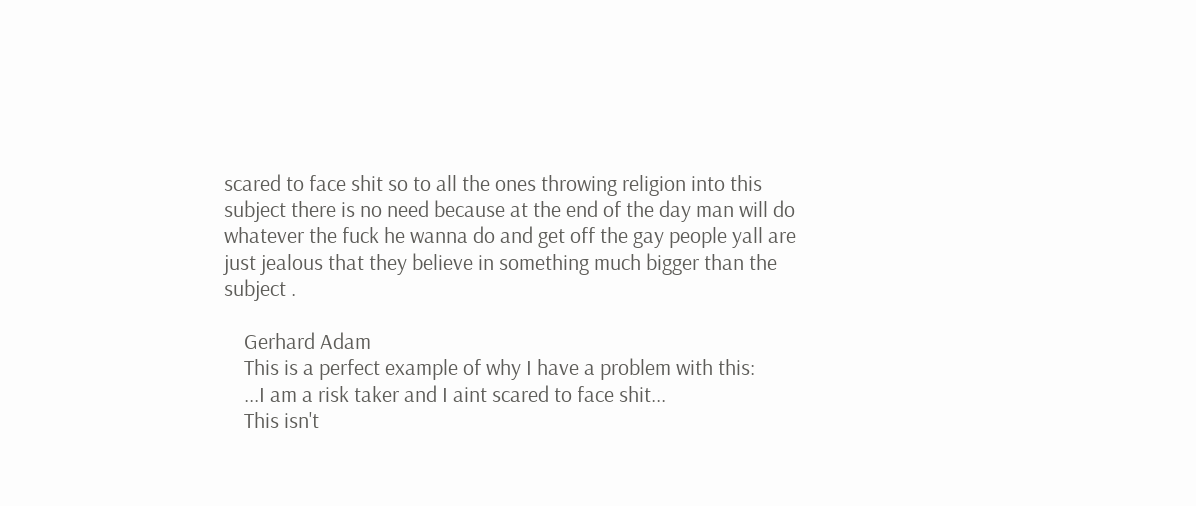scared to face shit so to all the ones throwing religion into this subject there is no need because at the end of the day man will do whatever the fuck he wanna do and get off the gay people yall are just jealous that they believe in something much bigger than the subject .

    Gerhard Adam
    This is a perfect example of why I have a problem with this:
    ...I am a risk taker and I aint scared to face shit...
    This isn't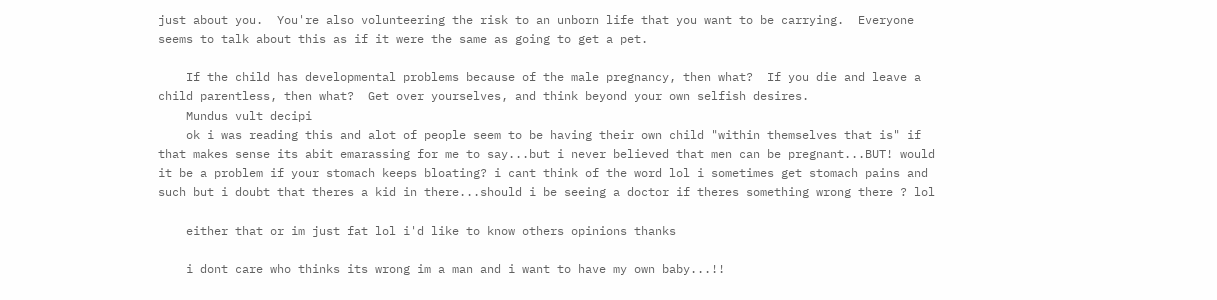just about you.  You're also volunteering the risk to an unborn life that you want to be carrying.  Everyone seems to talk about this as if it were the same as going to get a pet.

    If the child has developmental problems because of the male pregnancy, then what?  If you die and leave a child parentless, then what?  Get over yourselves, and think beyond your own selfish desires.
    Mundus vult decipi
    ok i was reading this and alot of people seem to be having their own child "within themselves that is" if that makes sense its abit emarassing for me to say...but i never believed that men can be pregnant...BUT! would it be a problem if your stomach keeps bloating? i cant think of the word lol i sometimes get stomach pains and such but i doubt that theres a kid in there...should i be seeing a doctor if theres something wrong there ? lol

    either that or im just fat lol i'd like to know others opinions thanks

    i dont care who thinks its wrong im a man and i want to have my own baby...!!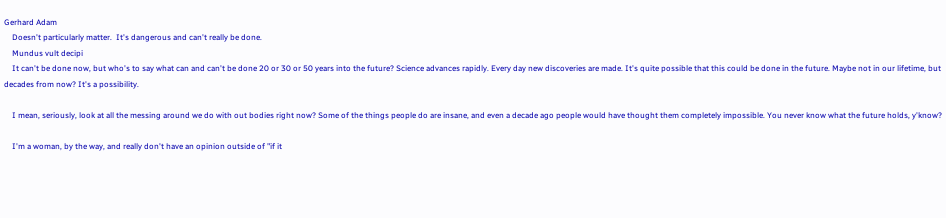Gerhard Adam
    Doesn't particularly matter.  It's dangerous and can't really be done.
    Mundus vult decipi
    It can't be done now, but who's to say what can and can't be done 20 or 30 or 50 years into the future? Science advances rapidly. Every day new discoveries are made. It's quite possible that this could be done in the future. Maybe not in our lifetime, but decades from now? It's a possibility.

    I mean, seriously, look at all the messing around we do with out bodies right now? Some of the things people do are insane, and even a decade ago people would have thought them completely impossible. You never know what the future holds, y'know?

    I'm a woman, by the way, and really don't have an opinion outside of "if it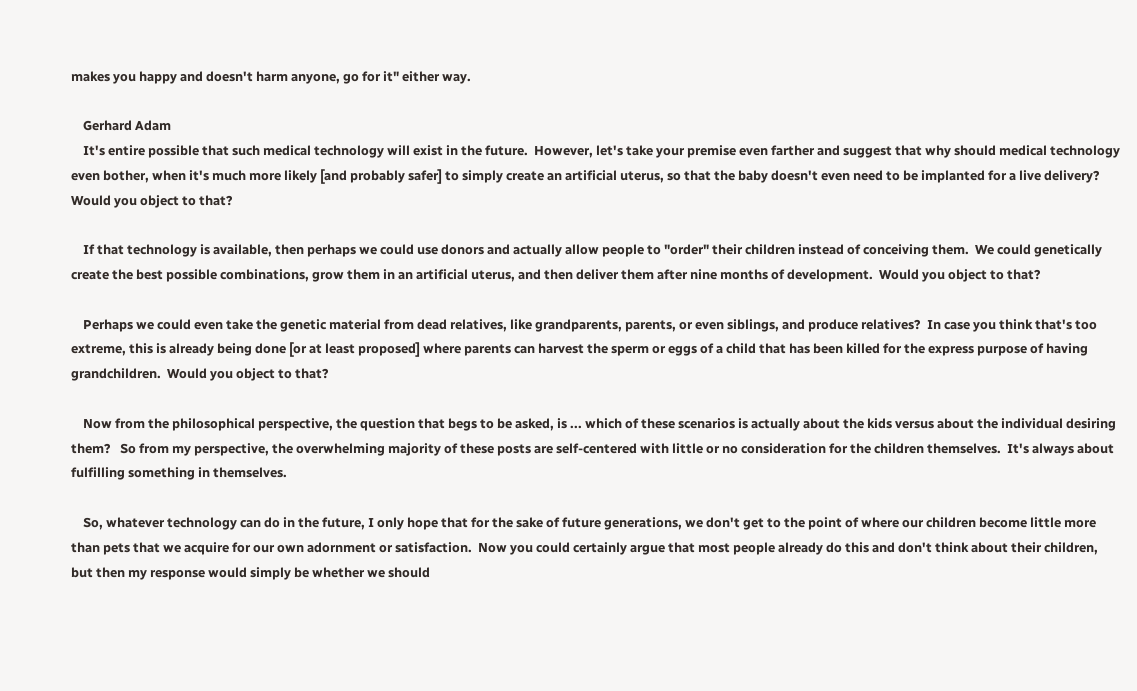makes you happy and doesn't harm anyone, go for it" either way.

    Gerhard Adam
    It's entire possible that such medical technology will exist in the future.  However, let's take your premise even farther and suggest that why should medical technology even bother, when it's much more likely [and probably safer] to simply create an artificial uterus, so that the baby doesn't even need to be implanted for a live delivery?  Would you object to that?

    If that technology is available, then perhaps we could use donors and actually allow people to "order" their children instead of conceiving them.  We could genetically create the best possible combinations, grow them in an artificial uterus, and then deliver them after nine months of development.  Would you object to that?

    Perhaps we could even take the genetic material from dead relatives, like grandparents, parents, or even siblings, and produce relatives?  In case you think that's too extreme, this is already being done [or at least proposed] where parents can harvest the sperm or eggs of a child that has been killed for the express purpose of having grandchildren.  Would you object to that?

    Now from the philosophical perspective, the question that begs to be asked, is ... which of these scenarios is actually about the kids versus about the individual desiring them?   So from my perspective, the overwhelming majority of these posts are self-centered with little or no consideration for the children themselves.  It's always about fulfilling something in themselves.

    So, whatever technology can do in the future, I only hope that for the sake of future generations, we don't get to the point of where our children become little more than pets that we acquire for our own adornment or satisfaction.  Now you could certainly argue that most people already do this and don't think about their children, but then my response would simply be whether we should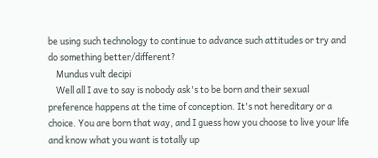be using such technology to continue to advance such attitudes or try and do something better/different?
    Mundus vult decipi
    Well all I ave to say is nobody ask's to be born and their sexual preference happens at the time of conception. It's not hereditary or a choice. You are born that way, and I guess how you choose to live your life and know what you want is totally up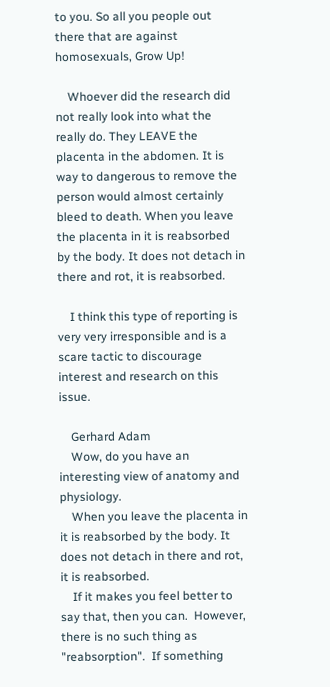to you. So all you people out there that are against homosexuals, Grow Up!

    Whoever did the research did not really look into what the really do. They LEAVE the placenta in the abdomen. It is way to dangerous to remove the person would almost certainly bleed to death. When you leave the placenta in it is reabsorbed by the body. It does not detach in there and rot, it is reabsorbed.

    I think this type of reporting is very very irresponsible and is a scare tactic to discourage interest and research on this issue.

    Gerhard Adam
    Wow, do you have an interesting view of anatomy and physiology.
    When you leave the placenta in it is reabsorbed by the body. It does not detach in there and rot, it is reabsorbed.
    If it makes you feel better to say that, then you can.  However, there is no such thing as "reabsorption".  If something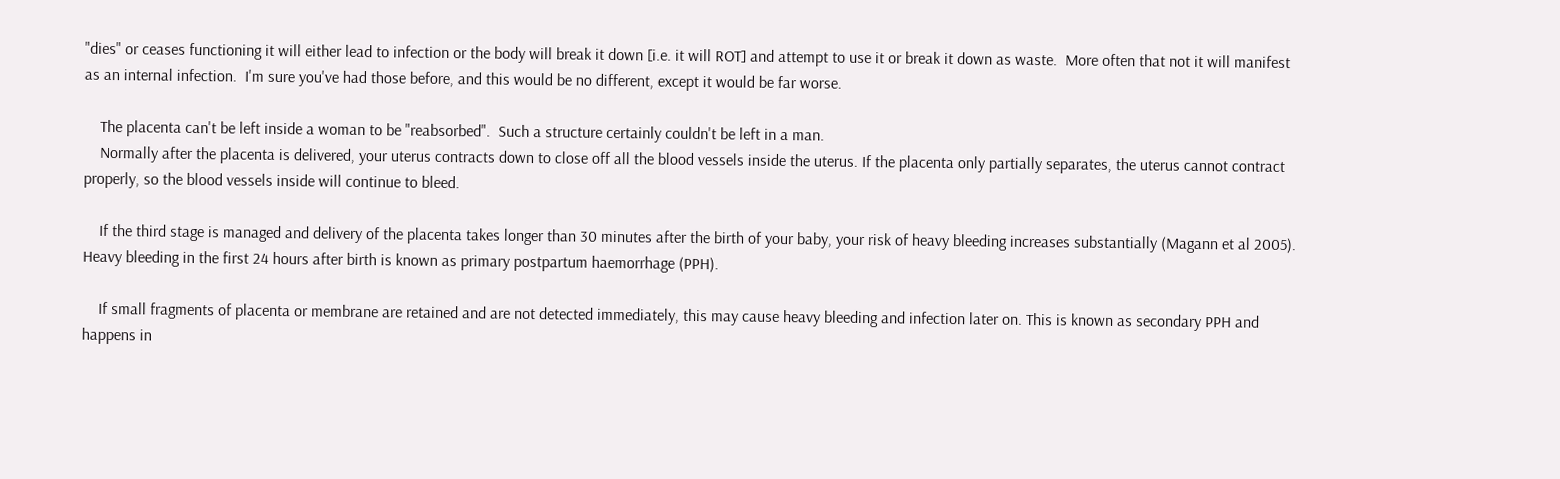"dies" or ceases functioning it will either lead to infection or the body will break it down [i.e. it will ROT] and attempt to use it or break it down as waste.  More often that not it will manifest as an internal infection.  I'm sure you've had those before, and this would be no different, except it would be far worse.

    The placenta can't be left inside a woman to be "reabsorbed".  Such a structure certainly couldn't be left in a man.
    Normally after the placenta is delivered, your uterus contracts down to close off all the blood vessels inside the uterus. If the placenta only partially separates, the uterus cannot contract properly, so the blood vessels inside will continue to bleed.

    If the third stage is managed and delivery of the placenta takes longer than 30 minutes after the birth of your baby, your risk of heavy bleeding increases substantially (Magann et al 2005). Heavy bleeding in the first 24 hours after birth is known as primary postpartum haemorrhage (PPH).

    If small fragments of placenta or membrane are retained and are not detected immediately, this may cause heavy bleeding and infection later on. This is known as secondary PPH and happens in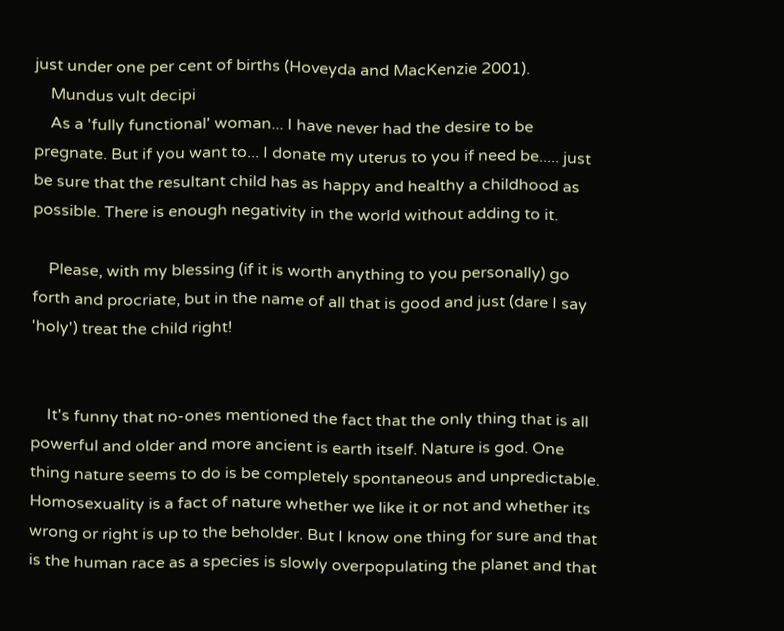just under one per cent of births (Hoveyda and MacKenzie 2001).
    Mundus vult decipi
    As a 'fully functional' woman... I have never had the desire to be pregnate. But if you want to... I donate my uterus to you if need be..... just be sure that the resultant child has as happy and healthy a childhood as possible. There is enough negativity in the world without adding to it.

    Please, with my blessing (if it is worth anything to you personally) go forth and procriate, but in the name of all that is good and just (dare I say 'holy') treat the child right!


    It's funny that no-ones mentioned the fact that the only thing that is all powerful and older and more ancient is earth itself. Nature is god. One thing nature seems to do is be completely spontaneous and unpredictable. Homosexuality is a fact of nature whether we like it or not and whether its wrong or right is up to the beholder. But I know one thing for sure and that is the human race as a species is slowly overpopulating the planet and that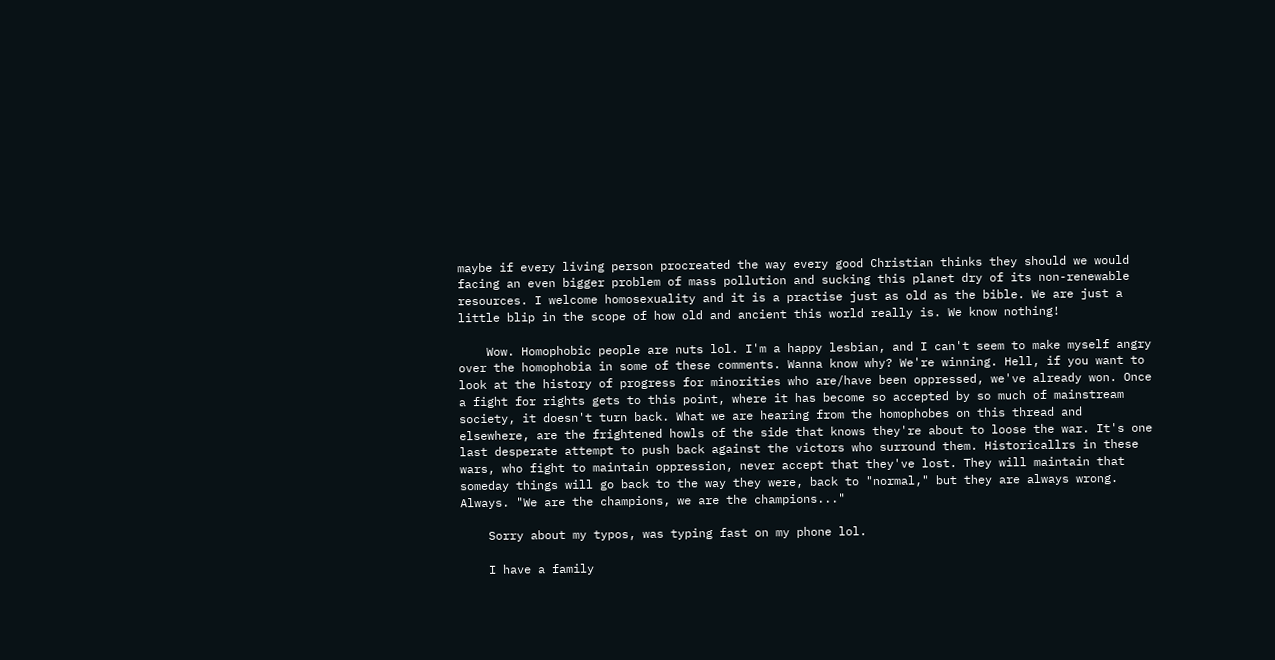maybe if every living person procreated the way every good Christian thinks they should we would facing an even bigger problem of mass pollution and sucking this planet dry of its non-renewable resources. I welcome homosexuality and it is a practise just as old as the bible. We are just a little blip in the scope of how old and ancient this world really is. We know nothing!

    Wow. Homophobic people are nuts lol. I'm a happy lesbian, and I can't seem to make myself angry over the homophobia in some of these comments. Wanna know why? We're winning. Hell, if you want to look at the history of progress for minorities who are/have been oppressed, we've already won. Once a fight for rights gets to this point, where it has become so accepted by so much of mainstream society, it doesn't turn back. What we are hearing from the homophobes on this thread and elsewhere, are the frightened howls of the side that knows they're about to loose the war. It's one last desperate attempt to push back against the victors who surround them. Historicallrs in these wars, who fight to maintain oppression, never accept that they've lost. They will maintain that someday things will go back to the way they were, back to "normal," but they are always wrong. Always. "We are the champions, we are the champions..."

    Sorry about my typos, was typing fast on my phone lol.

    I have a family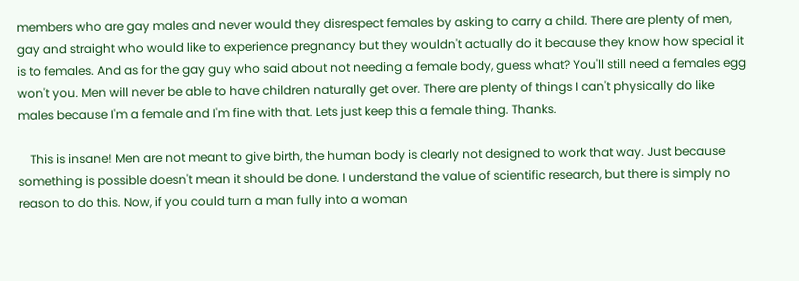members who are gay males and never would they disrespect females by asking to carry a child. There are plenty of men, gay and straight who would like to experience pregnancy but they wouldn't actually do it because they know how special it is to females. And as for the gay guy who said about not needing a female body, guess what? You'll still need a females egg won't you. Men will never be able to have children naturally get over. There are plenty of things I can't physically do like males because I'm a female and I'm fine with that. Lets just keep this a female thing. Thanks.

    This is insane! Men are not meant to give birth, the human body is clearly not designed to work that way. Just because something is possible doesn't mean it should be done. I understand the value of scientific research, but there is simply no reason to do this. Now, if you could turn a man fully into a woman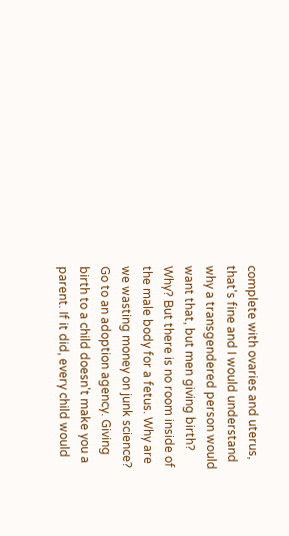complete with ovaries and uterus, that's fine and I would understand why a transgendered person would want that, but men giving birth? Why? But there is no room inside of the male body for a fetus. Why are we wasting money on junk science? Go to an adoption agency. Giving birth to a child doesn't make you a parent. If it did, every child would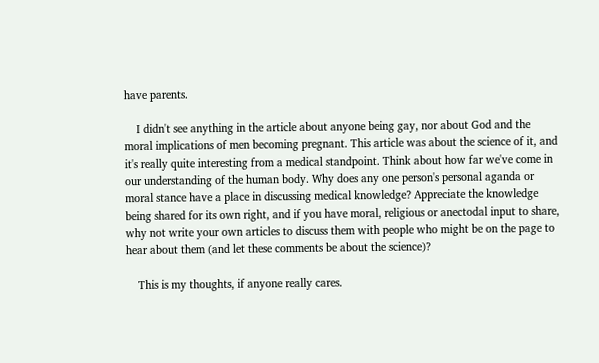have parents.

    I didn't see anything in the article about anyone being gay, nor about God and the moral implications of men becoming pregnant. This article was about the science of it, and it's really quite interesting from a medical standpoint. Think about how far we've come in our understanding of the human body. Why does any one person's personal aganda or moral stance have a place in discussing medical knowledge? Appreciate the knowledge being shared for its own right, and if you have moral, religious or anectodal input to share, why not write your own articles to discuss them with people who might be on the page to hear about them (and let these comments be about the science)?

    This is my thoughts, if anyone really cares.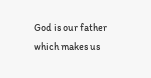God is our father which makes us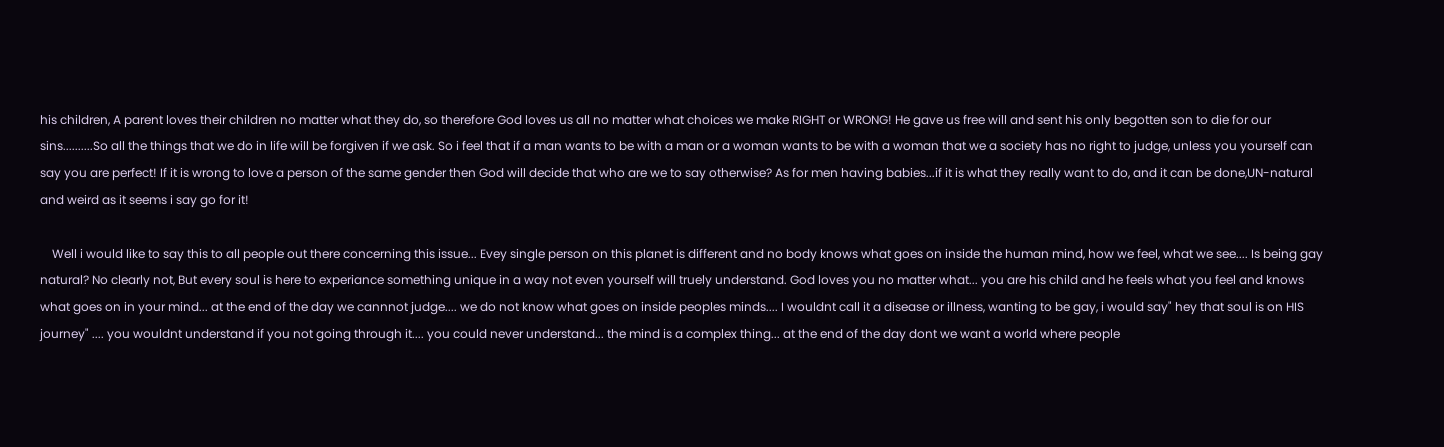his children, A parent loves their children no matter what they do, so therefore God loves us all no matter what choices we make RIGHT or WRONG! He gave us free will and sent his only begotten son to die for our sins..........So all the things that we do in life will be forgiven if we ask. So i feel that if a man wants to be with a man or a woman wants to be with a woman that we a society has no right to judge, unless you yourself can say you are perfect! If it is wrong to love a person of the same gender then God will decide that who are we to say otherwise? As for men having babies...if it is what they really want to do, and it can be done,UN-natural and weird as it seems i say go for it!

    Well i would like to say this to all people out there concerning this issue... Evey single person on this planet is different and no body knows what goes on inside the human mind, how we feel, what we see.... Is being gay natural? No clearly not, But every soul is here to experiance something unique in a way not even yourself will truely understand. God loves you no matter what... you are his child and he feels what you feel and knows what goes on in your mind... at the end of the day we cannnot judge.... we do not know what goes on inside peoples minds.... I wouldnt call it a disease or illness, wanting to be gay, i would say" hey that soul is on HIS journey" .... you wouldnt understand if you not going through it.... you could never understand... the mind is a complex thing... at the end of the day dont we want a world where people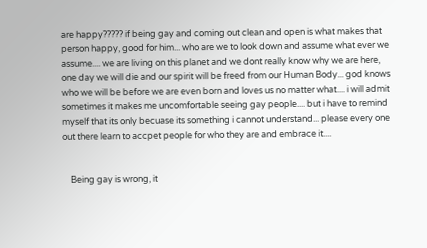are happy????? if being gay and coming out clean and open is what makes that person happy, good for him... who are we to look down and assume what ever we assume.... we are living on this planet and we dont really know why we are here, one day we will die and our spirit will be freed from our Human Body... god knows who we will be before we are even born and loves us no matter what.... i will admit sometimes it makes me uncomfortable seeing gay people.... but i have to remind myself that its only becuase its something i cannot understand... please every one out there learn to accpet people for who they are and embrace it....


    Being gay is wrong, it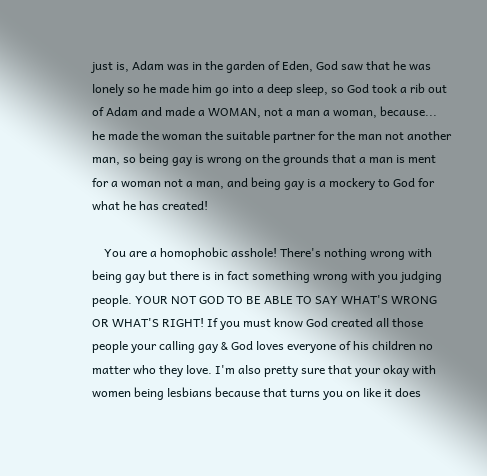just is, Adam was in the garden of Eden, God saw that he was lonely so he made him go into a deep sleep, so God took a rib out of Adam and made a WOMAN, not a man a woman, because... he made the woman the suitable partner for the man not another man, so being gay is wrong on the grounds that a man is ment for a woman not a man, and being gay is a mockery to God for what he has created!

    You are a homophobic asshole! There's nothing wrong with being gay but there is in fact something wrong with you judging people. YOUR NOT GOD TO BE ABLE TO SAY WHAT'S WRONG OR WHAT'S RIGHT! If you must know God created all those people your calling gay & God loves everyone of his children no matter who they love. I'm also pretty sure that your okay with women being lesbians because that turns you on like it does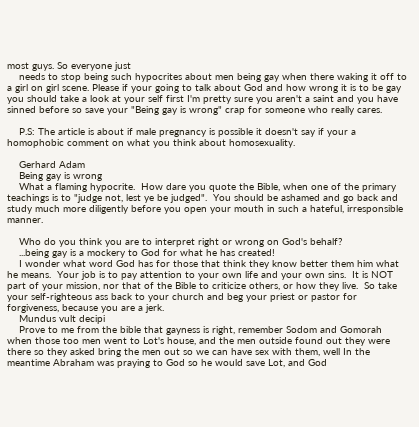most guys. So everyone just
    needs to stop being such hypocrites about men being gay when there waking it off to a girl on girl scene. Please if your going to talk about God and how wrong it is to be gay you should take a look at your self first I'm pretty sure you aren't a saint and you have sinned before so save your "Being gay is wrong" crap for someone who really cares.

    P.S: The article is about if male pregnancy is possible it doesn't say if your a homophobic comment on what you think about homosexuality.

    Gerhard Adam
    Being gay is wrong
    What a flaming hypocrite.  How dare you quote the Bible, when one of the primary teachings is to "judge not, lest ye be judged".  You should be ashamed and go back and study much more diligently before you open your mouth in such a hateful, irresponsible manner.

    Who do you think you are to interpret right or wrong on God's behalf?
    ...being gay is a mockery to God for what he has created!
    I wonder what word God has for those that think they know better them him what he means.  Your job is to pay attention to your own life and your own sins.  It is NOT part of your mission, nor that of the Bible to criticize others, or how they live.  So take your self-righteous ass back to your church and beg your priest or pastor for forgiveness, because you are a jerk.
    Mundus vult decipi
    Prove to me from the bible that gayness is right, remember Sodom and Gomorah when those too men went to Lot's house, and the men outside found out they were there so they asked bring the men out so we can have sex with them, well In the meantime Abraham was praying to God so he would save Lot, and God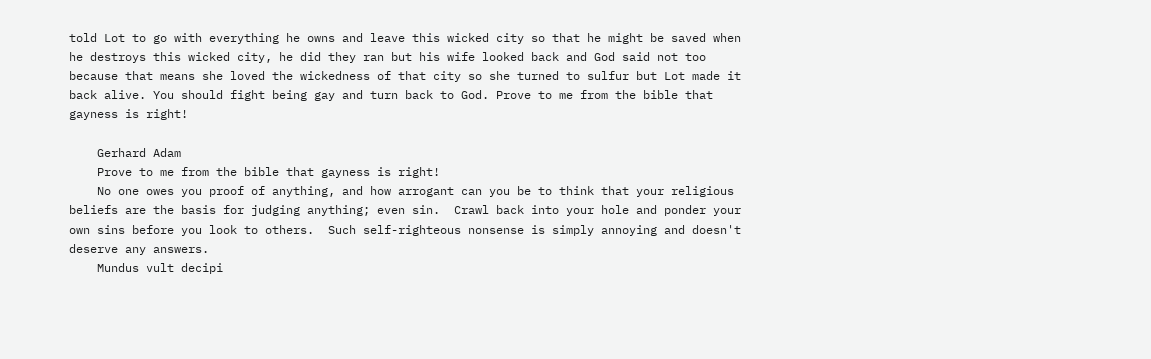told Lot to go with everything he owns and leave this wicked city so that he might be saved when he destroys this wicked city, he did they ran but his wife looked back and God said not too because that means she loved the wickedness of that city so she turned to sulfur but Lot made it back alive. You should fight being gay and turn back to God. Prove to me from the bible that gayness is right!

    Gerhard Adam
    Prove to me from the bible that gayness is right!
    No one owes you proof of anything, and how arrogant can you be to think that your religious beliefs are the basis for judging anything; even sin.  Crawl back into your hole and ponder your own sins before you look to others.  Such self-righteous nonsense is simply annoying and doesn't deserve any answers.
    Mundus vult decipi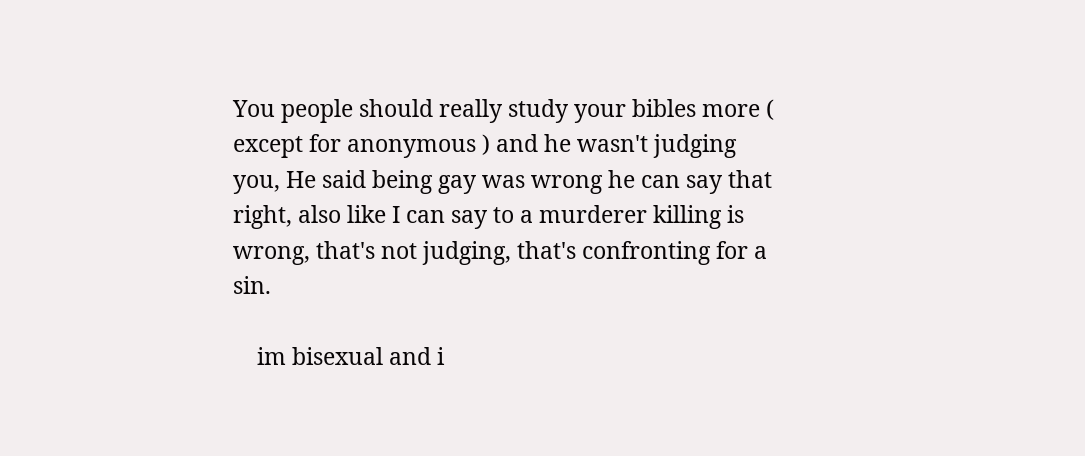You people should really study your bibles more ( except for anonymous ) and he wasn't judging you, He said being gay was wrong he can say that right, also like I can say to a murderer killing is wrong, that's not judging, that's confronting for a sin.

    im bisexual and i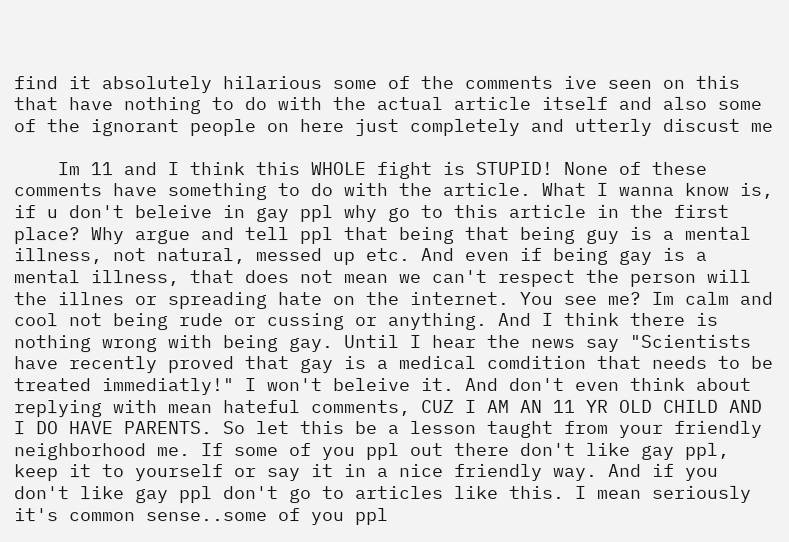find it absolutely hilarious some of the comments ive seen on this that have nothing to do with the actual article itself and also some of the ignorant people on here just completely and utterly discust me

    Im 11 and I think this WHOLE fight is STUPID! None of these comments have something to do with the article. What I wanna know is, if u don't beleive in gay ppl why go to this article in the first place? Why argue and tell ppl that being that being guy is a mental illness, not natural, messed up etc. And even if being gay is a mental illness, that does not mean we can't respect the person will the illnes or spreading hate on the internet. You see me? Im calm and cool not being rude or cussing or anything. And I think there is nothing wrong with being gay. Until I hear the news say "Scientists have recently proved that gay is a medical comdition that needs to be treated immediatly!" I won't beleive it. And don't even think about replying with mean hateful comments, CUZ I AM AN 11 YR OLD CHILD AND I DO HAVE PARENTS. So let this be a lesson taught from your friendly neighborhood me. If some of you ppl out there don't like gay ppl, keep it to yourself or say it in a nice friendly way. And if you don't like gay ppl don't go to articles like this. I mean seriously it's common sense..some of you ppl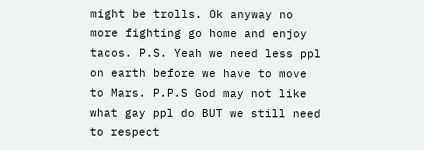might be trolls. Ok anyway no more fighting go home and enjoy tacos. P.S. Yeah we need less ppl on earth before we have to move to Mars. P.P.S God may not like what gay ppl do BUT we still need to respect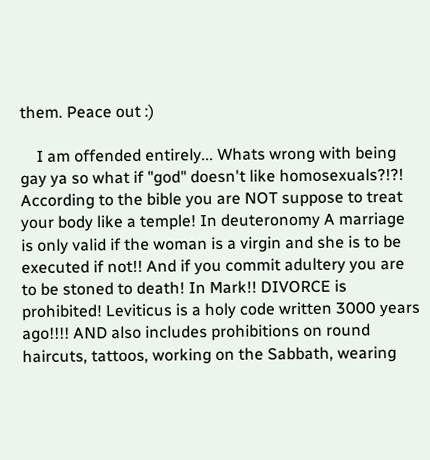them. Peace out :)

    I am offended entirely... Whats wrong with being gay ya so what if "god" doesn't like homosexuals?!?! According to the bible you are NOT suppose to treat your body like a temple! In deuteronomy A marriage is only valid if the woman is a virgin and she is to be executed if not!! And if you commit adultery you are to be stoned to death! In Mark!! DIVORCE is prohibited! Leviticus is a holy code written 3000 years ago!!!! AND also includes prohibitions on round haircuts, tattoos, working on the Sabbath, wearing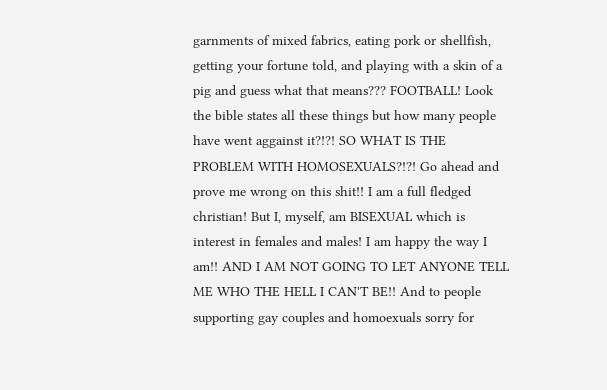garnments of mixed fabrics, eating pork or shellfish, getting your fortune told, and playing with a skin of a pig and guess what that means??? FOOTBALL! Look the bible states all these things but how many people have went aggainst it?!?! SO WHAT IS THE PROBLEM WITH HOMOSEXUALS?!?! Go ahead and prove me wrong on this shit!! I am a full fledged christian! But I, myself, am BISEXUAL which is interest in females and males! I am happy the way I am!! AND I AM NOT GOING TO LET ANYONE TELL ME WHO THE HELL I CAN'T BE!! And to people supporting gay couples and homoexuals sorry for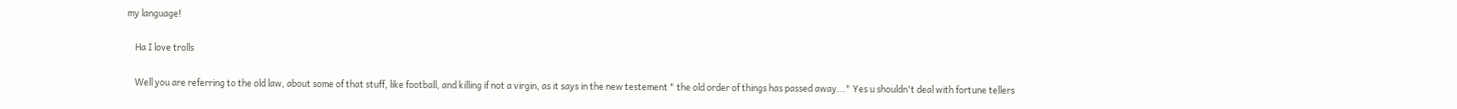my language!

    Ha I love trolls

    Well you are referring to the old law, about some of that stuff, like football, and killing if not a virgin, as it says in the new testement " the old order of things has passed away..." Yes u shouldn't deal with fortune tellers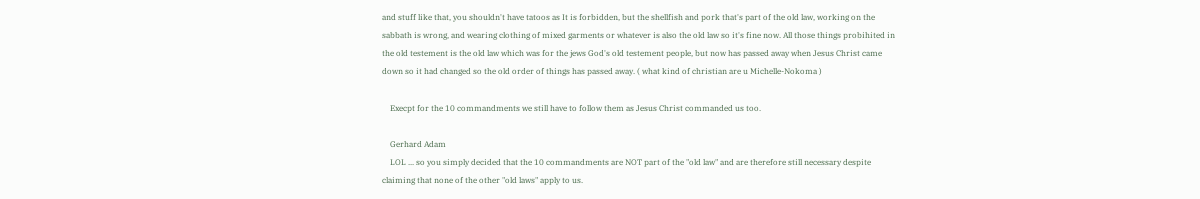and stuff like that, you shouldn't have tatoos as It is forbidden, but the shellfish and pork that's part of the old law, working on the sabbath is wrong, and wearing clothing of mixed garments or whatever is also the old law so it's fine now. All those things probihited in the old testement is the old law which was for the jews God's old testement people, but now has passed away when Jesus Christ came down so it had changed so the old order of things has passed away. ( what kind of christian are u Michelle-Nokoma )

    Execpt for the 10 commandments we still have to follow them as Jesus Christ commanded us too.

    Gerhard Adam
    LOL ... so you simply decided that the 10 commandments are NOT part of the "old law" and are therefore still necessary despite claiming that none of the other "old laws" apply to us.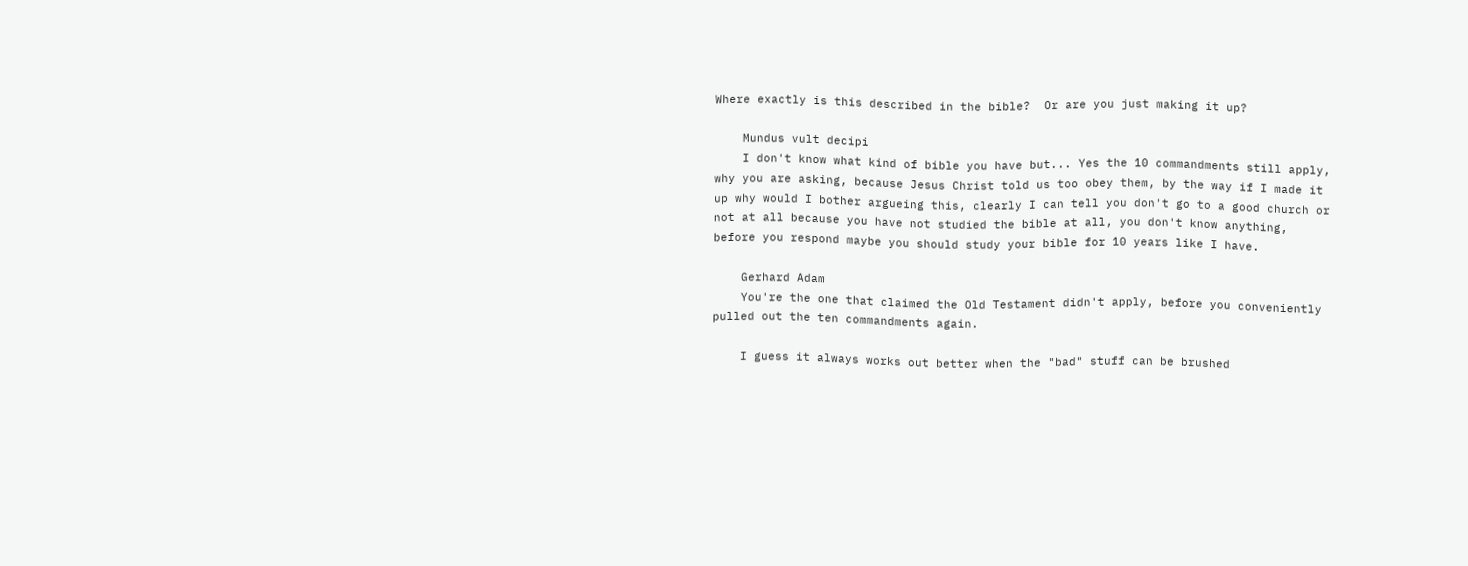Where exactly is this described in the bible?  Or are you just making it up?

    Mundus vult decipi
    I don't know what kind of bible you have but... Yes the 10 commandments still apply, why you are asking, because Jesus Christ told us too obey them, by the way if I made it up why would I bother argueing this, clearly I can tell you don't go to a good church or not at all because you have not studied the bible at all, you don't know anything, before you respond maybe you should study your bible for 10 years like I have.

    Gerhard Adam
    You're the one that claimed the Old Testament didn't apply, before you conveniently pulled out the ten commandments again.

    I guess it always works out better when the "bad" stuff can be brushed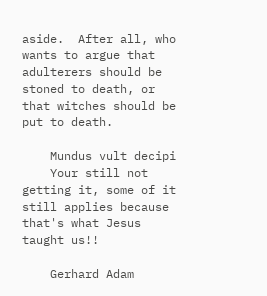aside.  After all, who wants to argue that adulterers should be stoned to death, or that witches should be put to death.

    Mundus vult decipi
    Your still not getting it, some of it still applies because that's what Jesus taught us!!

    Gerhard Adam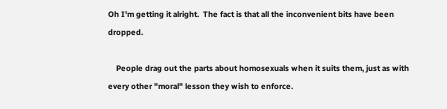Oh I'm getting it alright.  The fact is that all the inconvenient bits have been dropped.

    People drag out the parts about homosexuals when it suits them, just as with every other "moral" lesson they wish to enforce.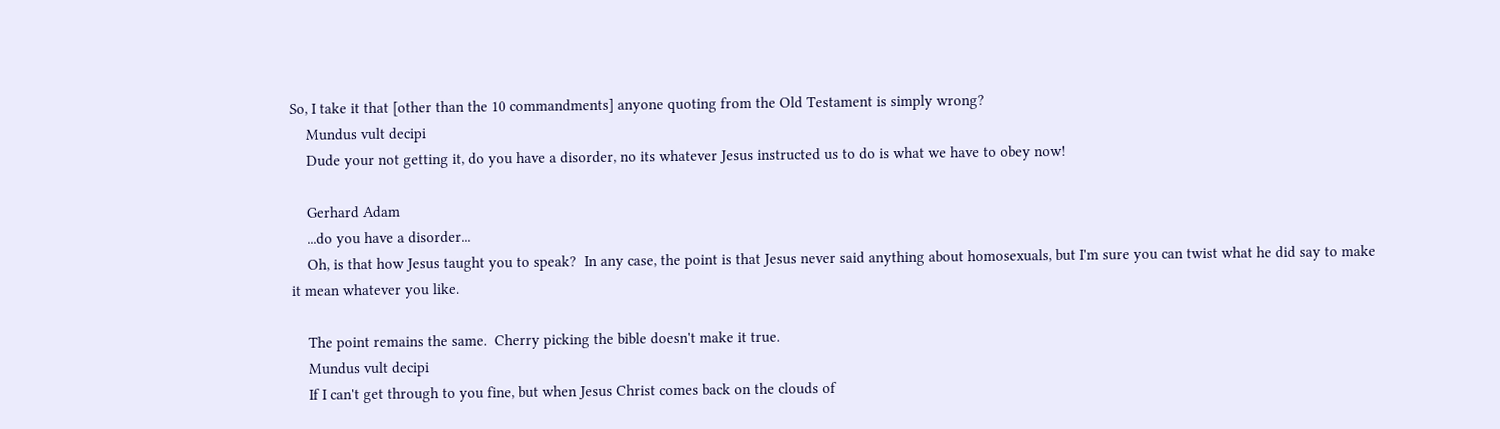So, I take it that [other than the 10 commandments] anyone quoting from the Old Testament is simply wrong?
    Mundus vult decipi
    Dude your not getting it, do you have a disorder, no its whatever Jesus instructed us to do is what we have to obey now!

    Gerhard Adam
    ...do you have a disorder...
    Oh, is that how Jesus taught you to speak?  In any case, the point is that Jesus never said anything about homosexuals, but I'm sure you can twist what he did say to make it mean whatever you like.

    The point remains the same.  Cherry picking the bible doesn't make it true.
    Mundus vult decipi
    If I can't get through to you fine, but when Jesus Christ comes back on the clouds of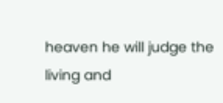heaven he will judge the living and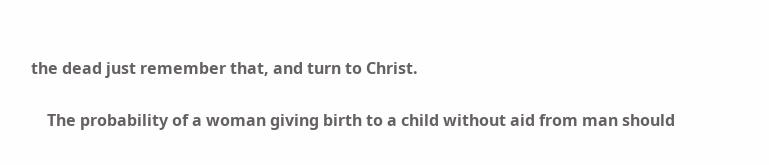the dead just remember that, and turn to Christ.

    The probability of a woman giving birth to a child without aid from man should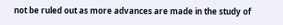not be ruled out as more advances are made in the study of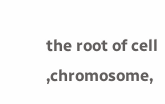the root of cell ,chromosome,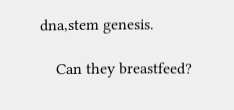dna,stem genesis.

    Can they breastfeed?